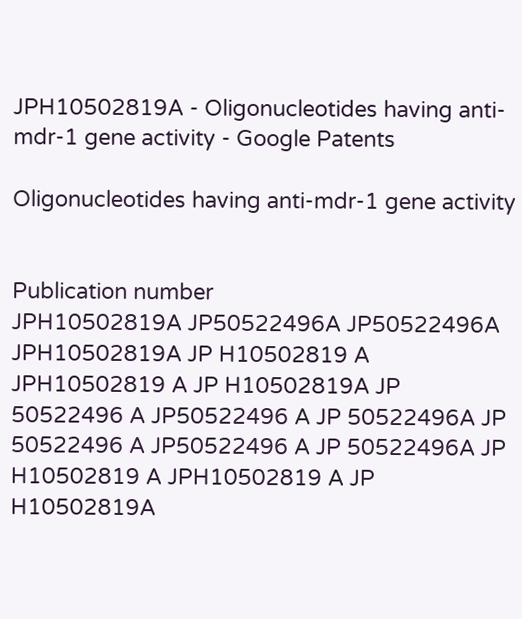JPH10502819A - Oligonucleotides having anti-mdr-1 gene activity - Google Patents

Oligonucleotides having anti-mdr-1 gene activity


Publication number
JPH10502819A JP50522496A JP50522496A JPH10502819A JP H10502819 A JPH10502819 A JP H10502819A JP 50522496 A JP50522496 A JP 50522496A JP 50522496 A JP50522496 A JP 50522496A JP H10502819 A JPH10502819 A JP H10502819A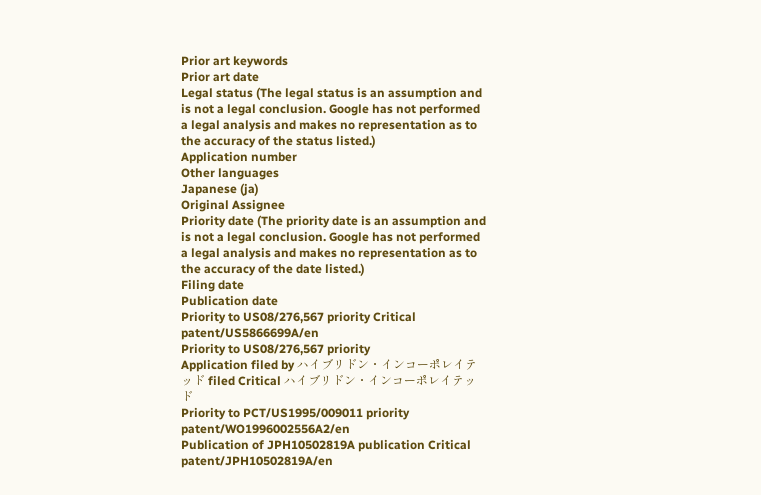Prior art keywords
Prior art date
Legal status (The legal status is an assumption and is not a legal conclusion. Google has not performed a legal analysis and makes no representation as to the accuracy of the status listed.)
Application number
Other languages
Japanese (ja)
Original Assignee
Priority date (The priority date is an assumption and is not a legal conclusion. Google has not performed a legal analysis and makes no representation as to the accuracy of the date listed.)
Filing date
Publication date
Priority to US08/276,567 priority Critical patent/US5866699A/en
Priority to US08/276,567 priority
Application filed by ハイブリドン・インコーポレイテッド filed Critical ハイブリドン・インコーポレイテッド
Priority to PCT/US1995/009011 priority patent/WO1996002556A2/en
Publication of JPH10502819A publication Critical patent/JPH10502819A/en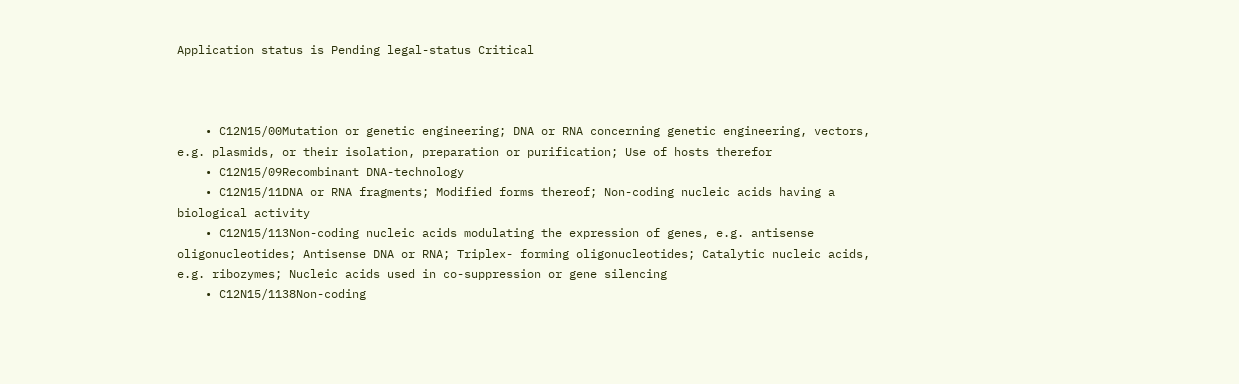Application status is Pending legal-status Critical



    • C12N15/00Mutation or genetic engineering; DNA or RNA concerning genetic engineering, vectors, e.g. plasmids, or their isolation, preparation or purification; Use of hosts therefor
    • C12N15/09Recombinant DNA-technology
    • C12N15/11DNA or RNA fragments; Modified forms thereof; Non-coding nucleic acids having a biological activity
    • C12N15/113Non-coding nucleic acids modulating the expression of genes, e.g. antisense oligonucleotides; Antisense DNA or RNA; Triplex- forming oligonucleotides; Catalytic nucleic acids, e.g. ribozymes; Nucleic acids used in co-suppression or gene silencing
    • C12N15/1138Non-coding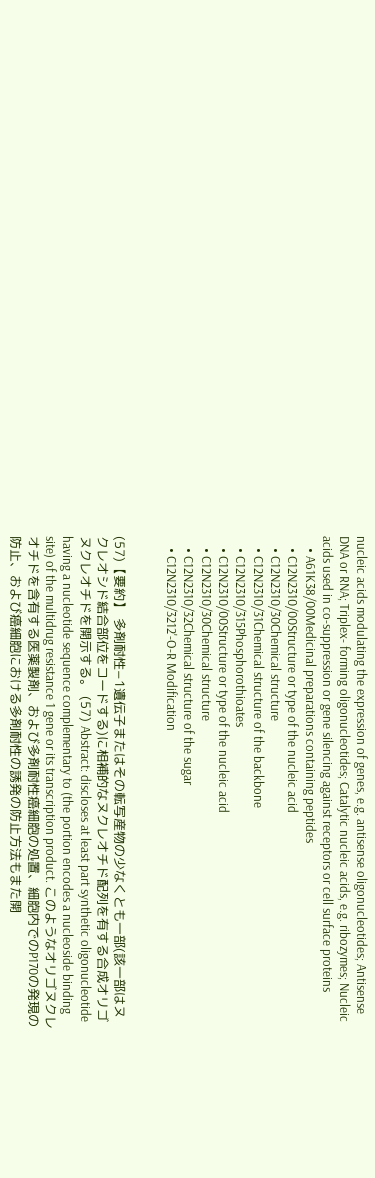nucleic acids modulating the expression of genes, e.g. antisense oligonucleotides; Antisense DNA or RNA; Triplex- forming oligonucleotides; Catalytic nucleic acids, e.g. ribozymes; Nucleic acids used in co-suppression or gene silencing against receptors or cell surface proteins
    • A61K38/00Medicinal preparations containing peptides
    • C12N2310/00Structure or type of the nucleic acid
    • C12N2310/30Chemical structure
    • C12N2310/31Chemical structure of the backbone
    • C12N2310/315Phosphorothioates
    • C12N2310/00Structure or type of the nucleic acid
    • C12N2310/30Chemical structure
    • C12N2310/32Chemical structure of the sugar
    • C12N2310/3212'-O-R Modification


(57)【要約】 多剤耐性−1遺伝子またはその転写産物の少なくとも一部(該一部はヌクレオシド結合部位をコードする)に相補的なヌクレオチド配列を有する合成オリゴヌクレオチドを開示する。 (57) Abstract: discloses at least part synthetic oligonucleotide having a nucleotide sequence complementary to (the portion encodes a nucleoside binding site) of the multidrug resistance 1 gene or its transcription product. このようなオリゴヌクレオチドを含有する医薬製剤、および多剤耐性癌細胞の処置、細胞内でのP170の発現の防止、および癌細胞における多剤耐性の誘発の防止方法もまた開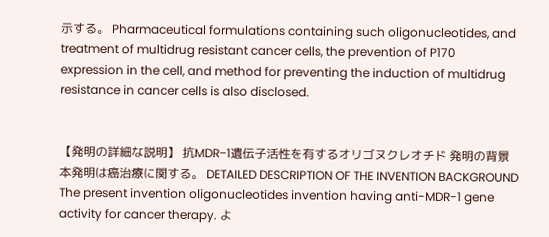示する。 Pharmaceutical formulations containing such oligonucleotides, and treatment of multidrug resistant cancer cells, the prevention of P170 expression in the cell, and method for preventing the induction of multidrug resistance in cancer cells is also disclosed.


【発明の詳細な説明】 抗MDR−1遺伝子活性を有するオリゴヌクレオチド 発明の背景本発明は癌治療に関する。 DETAILED DESCRIPTION OF THE INVENTION BACKGROUND The present invention oligonucleotides invention having anti-MDR-1 gene activity for cancer therapy. よ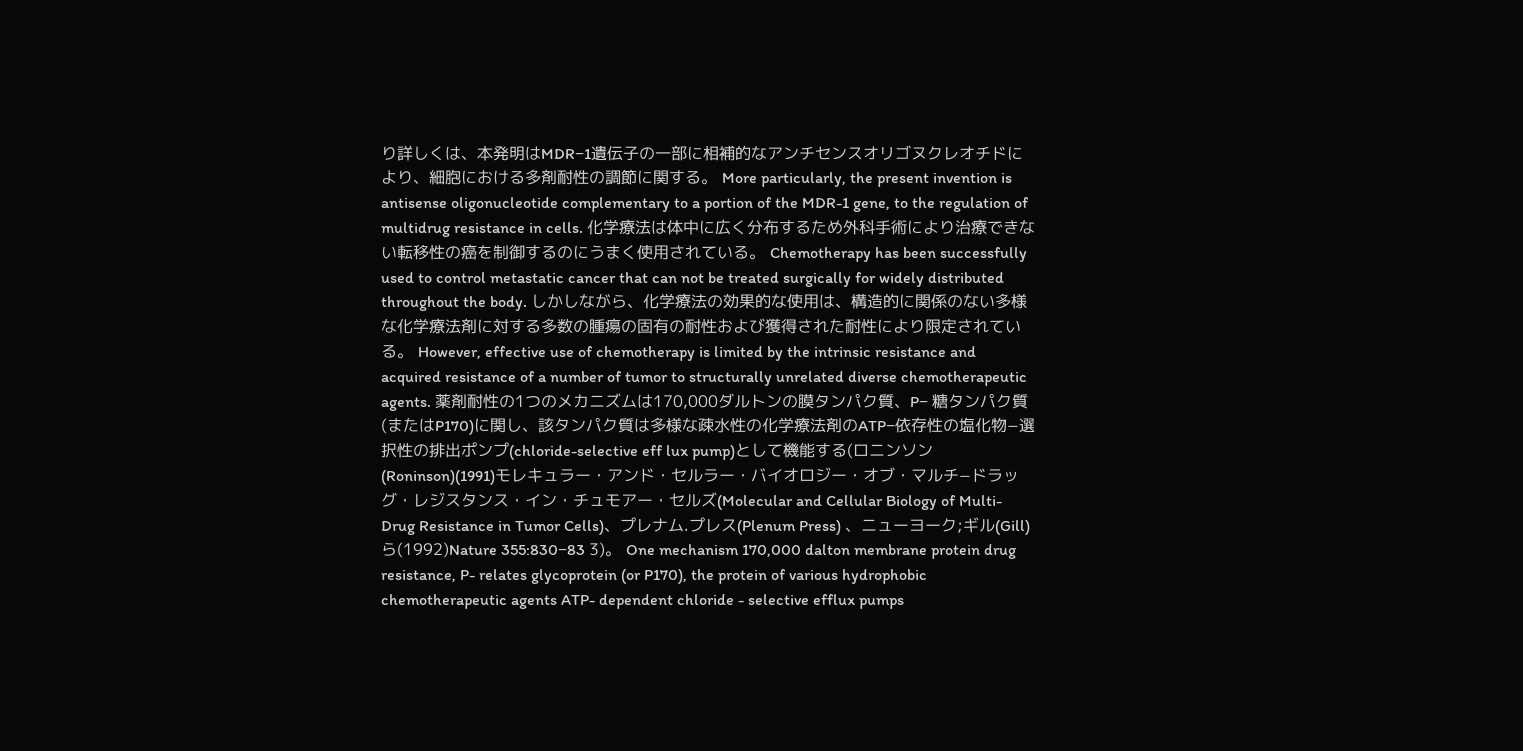り詳しくは、本発明はMDR−1遺伝子の一部に相補的なアンチセンスオリゴヌクレオチドにより、細胞における多剤耐性の調節に関する。 More particularly, the present invention is antisense oligonucleotide complementary to a portion of the MDR-1 gene, to the regulation of multidrug resistance in cells. 化学療法は体中に広く分布するため外科手術により治療できない転移性の癌を制御するのにうまく使用されている。 Chemotherapy has been successfully used to control metastatic cancer that can not be treated surgically for widely distributed throughout the body. しかしながら、化学療法の効果的な使用は、構造的に関係のない多様な化学療法剤に対する多数の腫瘍の固有の耐性および獲得された耐性により限定されている。 However, effective use of chemotherapy is limited by the intrinsic resistance and acquired resistance of a number of tumor to structurally unrelated diverse chemotherapeutic agents. 薬剤耐性の1つのメカニズムは170,000ダルトンの膜タンパク質、P− 糖タンパク質(またはP170)に関し、該タンパク質は多様な疎水性の化学療法剤のATP−依存性の塩化物−選択性の排出ポンプ(chloride-selective eff lux pump)として機能する(ロニンソン(Roninson)(1991)モレキュラー・アンド・セルラー・バイオロジー・オブ・マルチ−ドラッグ・レジスタンス・イン・チュモアー・セルズ(Molecular and Cellular Biology of Multi- Drug Resistance in Tumor Cells)、プレナム.プレス(Plenum Press) 、ニューヨーク;ギル(Gill)ら(1992)Nature 355:830−83 3)。 One mechanism 170,000 dalton membrane protein drug resistance, P- relates glycoprotein (or P170), the protein of various hydrophobic chemotherapeutic agents ATP- dependent chloride - selective efflux pumps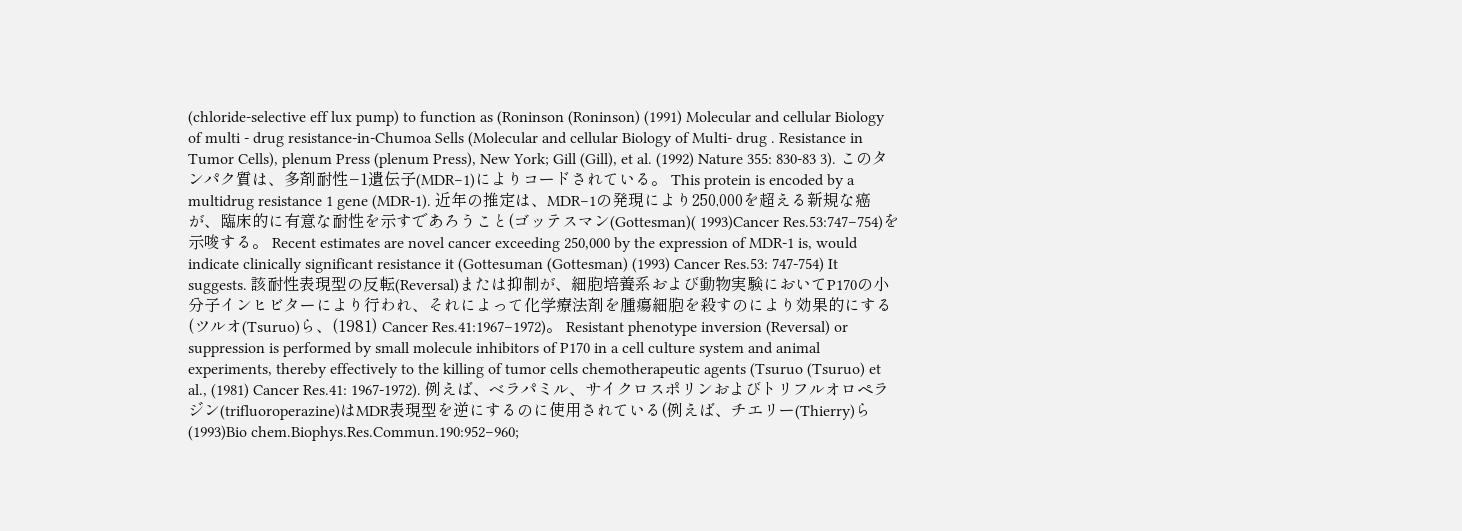(chloride-selective eff lux pump) to function as (Roninson (Roninson) (1991) Molecular and cellular Biology of multi - drug resistance-in-Chumoa Sells (Molecular and cellular Biology of Multi- drug . Resistance in Tumor Cells), plenum Press (plenum Press), New York; Gill (Gill), et al. (1992) Nature 355: 830-83 3). このタンパク質は、多剤耐性−1遺伝子(MDR−1)によりコードされている。 This protein is encoded by a multidrug resistance 1 gene (MDR-1). 近年の推定は、MDR−1の発現により250,000を超える新規な癌が、臨床的に有意な耐性を示すであろうこと(ゴッテスマン(Gottesman)( 1993)Cancer Res.53:747−754)を示唆する。 Recent estimates are novel cancer exceeding 250,000 by the expression of MDR-1 is, would indicate clinically significant resistance it (Gottesuman (Gottesman) (1993) Cancer Res.53: 747-754) It suggests. 該耐性表現型の反転(Reversal)または抑制が、細胞培養系および動物実験においてP170の小分子インヒビターにより行われ、それによって化学療法剤を腫瘍細胞を殺すのにより効果的にする(ツルオ(Tsuruo)ら、(1981) Cancer Res.41:1967−1972)。 Resistant phenotype inversion (Reversal) or suppression is performed by small molecule inhibitors of P170 in a cell culture system and animal experiments, thereby effectively to the killing of tumor cells chemotherapeutic agents (Tsuruo (Tsuruo) et al., (1981) Cancer Res.41: 1967-1972). 例えば、ベラパミル、サイクロスポリンおよびトリフルオロペラジン(trifluoroperazine)はMDR表現型を逆にするのに使用されている(例えば、チエリー(Thierry)ら(1993)Bio chem.Biophys.Res.Commun.190:952−960;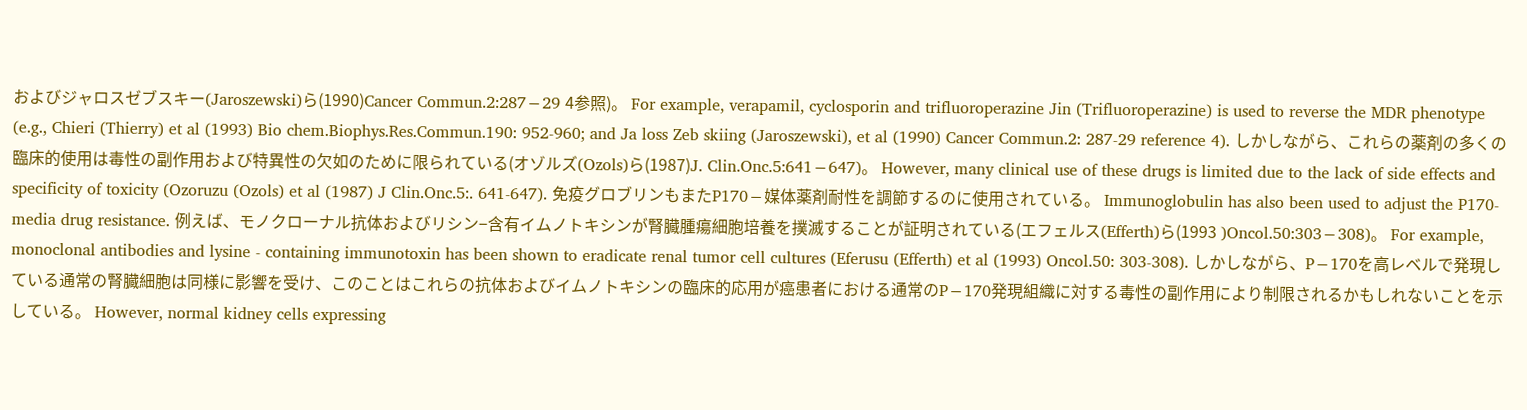およびジャロスゼブスキー(Jaroszewski)ら(1990)Cancer Commun.2:287−29 4参照)。 For example, verapamil, cyclosporin and trifluoroperazine Jin (Trifluoroperazine) is used to reverse the MDR phenotype (e.g., Chieri (Thierry) et al (1993) Bio chem.Biophys.Res.Commun.190: 952-960; and Ja loss Zeb skiing (Jaroszewski), et al (1990) Cancer Commun.2: 287-29 reference 4). しかしながら、これらの薬剤の多くの臨床的使用は毒性の副作用および特異性の欠如のために限られている(オゾルズ(Ozols)ら(1987)J. Clin.Onc.5:641−647)。 However, many clinical use of these drugs is limited due to the lack of side effects and specificity of toxicity (Ozoruzu (Ozols) et al (1987) J Clin.Onc.5:. 641-647). 免疫グロブリンもまたP170−媒体薬剤耐性を調節するのに使用されている。 Immunoglobulin has also been used to adjust the P170- media drug resistance. 例えば、モノクローナル抗体およびリシン−含有イムノトキシンが腎臓腫瘍細胞培養を撲滅することが証明されている(エフェルス(Efferth)ら(1993 )Oncol.50:303−308)。 For example, monoclonal antibodies and lysine - containing immunotoxin has been shown to eradicate renal tumor cell cultures (Eferusu (Efferth) et al (1993) Oncol.50: 303-308). しかしながら、P−170を高レベルで発現している通常の腎臓細胞は同様に影響を受け、このことはこれらの抗体およびイムノトキシンの臨床的応用が癌患者における通常のP−170発現組織に対する毒性の副作用により制限されるかもしれないことを示している。 However, normal kidney cells expressing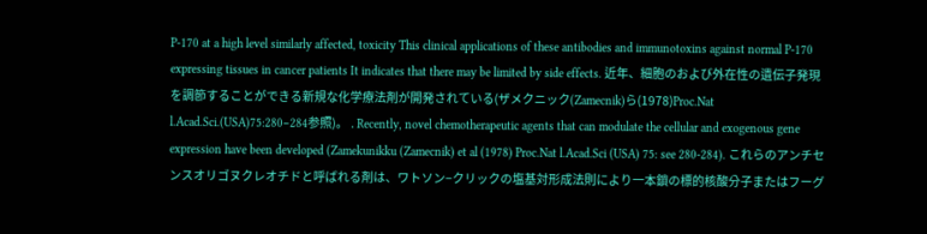P-170 at a high level similarly affected, toxicity This clinical applications of these antibodies and immunotoxins against normal P-170 expressing tissues in cancer patients It indicates that there may be limited by side effects. 近年、細胞のおよび外在性の遺伝子発現を調節することができる新規な化学療法剤が開発されている(ザメクニック(Zamecnik)ら(1978)Proc.Nat l.Acad.Sci.(USA)75:280−284参照)。 . Recently, novel chemotherapeutic agents that can modulate the cellular and exogenous gene expression have been developed (Zamekunikku (Zamecnik) et al (1978) Proc.Nat l.Acad.Sci (USA) 75: see 280-284). これらのアンチセンスオリゴヌクレオチドと呼ばれる剤は、ワトソン−クリックの塩基対形成法則により一本鎖の標的核酸分子またはフーグ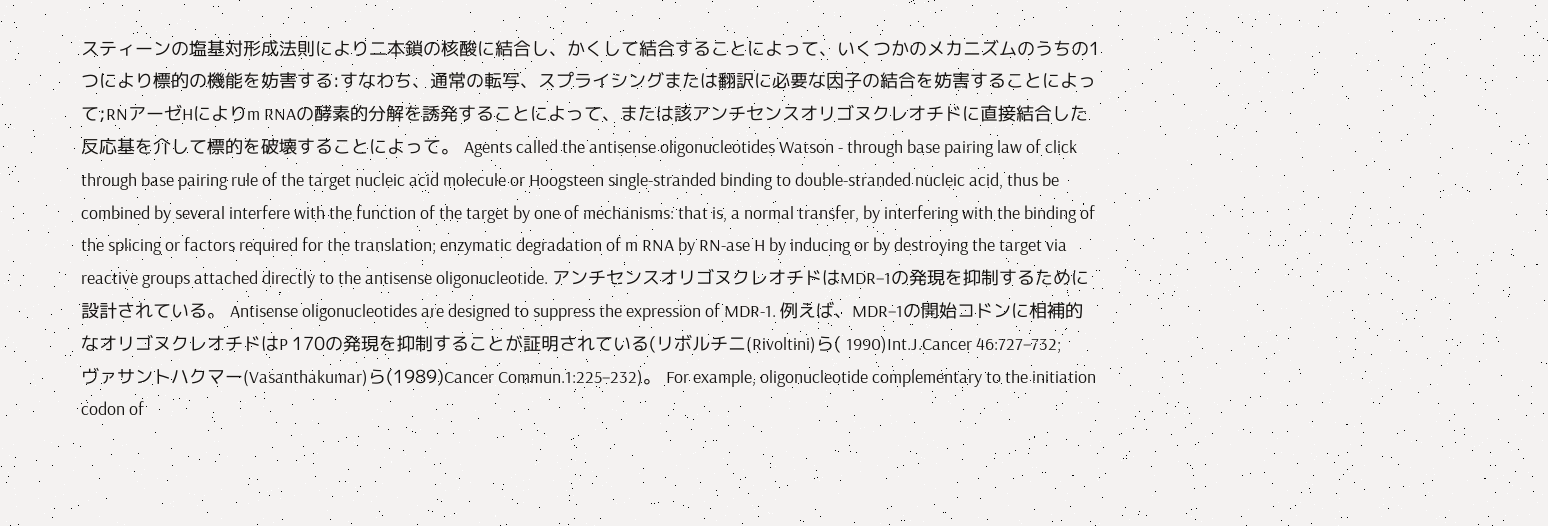スティーンの塩基対形成法則により二本鎖の核酸に結合し、かくして結合することによって、いくつかのメカニズムのうちの1つにより標的の機能を妨害する:すなわち、通常の転写、スプライシングまたは翻訳に必要な因子の結合を妨害することによって;RNアーゼHによりm RNAの酵素的分解を誘発することによって、または該アンチセンスオリゴヌクレオチドに直接結合した反応基を介して標的を破壊することによって。 Agents called the antisense oligonucleotides Watson - through base pairing law of click through base pairing rule of the target nucleic acid molecule or Hoogsteen single-stranded binding to double-stranded nucleic acid, thus be combined by several interfere with the function of the target by one of mechanisms: that is, a normal transfer, by interfering with the binding of the splicing or factors required for the translation; enzymatic degradation of m RNA by RN-ase H by inducing or by destroying the target via reactive groups attached directly to the antisense oligonucleotide. アンチセンスオリゴヌクレオチドはMDR−1の発現を抑制するために設計されている。 Antisense oligonucleotides are designed to suppress the expression of MDR-1. 例えば、MDR−1の開始コドンに相補的なオリゴヌクレオチドはP 170の発現を抑制することが証明されている(リボルチニ(Rivoltini)ら( 1990)Int.J.Cancer 46:727−732;ヴァサントハクマー(Vasanthakumar)ら(1989)Cancer Commun.1:225−232)。 For example, oligonucleotide complementary to the initiation codon of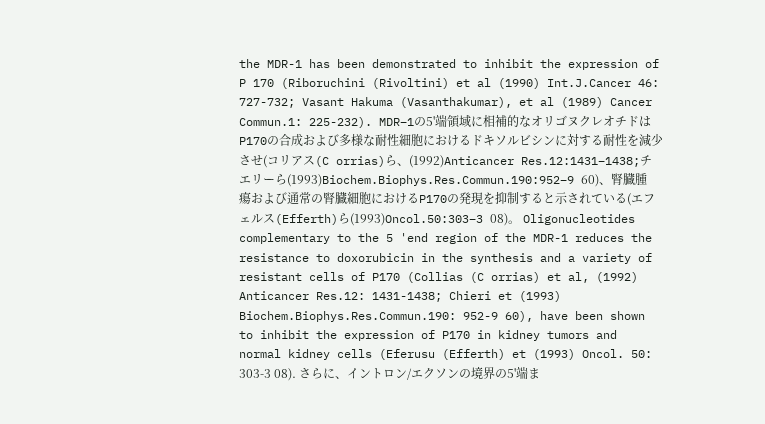the MDR-1 has been demonstrated to inhibit the expression of P 170 (Riboruchini (Rivoltini) et al (1990) Int.J.Cancer 46: 727-732; Vasant Hakuma (Vasanthakumar), et al (1989) Cancer Commun.1: 225-232). MDR−1の5'端領域に相補的なオリゴヌクレオチドはP170の合成および多様な耐性細胞におけるドキソルビシンに対する耐性を減少させ(コリアス(C orrias)ら、(1992)Anticancer Res.12:1431−1438;チエリーら(1993)Biochem.Biophys.Res.Commun.190:952−9 60)、腎臓腫瘍および通常の腎臓細胞におけるP170の発現を抑制すると示されている(エフェルス(Efferth)ら(1993)Oncol.50:303−3 08)。 Oligonucleotides complementary to the 5 'end region of the MDR-1 reduces the resistance to doxorubicin in the synthesis and a variety of resistant cells of P170 (Collias (C orrias) et al, (1992) Anticancer Res.12: 1431-1438; Chieri et (1993) Biochem.Biophys.Res.Commun.190: 952-9 60), have been shown to inhibit the expression of P170 in kidney tumors and normal kidney cells (Eferusu (Efferth) et (1993) Oncol. 50: 303-3 08). さらに、イントロン/エクソンの境界の5'端ま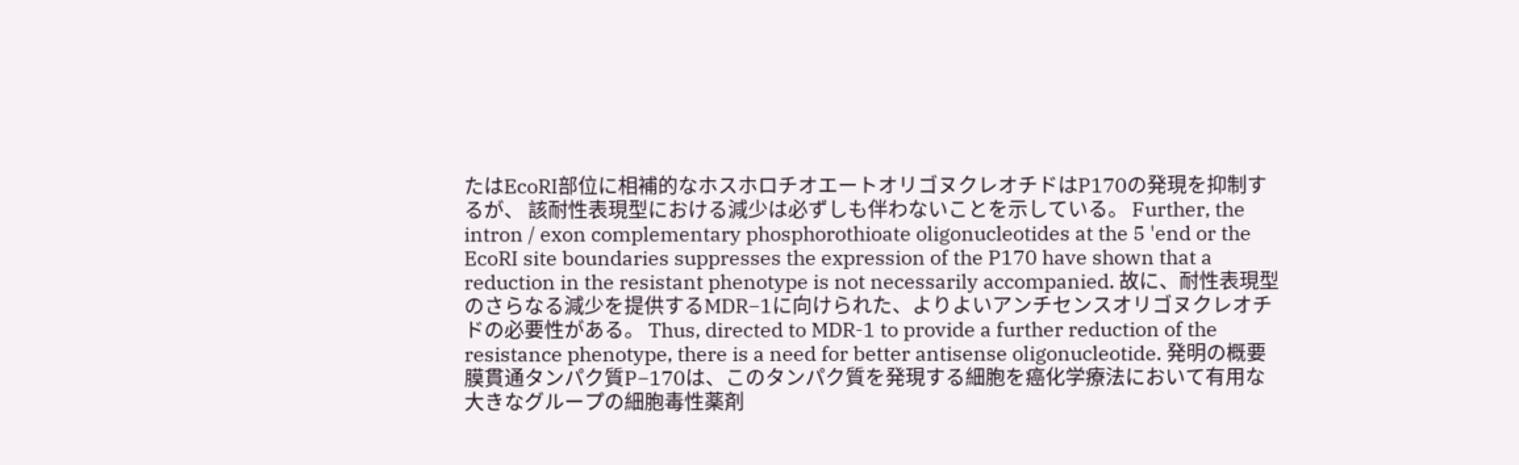たはEcoRI部位に相補的なホスホロチオエートオリゴヌクレオチドはP170の発現を抑制するが、 該耐性表現型における減少は必ずしも伴わないことを示している。 Further, the intron / exon complementary phosphorothioate oligonucleotides at the 5 'end or the EcoRI site boundaries suppresses the expression of the P170 have shown that a reduction in the resistant phenotype is not necessarily accompanied. 故に、耐性表現型のさらなる減少を提供するMDR−1に向けられた、よりよいアンチセンスオリゴヌクレオチドの必要性がある。 Thus, directed to MDR-1 to provide a further reduction of the resistance phenotype, there is a need for better antisense oligonucleotide. 発明の概要膜貫通タンパク質P−170は、このタンパク質を発現する細胞を癌化学療法において有用な大きなグループの細胞毒性薬剤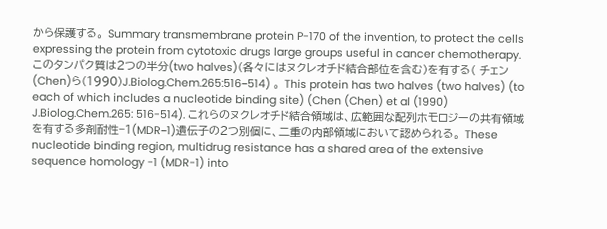から保護する。 Summary transmembrane protein P-170 of the invention, to protect the cells expressing the protein from cytotoxic drugs large groups useful in cancer chemotherapy. このタンパク質は2つの半分(two halves)(各々にはヌクレオチド結合部位を含む)を有する( チェン(Chen)ら(1990)J.Biolog.Chem.265:516−514) 。 This protein has two halves (two halves) (to each of which includes a nucleotide binding site) (Chen (Chen) et al (1990) J.Biolog.Chem.265: 516-514). これらのヌクレオチド結合領域は、広範囲な配列ホモロジーの共有領域を有する多剤耐性−1(MDR−1)遺伝子の2つ別個に、二重の内部領域において認められる。 These nucleotide binding region, multidrug resistance has a shared area of the extensive sequence homology -1 (MDR-1) into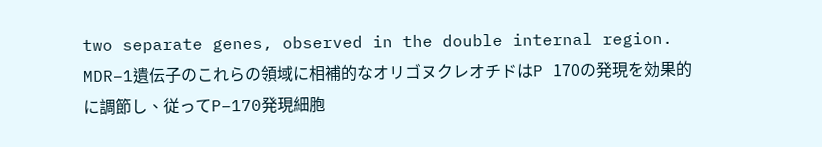two separate genes, observed in the double internal region. MDR−1遺伝子のこれらの領域に相補的なオリゴヌクレオチドはP 170の発現を効果的に調節し、従ってP−170発現細胞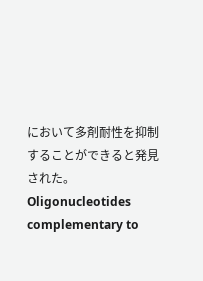において多剤耐性を抑制することができると発見された。 Oligonucleotides complementary to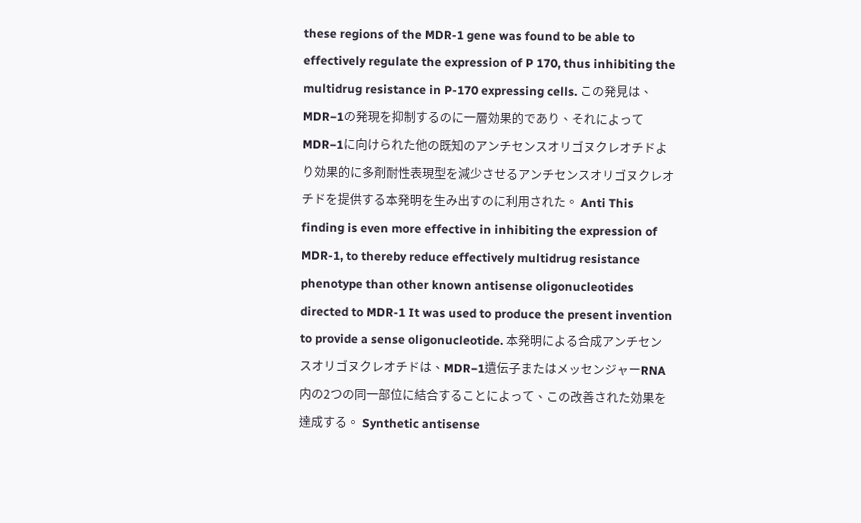these regions of the MDR-1 gene was found to be able to effectively regulate the expression of P 170, thus inhibiting the multidrug resistance in P-170 expressing cells. この発見は、MDR−1の発現を抑制するのに一層効果的であり、それによってMDR−1に向けられた他の既知のアンチセンスオリゴヌクレオチドより効果的に多剤耐性表現型を減少させるアンチセンスオリゴヌクレオチドを提供する本発明を生み出すのに利用された。 Anti This finding is even more effective in inhibiting the expression of MDR-1, to thereby reduce effectively multidrug resistance phenotype than other known antisense oligonucleotides directed to MDR-1 It was used to produce the present invention to provide a sense oligonucleotide. 本発明による合成アンチセンスオリゴヌクレオチドは、MDR−1遺伝子またはメッセンジャーRNA内の2つの同一部位に結合することによって、この改善された効果を達成する。 Synthetic antisense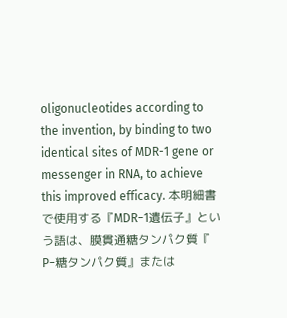oligonucleotides according to the invention, by binding to two identical sites of MDR-1 gene or messenger in RNA, to achieve this improved efficacy. 本明細書で使用する『MDR−1遺伝子』という語は、膜貫通糖タンパク質『 P−糖タンパク質』または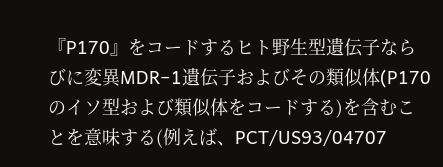『P170』をコードするヒト野生型遺伝子ならびに変異MDR−1遺伝子およびその類似体(P170のイソ型および類似体をコードする)を含むことを意味する(例えば、PCT/US93/04707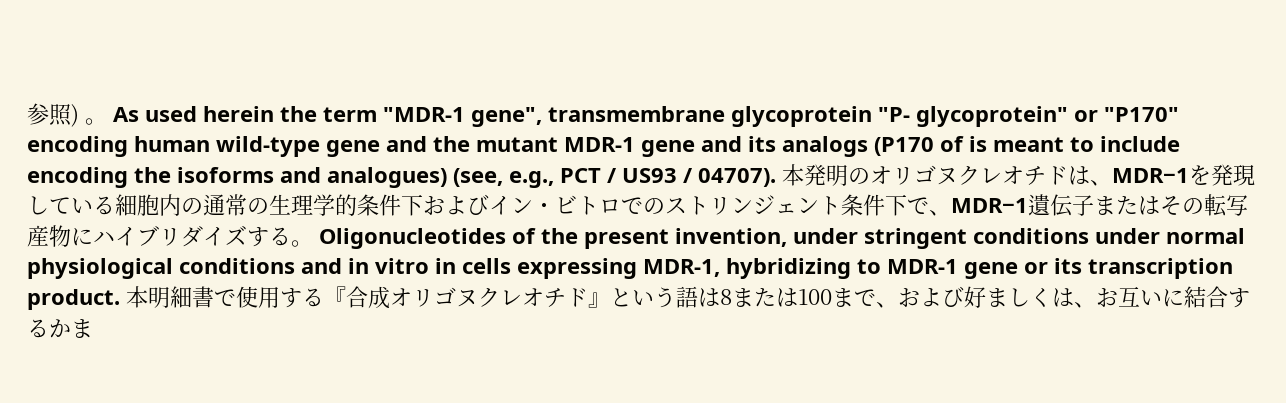参照) 。 As used herein the term "MDR-1 gene", transmembrane glycoprotein "P- glycoprotein" or "P170" encoding human wild-type gene and the mutant MDR-1 gene and its analogs (P170 of is meant to include encoding the isoforms and analogues) (see, e.g., PCT / US93 / 04707). 本発明のオリゴヌクレオチドは、MDR−1を発現している細胞内の通常の生理学的条件下およびイン・ビトロでのストリンジェント条件下で、MDR−1遺伝子またはその転写産物にハイブリダイズする。 Oligonucleotides of the present invention, under stringent conditions under normal physiological conditions and in vitro in cells expressing MDR-1, hybridizing to MDR-1 gene or its transcription product. 本明細書で使用する『合成オリゴヌクレオチド』という語は8または100まで、および好ましくは、お互いに結合するかま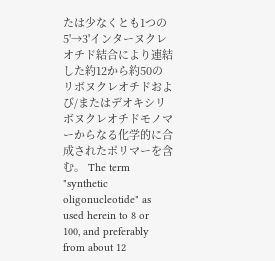たは少なくとも1つの5'→3'インターヌクレオチド結合により連結した約12から約50のリボヌクレオチドおよび/またはデオキシリボヌクレオチドモノマーからなる化学的に合成されたポリマーを含む。 The term "synthetic oligonucleotide" as used herein to 8 or 100, and preferably from about 12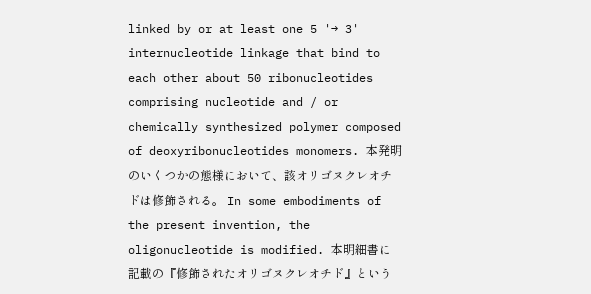linked by or at least one 5 '→ 3' internucleotide linkage that bind to each other about 50 ribonucleotides comprising nucleotide and / or chemically synthesized polymer composed of deoxyribonucleotides monomers. 本発明のいくつかの態様において、該オリゴヌクレオチドは修飾される。 In some embodiments of the present invention, the oligonucleotide is modified. 本明細書に記載の『修飾されたオリゴヌクレオチド』という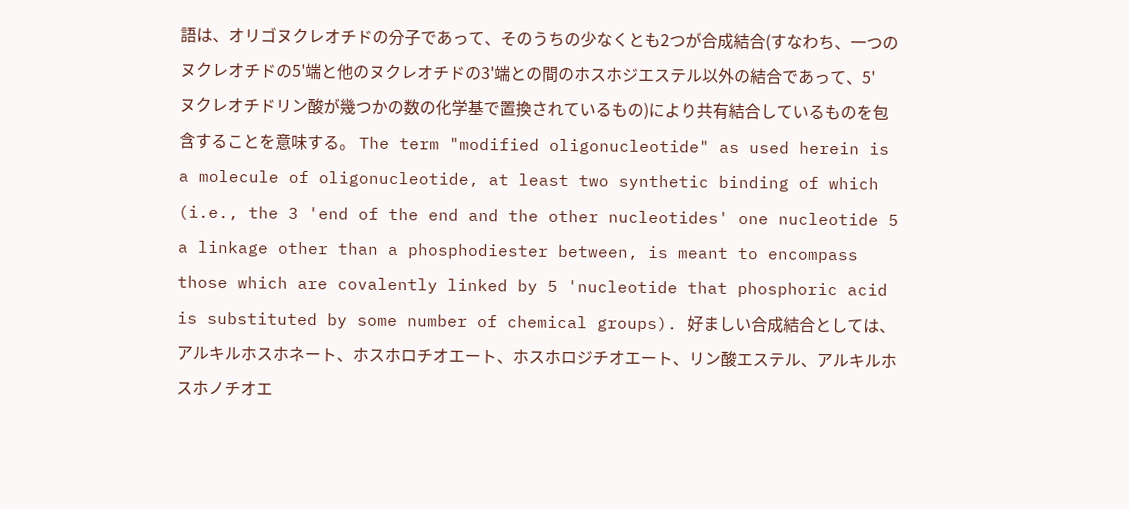語は、オリゴヌクレオチドの分子であって、そのうちの少なくとも2つが合成結合(すなわち、一つのヌクレオチドの5'端と他のヌクレオチドの3'端との間のホスホジエステル以外の結合であって、5'ヌクレオチドリン酸が幾つかの数の化学基で置換されているもの)により共有結合しているものを包含することを意味する。 The term "modified oligonucleotide" as used herein is a molecule of oligonucleotide, at least two synthetic binding of which (i.e., the 3 'end of the end and the other nucleotides' one nucleotide 5 a linkage other than a phosphodiester between, is meant to encompass those which are covalently linked by 5 'nucleotide that phosphoric acid is substituted by some number of chemical groups). 好ましい合成結合としては、アルキルホスホネート、ホスホロチオエート、ホスホロジチオエート、リン酸エステル、アルキルホスホノチオエ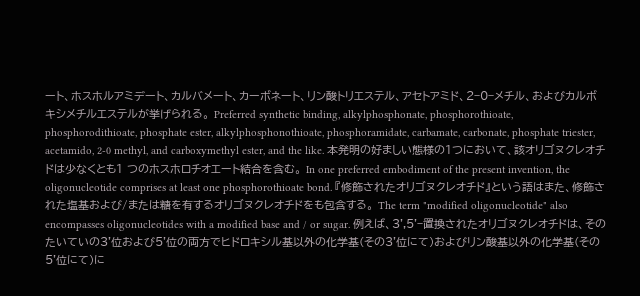ート、ホスホルアミデート、カルバメート、カーボネート、リン酸トリエステル、アセトアミド、2−0−メチル、およびカルボキシメチルエステルが挙げられる。 Preferred synthetic binding, alkylphosphonate, phosphorothioate, phosphorodithioate, phosphate ester, alkylphosphonothioate, phosphoramidate, carbamate, carbonate, phosphate triester, acetamido, 2-0 methyl, and carboxymethyl ester, and the like. 本発明の好ましい態様の1つにおいて、該オリゴヌクレオチドは少なくとも1 つのホスホロチオエート結合を含む。 In one preferred embodiment of the present invention, the oligonucleotide comprises at least one phosphorothioate bond. 『修飾されたオリゴヌクレオチド』という語はまた、修飾された塩基および/または糖を有するオリゴヌクレオチドをも包含する。 The term "modified oligonucleotide" also encompasses oligonucleotides with a modified base and / or sugar. 例えば、3',5'−置換されたオリゴヌクレオチドは、そのたいていの3'位および5'位の両方でヒドロキシル基以外の化学基(その3'位にて)およびリン酸基以外の化学基(その5'位にて)に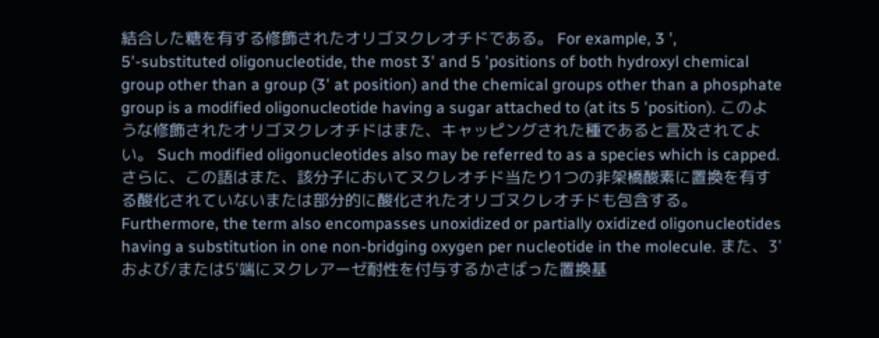結合した糖を有する修飾されたオリゴヌクレオチドである。 For example, 3 ', 5'-substituted oligonucleotide, the most 3' and 5 'positions of both hydroxyl chemical group other than a group (3' at position) and the chemical groups other than a phosphate group is a modified oligonucleotide having a sugar attached to (at its 5 'position). このような修飾されたオリゴヌクレオチドはまた、キャッピングされた種であると言及されてよい。 Such modified oligonucleotides also may be referred to as a species which is capped. さらに、この語はまた、該分子においてヌクレオチド当たり1つの非架橋酸素に置換を有する酸化されていないまたは部分的に酸化されたオリゴヌクレオチドも包含する。 Furthermore, the term also encompasses unoxidized or partially oxidized oligonucleotides having a substitution in one non-bridging oxygen per nucleotide in the molecule. また、3'および/または5'端にヌクレアーゼ耐性を付与するかさばった置換基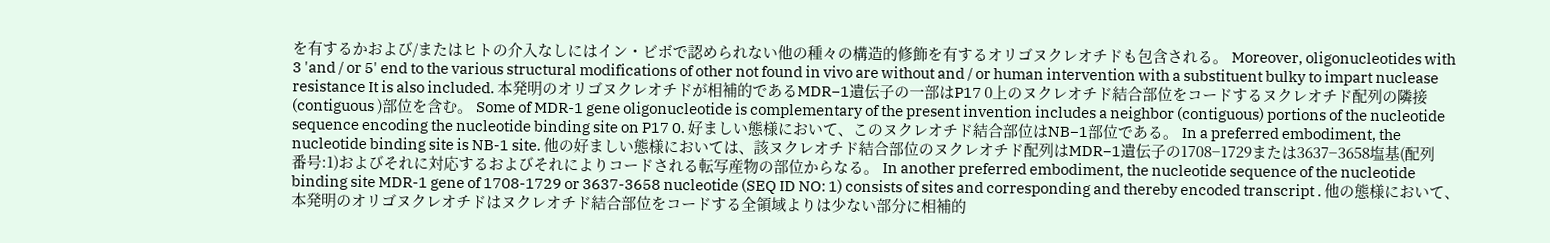を有するかおよび/またはヒトの介入なしにはイン・ビボで認められない他の種々の構造的修飾を有するオリゴヌクレオチドも包含される。 Moreover, oligonucleotides with 3 'and / or 5' end to the various structural modifications of other not found in vivo are without and / or human intervention with a substituent bulky to impart nuclease resistance It is also included. 本発明のオリゴヌクレオチドが相補的であるMDR−1遺伝子の一部はP17 0上のヌクレオチド結合部位をコードするヌクレオチド配列の隣接(contiguous )部位を含む。 Some of MDR-1 gene oligonucleotide is complementary of the present invention includes a neighbor (contiguous) portions of the nucleotide sequence encoding the nucleotide binding site on P17 0. 好ましい態様において、このヌクレオチド結合部位はNB−1部位である。 In a preferred embodiment, the nucleotide binding site is NB-1 site. 他の好ましい態様においては、該ヌクレオチド結合部位のヌクレオチド配列はMDR−1遺伝子の1708−1729または3637−3658塩基(配列番号:1)およびそれに対応するおよびそれによりコードされる転写産物の部位からなる。 In another preferred embodiment, the nucleotide sequence of the nucleotide binding site MDR-1 gene of 1708-1729 or 3637-3658 nucleotide (SEQ ID NO: 1) consists of sites and corresponding and thereby encoded transcript . 他の態様において、本発明のオリゴヌクレオチドはヌクレオチド結合部位をコードする全領域よりは少ない部分に相補的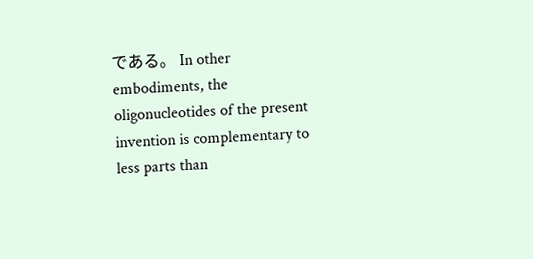である。 In other embodiments, the oligonucleotides of the present invention is complementary to less parts than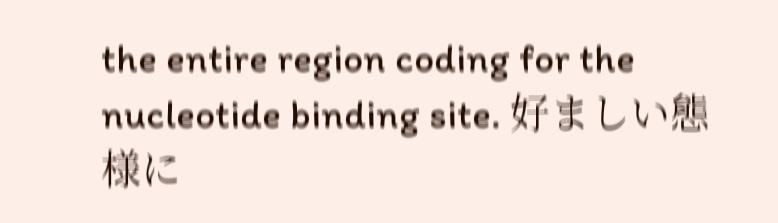the entire region coding for the nucleotide binding site. 好ましい態様に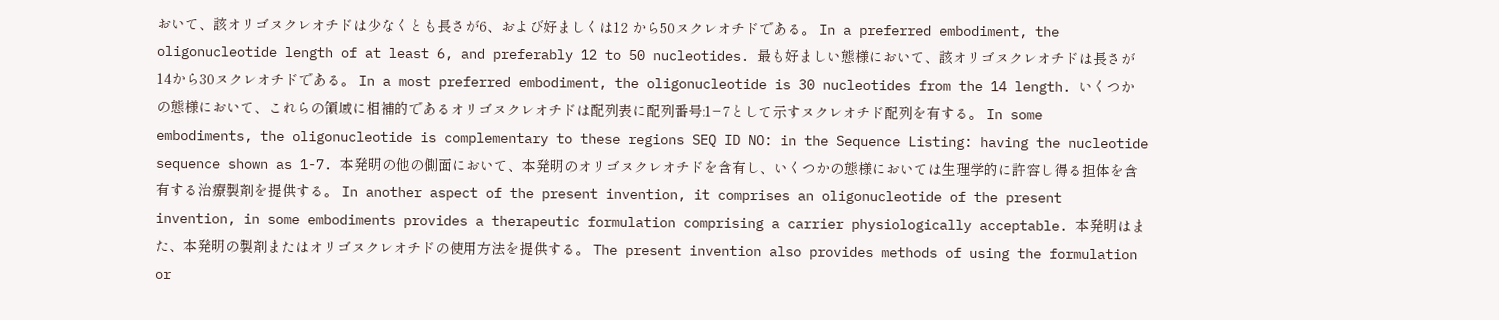おいて、該オリゴヌクレオチドは少なくとも長さが6、および好ましくは12 から50ヌクレオチドである。 In a preferred embodiment, the oligonucleotide length of at least 6, and preferably 12 to 50 nucleotides. 最も好ましい態様において、該オリゴヌクレオチドは長さが14から30ヌクレオチドである。 In a most preferred embodiment, the oligonucleotide is 30 nucleotides from the 14 length. いくつかの態様において、これらの領域に相補的であるオリゴヌクレオチドは配列表に配列番号:1−7として示すヌクレオチド配列を有する。 In some embodiments, the oligonucleotide is complementary to these regions SEQ ID NO: in the Sequence Listing: having the nucleotide sequence shown as 1-7. 本発明の他の側面において、本発明のオリゴヌクレオチドを含有し、いくつかの態様においては生理学的に許容し得る担体を含有する治療製剤を提供する。 In another aspect of the present invention, it comprises an oligonucleotide of the present invention, in some embodiments provides a therapeutic formulation comprising a carrier physiologically acceptable. 本発明はまた、本発明の製剤またはオリゴヌクレオチドの使用方法を提供する。 The present invention also provides methods of using the formulation or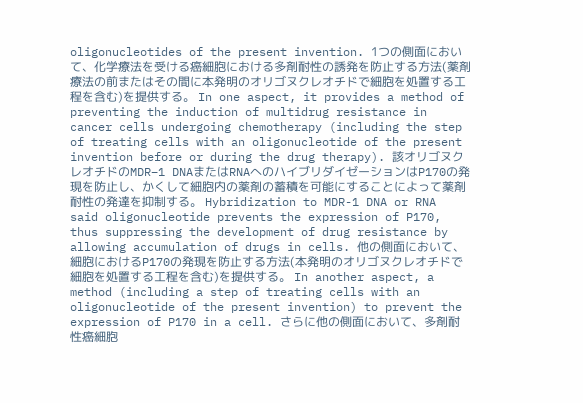oligonucleotides of the present invention. 1つの側面において、化学療法を受ける癌細胞における多剤耐性の誘発を防止する方法(薬剤療法の前またはその間に本発明のオリゴヌクレオチドで細胞を処置する工程を含む)を提供する。 In one aspect, it provides a method of preventing the induction of multidrug resistance in cancer cells undergoing chemotherapy (including the step of treating cells with an oligonucleotide of the present invention before or during the drug therapy). 該オリゴヌクレオチドのMDR−1 DNAまたはRNAへのハイブリダイゼーションはP170の発現を防止し、かくして細胞内の薬剤の蓄積を可能にすることによって薬剤耐性の発達を抑制する。 Hybridization to MDR-1 DNA or RNA said oligonucleotide prevents the expression of P170, thus suppressing the development of drug resistance by allowing accumulation of drugs in cells. 他の側面において、細胞におけるP170の発現を防止する方法(本発明のオリゴヌクレオチドで細胞を処置する工程を含む)を提供する。 In another aspect, a method (including a step of treating cells with an oligonucleotide of the present invention) to prevent the expression of P170 in a cell. さらに他の側面において、多剤耐性癌細胞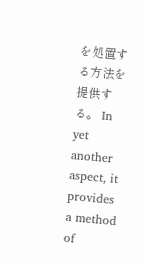を処置する方法を提供する。 In yet another aspect, it provides a method of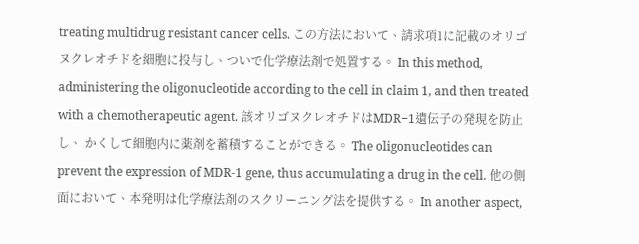treating multidrug resistant cancer cells. この方法において、請求項1に記載のオリゴヌクレオチドを細胞に投与し、ついで化学療法剤で処置する。 In this method, administering the oligonucleotide according to the cell in claim 1, and then treated with a chemotherapeutic agent. 該オリゴヌクレオチドはMDR−1遺伝子の発現を防止し、 かくして細胞内に薬剤を蓄積することができる。 The oligonucleotides can prevent the expression of MDR-1 gene, thus accumulating a drug in the cell. 他の側面において、本発明は化学療法剤のスクリーニング法を提供する。 In another aspect,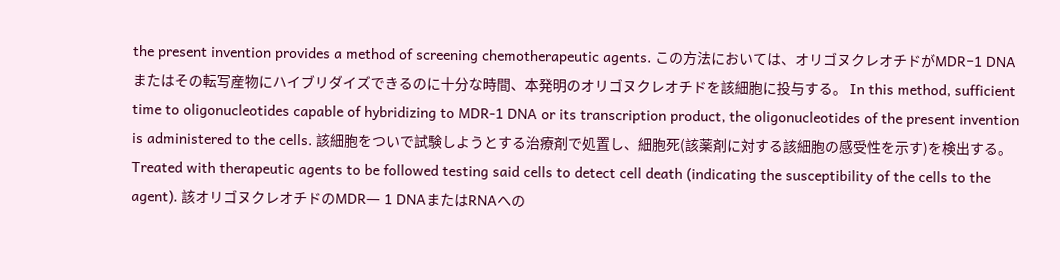the present invention provides a method of screening chemotherapeutic agents. この方法においては、オリゴヌクレオチドがMDR−1 DNAまたはその転写産物にハイブリダイズできるのに十分な時間、本発明のオリゴヌクレオチドを該細胞に投与する。 In this method, sufficient time to oligonucleotides capable of hybridizing to MDR-1 DNA or its transcription product, the oligonucleotides of the present invention is administered to the cells. 該細胞をついで試験しようとする治療剤で処置し、細胞死(該薬剤に対する該細胞の感受性を示す)を検出する。 Treated with therapeutic agents to be followed testing said cells to detect cell death (indicating the susceptibility of the cells to the agent). 該オリゴヌクレオチドのMDR― 1 DNAまたはRNAへの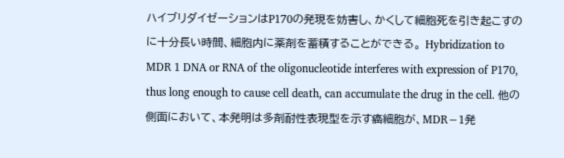ハイブリダイゼーションはP170の発現を妨害し、かくして細胞死を引き起こすのに十分長い時間、細胞内に薬剤を蓄積することができる。 Hybridization to MDR 1 DNA or RNA of the oligonucleotide interferes with expression of P170, thus long enough to cause cell death, can accumulate the drug in the cell. 他の側面において、本発明は多剤耐性表現型を示す癌細胞が、MDR−1発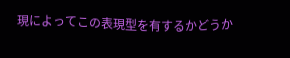現によってこの表現型を有するかどうか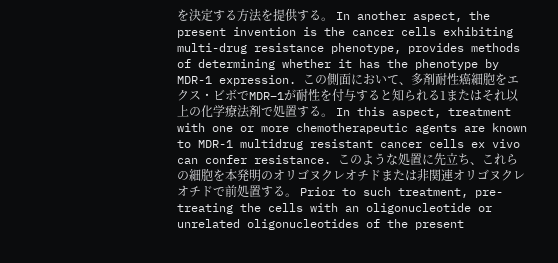を決定する方法を提供する。 In another aspect, the present invention is the cancer cells exhibiting multi-drug resistance phenotype, provides methods of determining whether it has the phenotype by MDR-1 expression. この側面において、多剤耐性癌細胞をエクス・ビボでMDR−1が耐性を付与すると知られる1またはそれ以上の化学療法剤で処置する。 In this aspect, treatment with one or more chemotherapeutic agents are known to MDR-1 multidrug resistant cancer cells ex vivo can confer resistance. このような処置に先立ち、これらの細胞を本発明のオリゴヌクレオチドまたは非関連オリゴヌクレオチドで前処置する。 Prior to such treatment, pre-treating the cells with an oligonucleotide or unrelated oligonucleotides of the present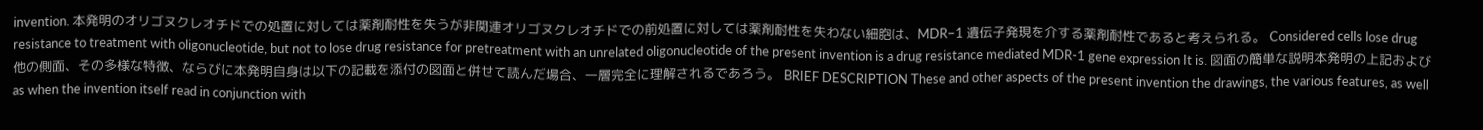invention. 本発明のオリゴヌクレオチドでの処置に対しては薬剤耐性を失うが非関連オリゴヌクレオチドでの前処置に対しては薬剤耐性を失わない細胞は、MDR−1 遺伝子発現を介する薬剤耐性であると考えられる。 Considered cells lose drug resistance to treatment with oligonucleotide, but not to lose drug resistance for pretreatment with an unrelated oligonucleotide of the present invention is a drug resistance mediated MDR-1 gene expression It is. 図面の簡単な説明本発明の上記および他の側面、その多様な特徴、ならびに本発明自身は以下の記載を添付の図面と併せて読んだ場合、一層完全に理解されるであろう。 BRIEF DESCRIPTION These and other aspects of the present invention the drawings, the various features, as well as when the invention itself read in conjunction with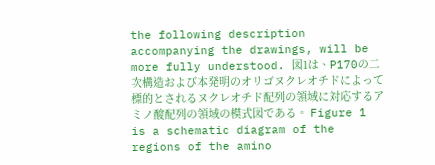the following description accompanying the drawings, will be more fully understood. 図1は、P170の二次構造および本発明のオリゴヌクレオチドによって標的とされるヌクレオチド配列の領域に対応するアミノ酸配列の領域の模式図である。 Figure 1 is a schematic diagram of the regions of the amino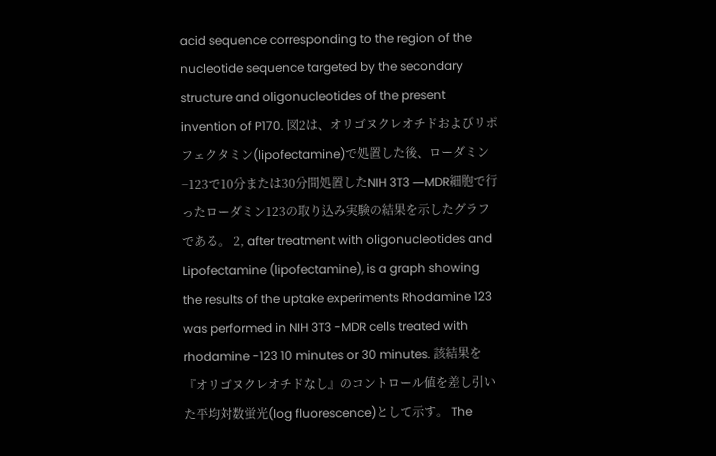acid sequence corresponding to the region of the nucleotide sequence targeted by the secondary structure and oligonucleotides of the present invention of P170. 図2は、オリゴヌクレオチドおよびリポフェクタミン(lipofectamine)で処置した後、ローダミン−123で10分または30分間処置したNIH 3T3 ―MDR細胞で行ったローダミン123の取り込み実験の結果を示したグラフである。 2, after treatment with oligonucleotides and Lipofectamine (lipofectamine), is a graph showing the results of the uptake experiments Rhodamine 123 was performed in NIH 3T3 -MDR cells treated with rhodamine -123 10 minutes or 30 minutes. 該結果を『オリゴヌクレオチドなし』のコントロール値を差し引いた平均対数蛍光(log fluorescence)として示す。 The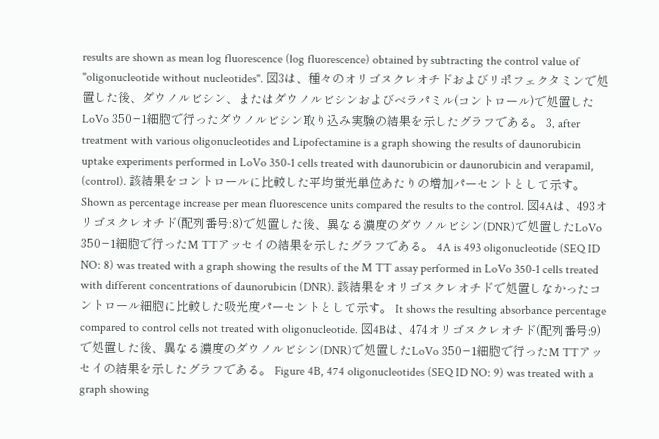results are shown as mean log fluorescence (log fluorescence) obtained by subtracting the control value of "oligonucleotide without nucleotides". 図3は、種々のオリゴヌクレオチドおよびリポフェクタミンで処置した後、ダウノルビシン、またはダウノルビシンおよびベラパミル(コントロール)で処置したLoVo 350−1細胞で行ったダウノルビシン取り込み実験の結果を示したグラフである。 3, after treatment with various oligonucleotides and Lipofectamine is a graph showing the results of daunorubicin uptake experiments performed in LoVo 350-1 cells treated with daunorubicin or daunorubicin and verapamil, (control). 該結果をコントロールに比較した平均蛍光単位あたりの増加パーセントとして示す。 Shown as percentage increase per mean fluorescence units compared the results to the control. 図4Aは、493オリゴヌクレオチド(配列番号:8)で処置した後、異なる濃度のダウノルビシン(DNR)で処置したLoVo 350−1細胞で行ったM TTアッセイの結果を示したグラフである。 4A is 493 oligonucleotide (SEQ ID NO: 8) was treated with a graph showing the results of the M TT assay performed in LoVo 350-1 cells treated with different concentrations of daunorubicin (DNR). 該結果をオリゴヌクレオチドで処置しなかったコントロール細胞に比較した吸光度パーセントとして示す。 It shows the resulting absorbance percentage compared to control cells not treated with oligonucleotide. 図4Bは、474オリゴヌクレオチド(配列番号:9)で処置した後、異なる濃度のダウノルビシン(DNR)で処置したLoVo 350−1細胞で行ったM TTアッセイの結果を示したグラフである。 Figure 4B, 474 oligonucleotides (SEQ ID NO: 9) was treated with a graph showing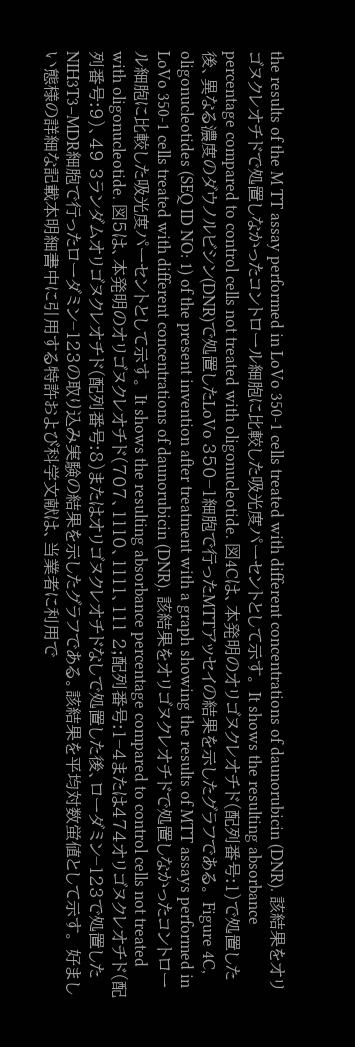the results of the M TT assay performed in LoVo 350-1 cells treated with different concentrations of daunorubicin (DNR). 該結果をオリゴヌクレオチドで処置しなかったコントロール細胞に比較した吸光度パーセントとして示す。 It shows the resulting absorbance percentage compared to control cells not treated with oligonucleotide. 図4Cは、本発明のオリゴヌクレオチド(配列番号:1)で処置した後、異なる濃度のダウノルビシン(DNR)で処置したLoVo 350−1細胞で行ったMTTアッセイの結果を示したグラフである。 Figure 4C, oligonucleotides (SEQ ID NO: 1) of the present invention after treatment with a graph showing the results of MTT assays performed in LoVo 350-1 cells treated with different concentrations of daunorubicin (DNR). 該結果をオリゴヌクレオチドで処置しなかったコントロール細胞に比較した吸光度パーセントとして示す。 It shows the resulting absorbance percentage compared to control cells not treated with oligonucleotide. 図5は、本発明のオリゴヌクレオチド(707、1110、1111、111 2;配列番号:1−4または474オリゴヌクレオチド(配列番号:9)、49 3ランダムオリゴヌクレオチド(配列番号:8)またはオリゴヌクレオチドなしで処置した後、ローダミン−123で処置したNIH3T3−MDR細胞で行ったローダミン−123の取り込み実験の結果を示したグラフである。該結果を平均対数蛍値として示す。 好ましい態様の詳細な記載本明細書中に引用する特許および科学文献は、当業者に利用で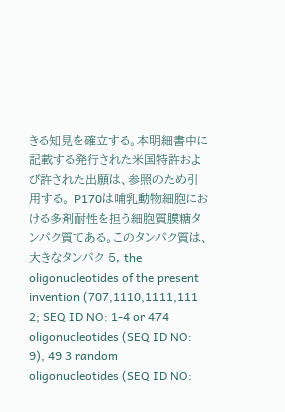きる知見を確立する。本明細書中に記載する発行された米国特許および許された出願は、参照のため引用する。 P170は哺乳動物細胞における多剤耐性を担う細胞質膜糖タンパク質てある。このタンパク質は、大きなタンパク 5, the oligonucleotides of the present invention (707,1110,1111,111 2; SEQ ID NO: 1-4 or 474 oligonucleotides (SEQ ID NO: 9), 49 3 random oligonucleotides (SEQ ID NO: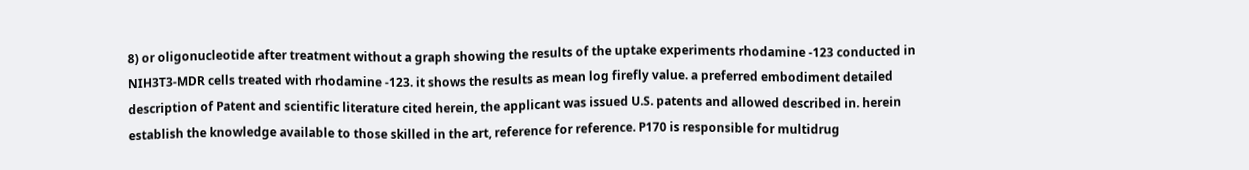8) or oligonucleotide after treatment without a graph showing the results of the uptake experiments rhodamine -123 conducted in NIH3T3-MDR cells treated with rhodamine -123. it shows the results as mean log firefly value. a preferred embodiment detailed description of Patent and scientific literature cited herein, the applicant was issued U.S. patents and allowed described in. herein establish the knowledge available to those skilled in the art, reference for reference. P170 is responsible for multidrug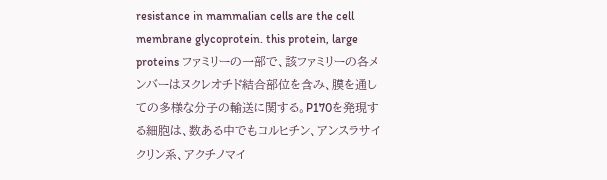resistance in mammalian cells are the cell membrane glycoprotein. this protein, large proteins ファミリーの一部で、該ファミリーの各メンバーはヌクレオチド結合部位を含み、膜を通しての多様な分子の輸送に関する。P170を発現する細胞は、数ある中でもコルヒチン、アンスラサイクリン系、アクチノマイ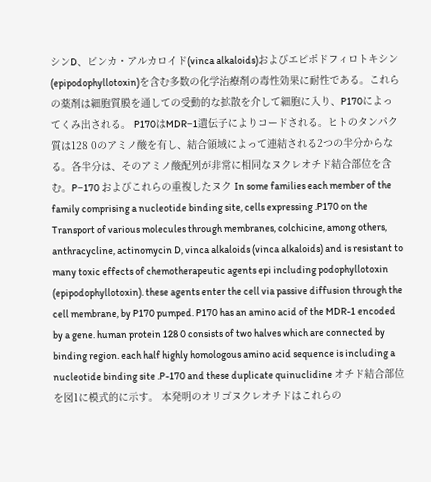シンD、ビンカ・アルカロイド(vinca alkaloids)およびエピポドフィロトキシン(epipodophyllotoxin)を含む多数の化学治療剤の毒性効果に耐性である。これらの薬剤は細胞質膜を通しての受動的な拡散を介して細胞に入り、P170によってくみ出される。 P170はMDR−1遺伝子によりコードされる。ヒトのタンパク質は128 0のアミノ酸を有し、結合領域によって連結される2つの半分からなる。各半分は、そのアミノ酸配列が非常に相同なヌクレオチド結合部位を含む。P−170 およびこれらの重複したヌク In some families each member of the family comprising a nucleotide binding site, cells expressing .P170 on the Transport of various molecules through membranes, colchicine, among others, anthracycline, actinomycin D, vinca alkaloids (vinca alkaloids) and is resistant to many toxic effects of chemotherapeutic agents epi including podophyllotoxin (epipodophyllotoxin). these agents enter the cell via passive diffusion through the cell membrane, by P170 pumped. P170 has an amino acid of the MDR-1 encoded by a gene. human protein 128 0 consists of two halves which are connected by binding region. each half highly homologous amino acid sequence is including a nucleotide binding site .P-170 and these duplicate quinuclidine オチド結合部位を図1に模式的に示す。 本発明のオリゴヌクレオチドはこれらの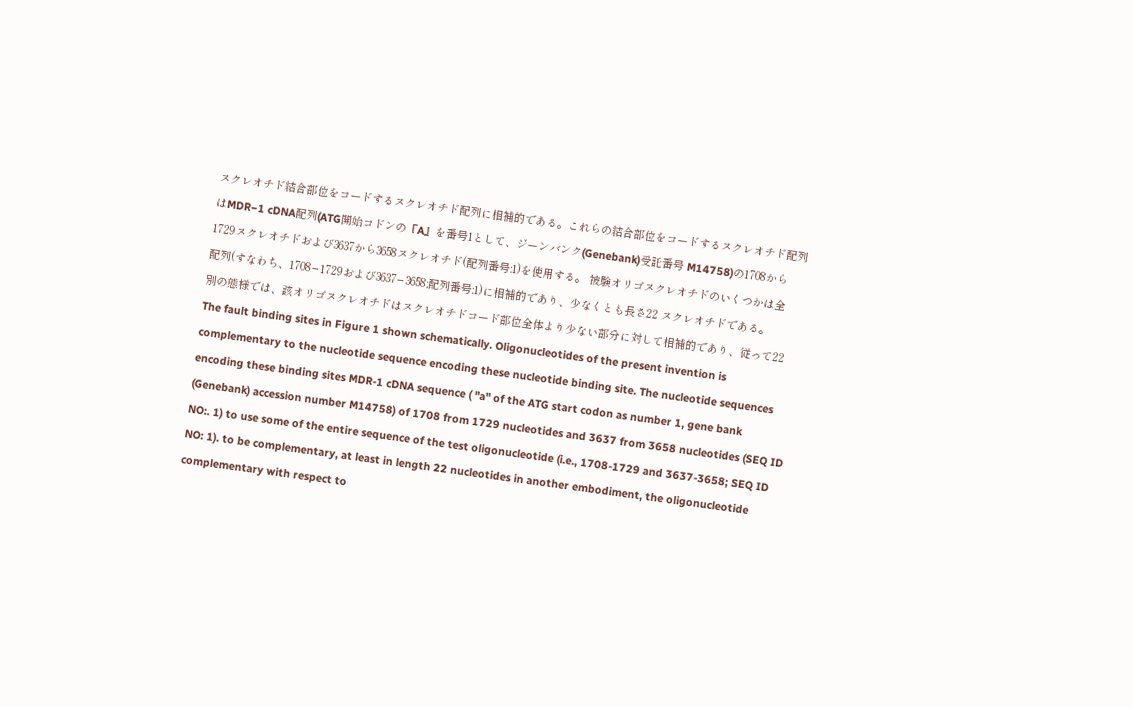ヌクレオチド結合部位をコードするヌクレオチド配列に相補的である。これらの結合部位をコードするヌクレオチド配列はMDR−1 cDNA配列(ATG開始コドンの『A』を番号1として、ジーンバンク(Genebank)受託番号 M14758)の1708から1729ヌクレオチドおよび3637から3658ヌクレオチド(配列番号:1)を使用する。 被験オリゴヌクレオチドのいくつかは全配列(すなわち、1708−1729および3637−3658;配列番号:1)に相補的であり、少なくとも長さ22 ヌクレオチドである。別の態様では、該オリゴヌクレオチドはヌクレオチドコード部位全体より少ない部分に対して相補的であり、従って22 The fault binding sites in Figure 1 shown schematically. Oligonucleotides of the present invention is complementary to the nucleotide sequence encoding these nucleotide binding site. The nucleotide sequences encoding these binding sites MDR-1 cDNA sequence ( "a" of the ATG start codon as number 1, gene bank (Genebank) accession number M14758) of 1708 from 1729 nucleotides and 3637 from 3658 nucleotides (SEQ ID NO:. 1) to use some of the entire sequence of the test oligonucleotide (i.e., 1708-1729 and 3637-3658; SEQ ID NO: 1). to be complementary, at least in length 22 nucleotides in another embodiment, the oligonucleotide complementary with respect to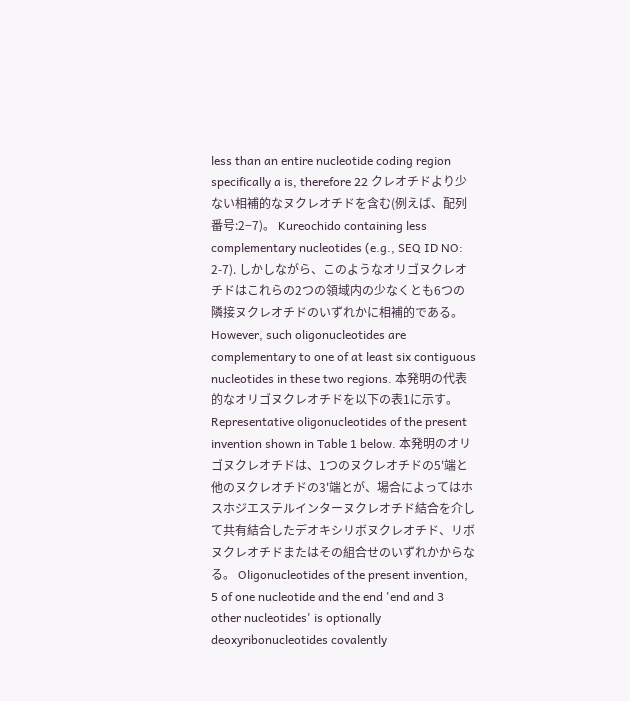less than an entire nucleotide coding region specifically a is, therefore 22 クレオチドより少ない相補的なヌクレオチドを含む(例えば、配列番号:2−7)。 Kureochido containing less complementary nucleotides (e.g., SEQ ID NO: 2-7). しかしながら、このようなオリゴヌクレオチドはこれらの2つの領域内の少なくとも6つの隣接ヌクレオチドのいずれかに相補的である。 However, such oligonucleotides are complementary to one of at least six contiguous nucleotides in these two regions. 本発明の代表的なオリゴヌクレオチドを以下の表1に示す。 Representative oligonucleotides of the present invention shown in Table 1 below. 本発明のオリゴヌクレオチドは、1つのヌクレオチドの5'端と他のヌクレオチドの3'端とが、場合によってはホスホジエステルインターヌクレオチド結合を介して共有結合したデオキシリボヌクレオチド、リボヌクレオチドまたはその組合せのいずれかからなる。 Oligonucleotides of the present invention, 5 of one nucleotide and the end 'end and 3 other nucleotides' is optionally deoxyribonucleotides covalently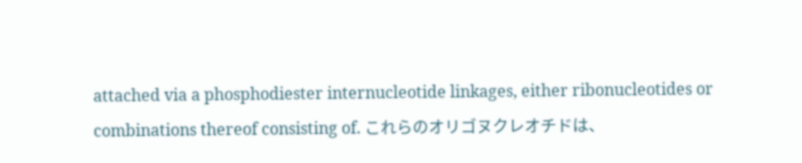attached via a phosphodiester internucleotide linkages, either ribonucleotides or combinations thereof consisting of. これらのオリゴヌクレオチドは、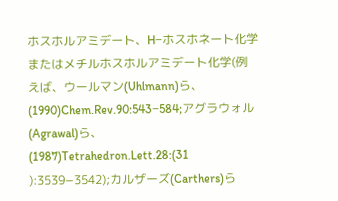ホスホルアミデート、H−ホスホネート化学またはメチルホスホルアミデート化学(例えば、ウールマン(Uhlmann)ら、(1990)Chem.Rev.90:543−584;アグラウォル(Agrawal)ら、(1987)Tetrahedron.Lett.28:(31 ):3539−3542);カルザーズ(Carthers)ら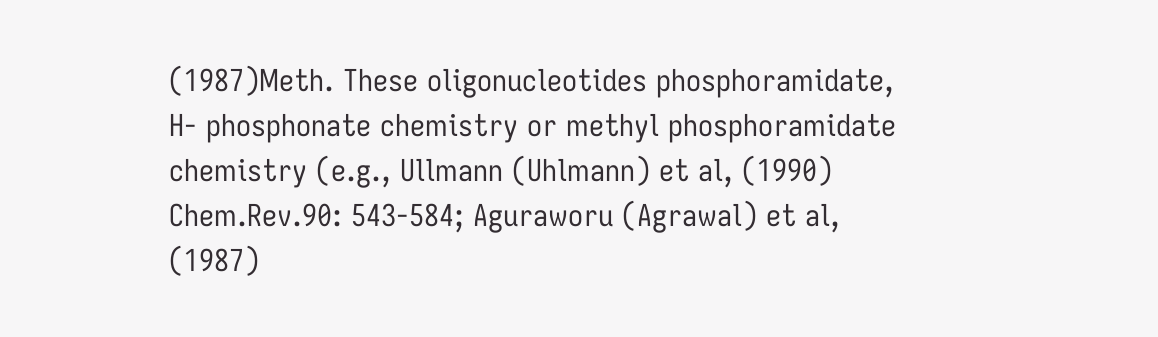(1987)Meth. These oligonucleotides phosphoramidate, H- phosphonate chemistry or methyl phosphoramidate chemistry (e.g., Ullmann (Uhlmann) et al, (1990) Chem.Rev.90: 543-584; Aguraworu (Agrawal) et al, (1987)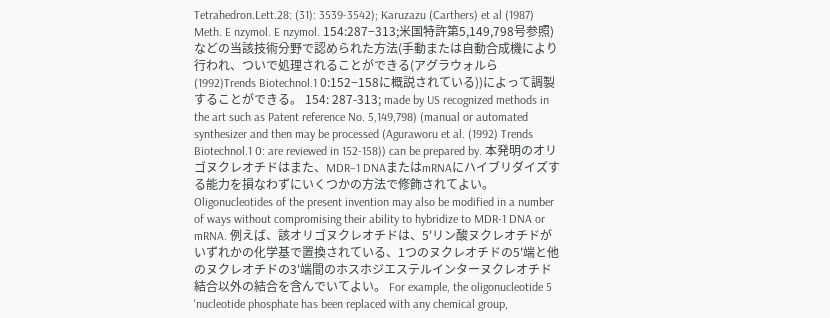Tetrahedron.Lett.28: (31): 3539-3542); Karuzazu (Carthers) et al (1987) Meth. E nzymol. E nzymol. 154:287−313;米国特許第5,149,798号参照)などの当該技術分野で認められた方法(手動または自動合成機により行われ、ついで処理されることができる(アグラウォルら(1992)Trends Biotechnol.1 0:152−158に概説されている))によって調製することができる。 154: 287-313; made by US recognized methods in the art such as Patent reference No. 5,149,798) (manual or automated synthesizer and then may be processed (Aguraworu et al. (1992) Trends Biotechnol.1 0: are reviewed in 152-158)) can be prepared by. 本発明のオリゴヌクレオチドはまた、MDR−1 DNAまたはmRNAにハイブリダイズする能力を損なわずにいくつかの方法で修飾されてよい。 Oligonucleotides of the present invention may also be modified in a number of ways without compromising their ability to hybridize to MDR-1 DNA or mRNA. 例えば、該オリゴヌクレオチドは、5'リン酸ヌクレオチドがいずれかの化学基で置換されている、1つのヌクレオチドの5'端と他のヌクレオチドの3'端間のホスホジエステルインターヌクレオチド結合以外の結合を含んでいてよい。 For example, the oligonucleotide 5 'nucleotide phosphate has been replaced with any chemical group,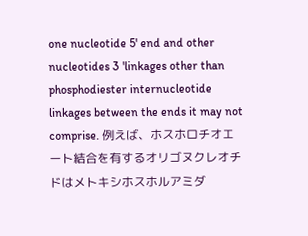one nucleotide 5' end and other nucleotides 3 'linkages other than phosphodiester internucleotide linkages between the ends it may not comprise. 例えば、ホスホロチオエート結合を有するオリゴヌクレオチドはメトキシホスホルアミダ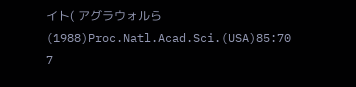イト( アグラウォルら(1988)Proc.Natl.Acad.Sci.(USA)85:70 7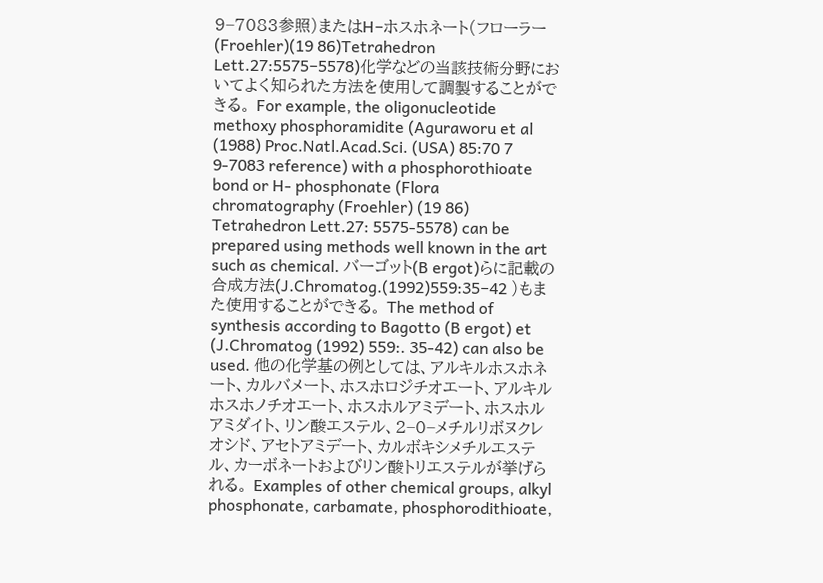9−7083参照)またはH−ホスホネート(フローラー(Froehler)(19 86)Tetrahedron Lett.27:5575−5578)化学などの当該技術分野においてよく知られた方法を使用して調製することができる。 For example, the oligonucleotide methoxy phosphoramidite (Aguraworu et al (1988) Proc.Natl.Acad.Sci. (USA) 85:70 7 9-7083 reference) with a phosphorothioate bond or H- phosphonate (Flora chromatography (Froehler) (19 86) Tetrahedron Lett.27: 5575-5578) can be prepared using methods well known in the art such as chemical. バーゴット(B ergot)らに記載の合成方法(J.Chromatog.(1992)559:35−42 )もまた使用することができる。 The method of synthesis according to Bagotto (B ergot) et (J.Chromatog (1992) 559:. 35-42) can also be used. 他の化学基の例としては、アルキルホスホネート、カルバメート、ホスホロジチオエート、アルキルホスホノチオエート、ホスホルアミデート、ホスホルアミダイト、リン酸エステル、2−0−メチルリボヌクレオシド、アセトアミデート、カルボキシメチルエステル、カーボネートおよびリン酸トリエステルが挙げられる。 Examples of other chemical groups, alkyl phosphonate, carbamate, phosphorodithioate,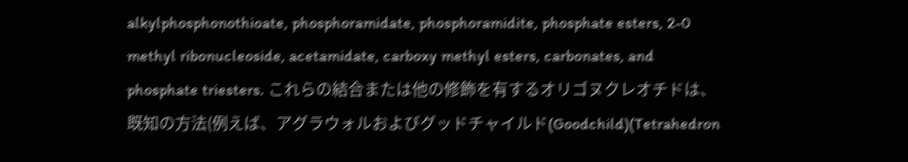alkylphosphonothioate, phosphoramidate, phosphoramidite, phosphate esters, 2-0 methyl ribonucleoside, acetamidate, carboxy methyl esters, carbonates, and phosphate triesters. これらの結合または他の修飾を有するオリゴヌクレオチドは、既知の方法(例えば、アグラウォルおよびグッドチャイルド(Goodchild)(Tetrahedron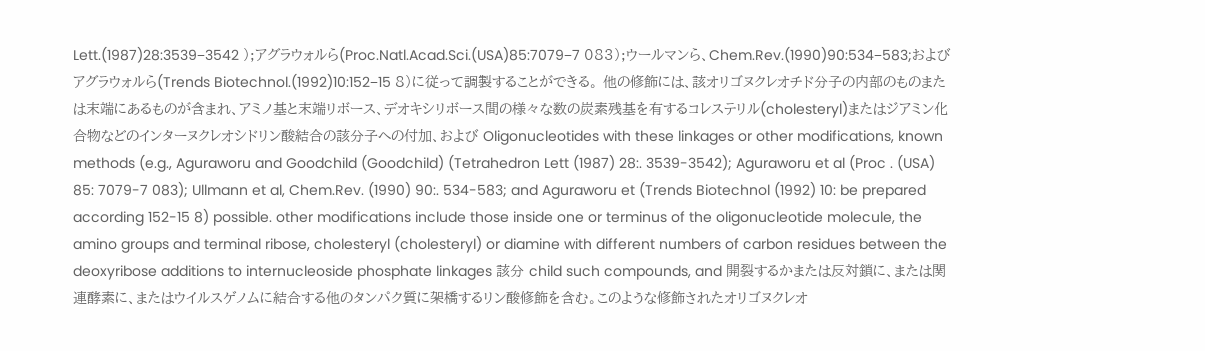Lett.(1987)28:3539−3542 );アグラウォルら(Proc.Natl.Acad.Sci.(USA)85:7079−7 083);ウールマンら、Chem.Rev.(1990)90:534−583;およびアグラウォルら(Trends Biotechnol.(1992)10:152−15 8)に従って調製することができる。 他の修飾には、該オリゴヌクレオチド分子の内部のものまたは末端にあるものが含まれ、アミノ基と末端リボース、デオキシリボース間の様々な数の炭素残基を有するコレステリル(cholesteryl)またはジアミン化合物などのインターヌクレオシドリン酸結合の該分子への付加、および Oligonucleotides with these linkages or other modifications, known methods (e.g., Aguraworu and Goodchild (Goodchild) (Tetrahedron Lett (1987) 28:. 3539-3542); Aguraworu et al (Proc . (USA) 85: 7079-7 083); Ullmann et al, Chem.Rev. (1990) 90:. 534-583; and Aguraworu et (Trends Biotechnol (1992) 10: be prepared according 152-15 8) possible. other modifications include those inside one or terminus of the oligonucleotide molecule, the amino groups and terminal ribose, cholesteryl (cholesteryl) or diamine with different numbers of carbon residues between the deoxyribose additions to internucleoside phosphate linkages 該分 child such compounds, and 開裂するかまたは反対鎖に、または関連酵素に、またはウイルスゲノムに結合する他のタンパク質に架橋するリン酸修飾を含む。このような修飾されたオリゴヌクレオ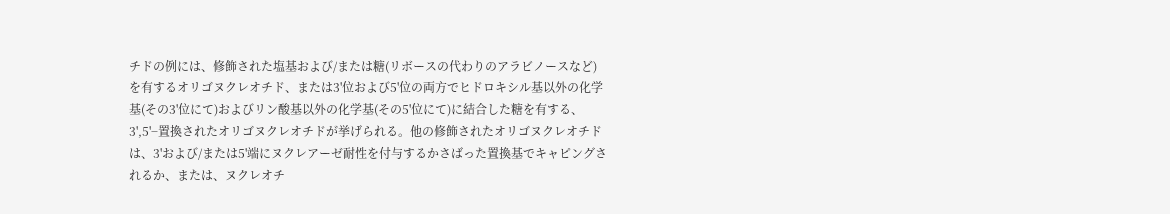チドの例には、修飾された塩基および/または糖(リボースの代わりのアラビノースなど)を有するオリゴヌクレオチド、または3'位および5'位の両方でヒドロキシル基以外の化学基(その3'位にて)およびリン酸基以外の化学基(その5'位にて)に結合した糖を有する、3',5'−置換されたオリゴヌクレオチドが挙げられる。他の修飾されたオリゴヌクレオチドは、3'および/または5'端にヌクレアーゼ耐性を付与するかさばった置換基でキャピングされるか、または、ヌクレオチ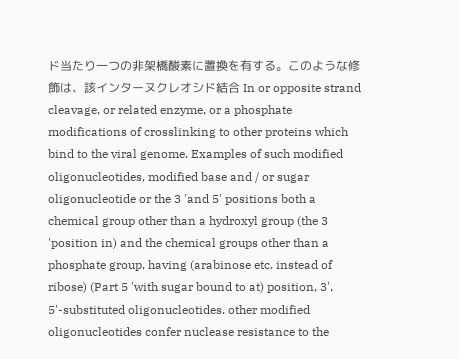ド当たり一つの非架橋酸素に置換を有する。このような修飾は、該インターヌクレオシド結合 In or opposite strand cleavage, or related enzyme, or a phosphate modifications of crosslinking to other proteins which bind to the viral genome. Examples of such modified oligonucleotides, modified base and / or sugar oligonucleotide or the 3 'and 5' positions both a chemical group other than a hydroxyl group (the 3 'position in) and the chemical groups other than a phosphate group, having (arabinose etc. instead of ribose) (Part 5 'with sugar bound to at) position, 3', 5'-substituted oligonucleotides. other modified oligonucleotides confer nuclease resistance to the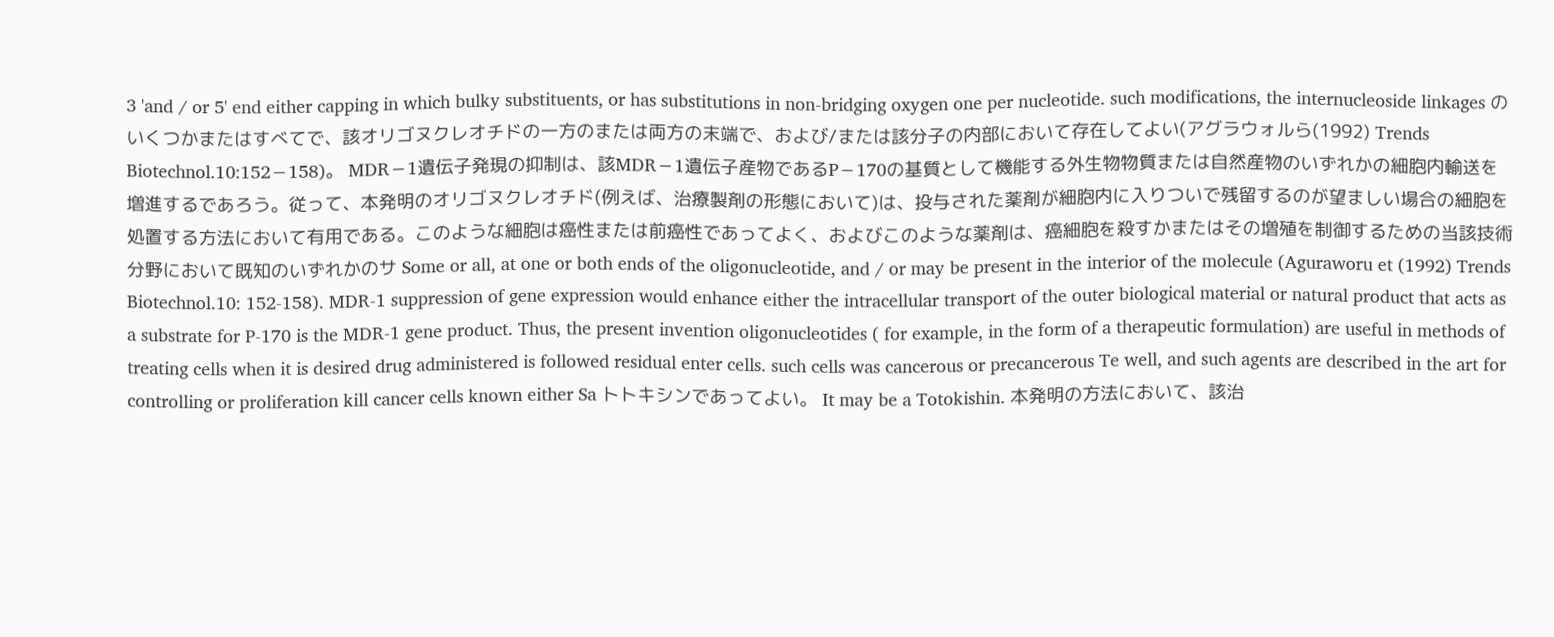3 'and / or 5' end either capping in which bulky substituents, or has substitutions in non-bridging oxygen one per nucleotide. such modifications, the internucleoside linkages のいくつかまたはすべてで、該オリゴヌクレオチドの一方のまたは両方の末端で、および/または該分子の内部において存在してよい(アグラウォルら(1992) Trends Biotechnol.10:152−158)。 MDR−1遺伝子発現の抑制は、該MDR−1遺伝子産物であるP−170の基質として機能する外生物物質または自然産物のいずれかの細胞内輸送を増進するであろう。従って、本発明のオリゴヌクレオチド(例えば、治療製剤の形態において)は、投与された薬剤が細胞内に入りついで残留するのが望ましい場合の細胞を処置する方法において有用である。このような細胞は癌性または前癌性であってよく、およびこのような薬剤は、癌細胞を殺すかまたはその増殖を制御するための当該技術分野において既知のいずれかのサ Some or all, at one or both ends of the oligonucleotide, and / or may be present in the interior of the molecule (Aguraworu et (1992) Trends Biotechnol.10: 152-158). MDR-1 suppression of gene expression would enhance either the intracellular transport of the outer biological material or natural product that acts as a substrate for P-170 is the MDR-1 gene product. Thus, the present invention oligonucleotides ( for example, in the form of a therapeutic formulation) are useful in methods of treating cells when it is desired drug administered is followed residual enter cells. such cells was cancerous or precancerous Te well, and such agents are described in the art for controlling or proliferation kill cancer cells known either Sa トトキシンであってよい。 It may be a Totokishin. 本発明の方法において、該治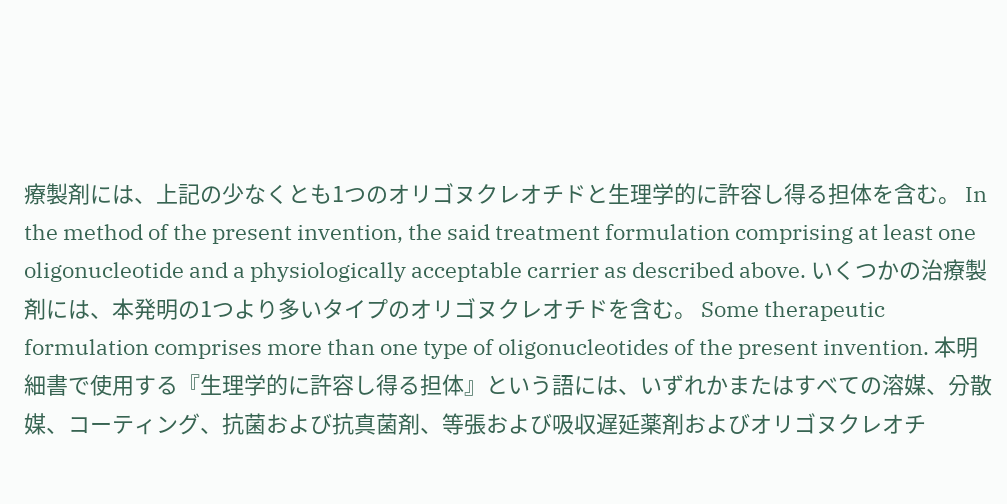療製剤には、上記の少なくとも1つのオリゴヌクレオチドと生理学的に許容し得る担体を含む。 In the method of the present invention, the said treatment formulation comprising at least one oligonucleotide and a physiologically acceptable carrier as described above. いくつかの治療製剤には、本発明の1つより多いタイプのオリゴヌクレオチドを含む。 Some therapeutic formulation comprises more than one type of oligonucleotides of the present invention. 本明細書で使用する『生理学的に許容し得る担体』という語には、いずれかまたはすべての溶媒、分散媒、コーティング、抗菌および抗真菌剤、等張および吸収遅延薬剤およびオリゴヌクレオチ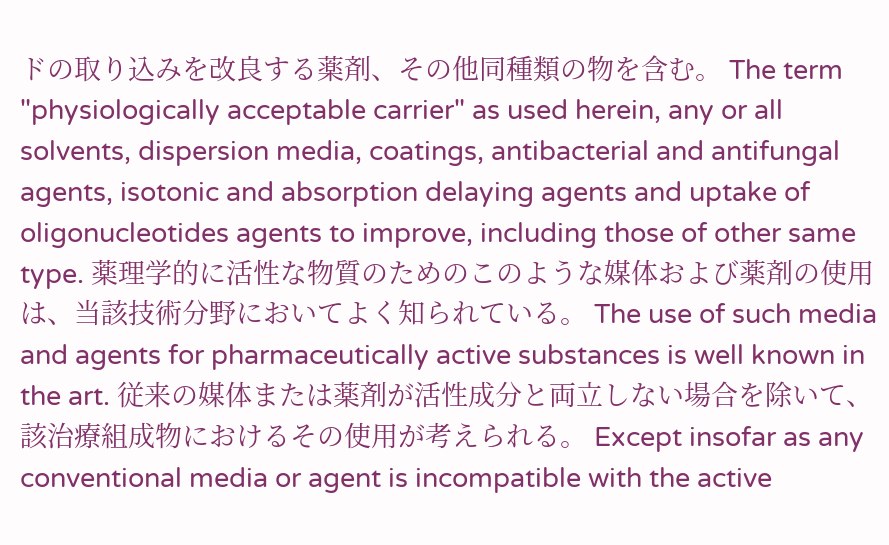ドの取り込みを改良する薬剤、その他同種類の物を含む。 The term "physiologically acceptable carrier" as used herein, any or all solvents, dispersion media, coatings, antibacterial and antifungal agents, isotonic and absorption delaying agents and uptake of oligonucleotides agents to improve, including those of other same type. 薬理学的に活性な物質のためのこのような媒体および薬剤の使用は、当該技術分野においてよく知られている。 The use of such media and agents for pharmaceutically active substances is well known in the art. 従来の媒体または薬剤が活性成分と両立しない場合を除いて、該治療組成物におけるその使用が考えられる。 Except insofar as any conventional media or agent is incompatible with the active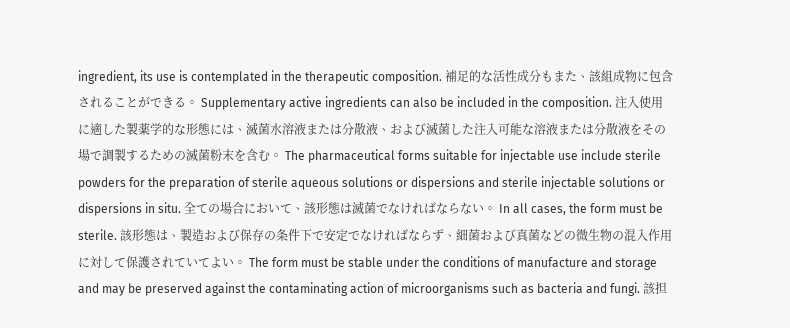ingredient, its use is contemplated in the therapeutic composition. 補足的な活性成分もまた、該組成物に包含されることができる。 Supplementary active ingredients can also be included in the composition. 注入使用に適した製薬学的な形態には、滅菌水溶液または分散液、および滅菌した注入可能な溶液または分散液をその場で調製するための滅菌粉末を含む。 The pharmaceutical forms suitable for injectable use include sterile powders for the preparation of sterile aqueous solutions or dispersions and sterile injectable solutions or dispersions in situ. 全ての場合において、該形態は滅菌でなければならない。 In all cases, the form must be sterile. 該形態は、製造および保存の条件下で安定でなければならず、細菌および真菌などの微生物の混入作用に対して保護されていてよい。 The form must be stable under the conditions of manufacture and storage and may be preserved against the contaminating action of microorganisms such as bacteria and fungi. 該担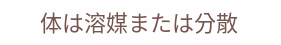体は溶媒または分散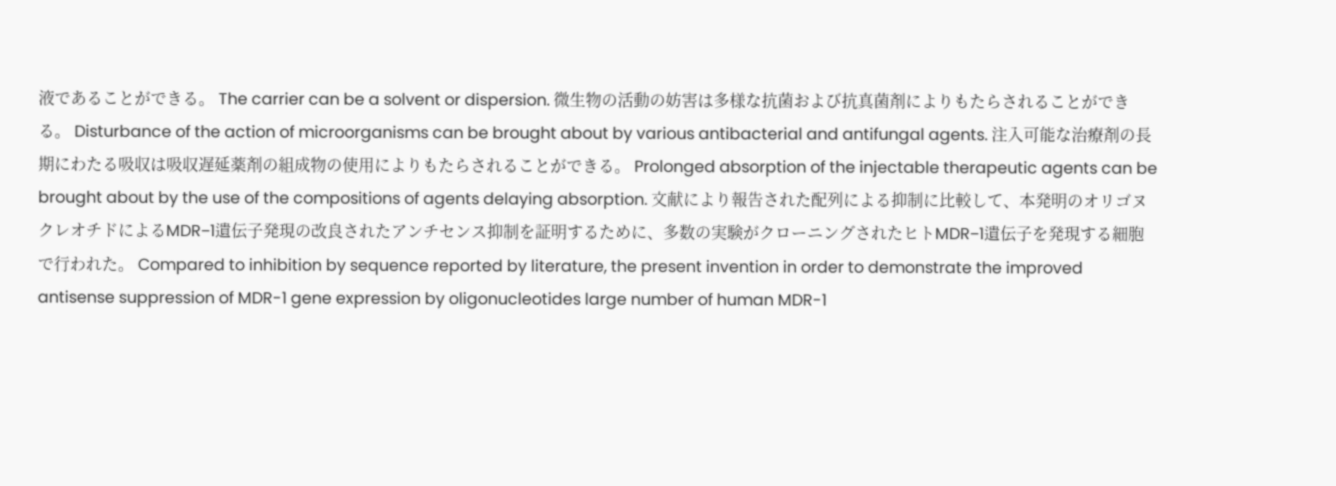液であることができる。 The carrier can be a solvent or dispersion. 微生物の活動の妨害は多様な抗菌および抗真菌剤によりもたらされることができる。 Disturbance of the action of microorganisms can be brought about by various antibacterial and antifungal agents. 注入可能な治療剤の長期にわたる吸収は吸収遅延薬剤の組成物の使用によりもたらされることができる。 Prolonged absorption of the injectable therapeutic agents can be brought about by the use of the compositions of agents delaying absorption. 文献により報告された配列による抑制に比較して、本発明のオリゴヌクレオチドによるMDR−1遺伝子発現の改良されたアンチセンス抑制を証明するために、多数の実験がクローニングされたヒトMDR−1遺伝子を発現する細胞で行われた。 Compared to inhibition by sequence reported by literature, the present invention in order to demonstrate the improved antisense suppression of MDR-1 gene expression by oligonucleotides large number of human MDR-1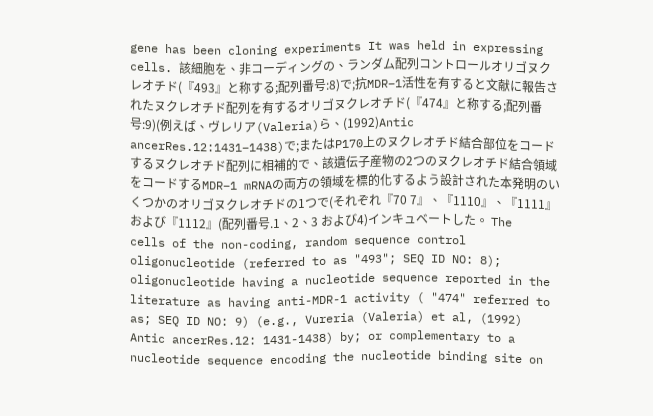gene has been cloning experiments It was held in expressing cells. 該細胞を、非コーディングの、ランダム配列コントロールオリゴヌクレオチド(『493』と称する;配列番号:8)で;抗MDR−1活性を有すると文献に報告されたヌクレオチド配列を有するオリゴヌクレオチド(『474』と称する;配列番号:9)(例えば、ヴレリア(Valeria)ら、(1992)Antic ancerRes.12:1431−1438)で;またはP170上のヌクレオチド結合部位をコードするヌクレオチド配列に相補的で、該遺伝子産物の2つのヌクレオチド結合領域をコードするMDR−1 mRNAの両方の領域を標的化するよう設計された本発明のいくつかのオリゴヌクレオチドの1つで(それぞれ『70 7』、『1110』、『1111』および『1112』(配列番号.1、2、3 および4)インキュベートした。 The cells of the non-coding, random sequence control oligonucleotide (referred to as "493"; SEQ ID NO: 8); oligonucleotide having a nucleotide sequence reported in the literature as having anti-MDR-1 activity ( "474" referred to as; SEQ ID NO: 9) (e.g., Vureria (Valeria) et al, (1992) Antic ancerRes.12: 1431-1438) by; or complementary to a nucleotide sequence encoding the nucleotide binding site on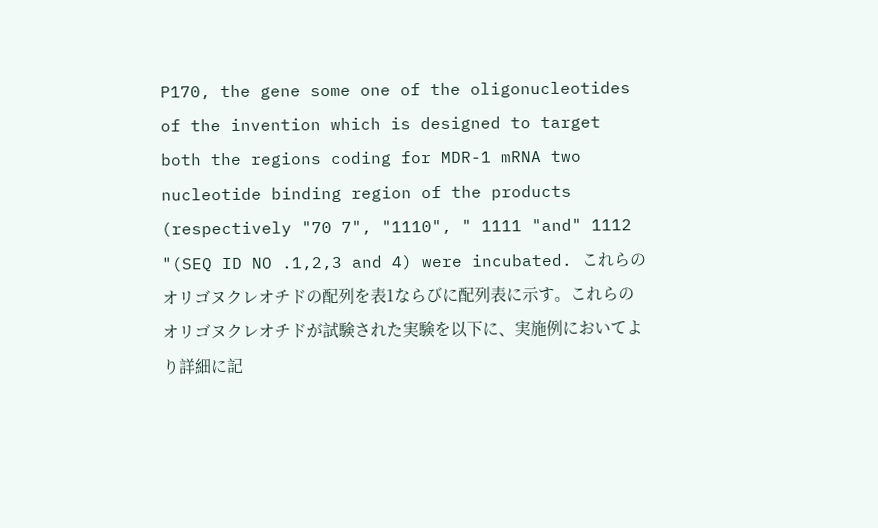P170, the gene some one of the oligonucleotides of the invention which is designed to target both the regions coding for MDR-1 mRNA two nucleotide binding region of the products (respectively "70 7", "1110", " 1111 "and" 1112 "(SEQ ID NO .1,2,3 and 4) were incubated. これらのオリゴヌクレオチドの配列を表1ならびに配列表に示す。これらのオリゴヌクレオチドが試験された実験を以下に、実施例においてより詳細に記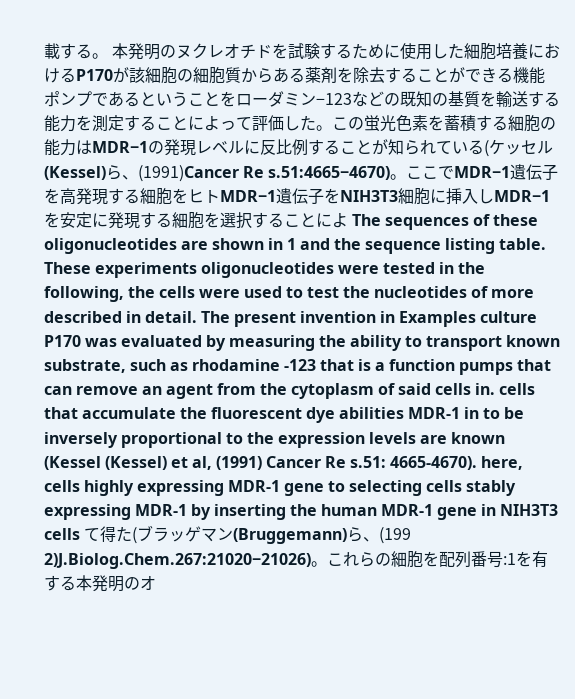載する。 本発明のヌクレオチドを試験するために使用した細胞培養におけるP170が該細胞の細胞質からある薬剤を除去することができる機能ポンプであるということをローダミン−123などの既知の基質を輸送する能力を測定することによって評価した。この蛍光色素を蓄積する細胞の能力はMDR−1の発現レベルに反比例することが知られている(ケッセル(Kessel)ら、(1991)Cancer Re s.51:4665−4670)。ここでMDR−1遺伝子を高発現する細胞をヒトMDR−1遺伝子をNIH3T3細胞に挿入しMDR−1を安定に発現する細胞を選択することによ The sequences of these oligonucleotides are shown in 1 and the sequence listing table. These experiments oligonucleotides were tested in the following, the cells were used to test the nucleotides of more described in detail. The present invention in Examples culture P170 was evaluated by measuring the ability to transport known substrate, such as rhodamine -123 that is a function pumps that can remove an agent from the cytoplasm of said cells in. cells that accumulate the fluorescent dye abilities MDR-1 in to be inversely proportional to the expression levels are known (Kessel (Kessel) et al, (1991) Cancer Re s.51: 4665-4670). here, cells highly expressing MDR-1 gene to selecting cells stably expressing MDR-1 by inserting the human MDR-1 gene in NIH3T3 cells て得た(ブラッゲマン(Bruggemann)ら、(199 2)J.Biolog.Chem.267:21020−21026)。これらの細胞を配列番号:1を有する本発明のオ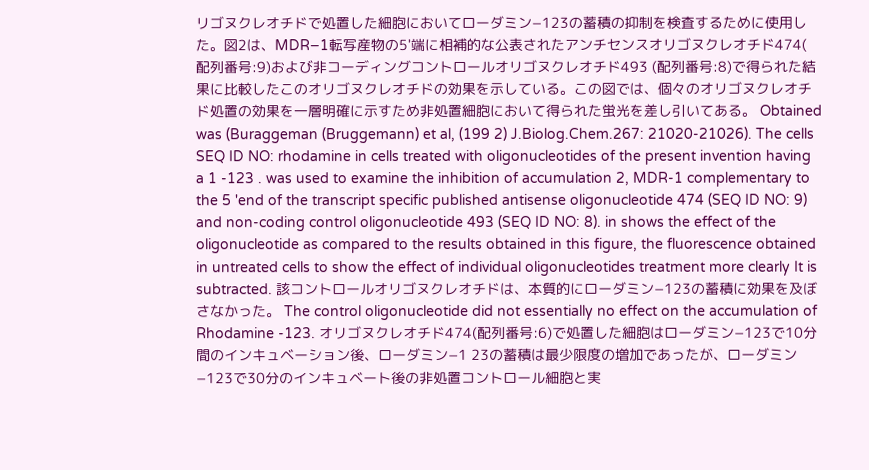リゴヌクレオチドで処置した細胞においてローダミン−123の蓄積の抑制を検査するために使用した。図2は、MDR−1転写産物の5'端に相補的な公表されたアンチセンスオリゴヌクレオチド474( 配列番号:9)および非コーディングコントロールオリゴヌクレオチド493 (配列番号:8)で得られた結果に比較したこのオリゴヌクレオチドの効果を示している。この図では、個々のオリゴヌクレオチド処置の効果を一層明確に示すため非処置細胞において得られた蛍光を差し引いてある。 Obtained was (Buraggeman (Bruggemann) et al, (199 2) J.Biolog.Chem.267: 21020-21026). The cells SEQ ID NO: rhodamine in cells treated with oligonucleotides of the present invention having a 1 -123 . was used to examine the inhibition of accumulation 2, MDR-1 complementary to the 5 'end of the transcript specific published antisense oligonucleotide 474 (SEQ ID NO: 9) and non-coding control oligonucleotide 493 (SEQ ID NO: 8). in shows the effect of the oligonucleotide as compared to the results obtained in this figure, the fluorescence obtained in untreated cells to show the effect of individual oligonucleotides treatment more clearly It is subtracted. 該コントロールオリゴヌクレオチドは、本質的にローダミン−123の蓄積に効果を及ぼさなかった。 The control oligonucleotide did not essentially no effect on the accumulation of Rhodamine -123. オリゴヌクレオチド474(配列番号:6)で処置した細胞はローダミン−123で10分間のインキュベーション後、ローダミン−1 23の蓄積は最少限度の増加であったが、ローダミン−123で30分のインキュベート後の非処置コントロール細胞と実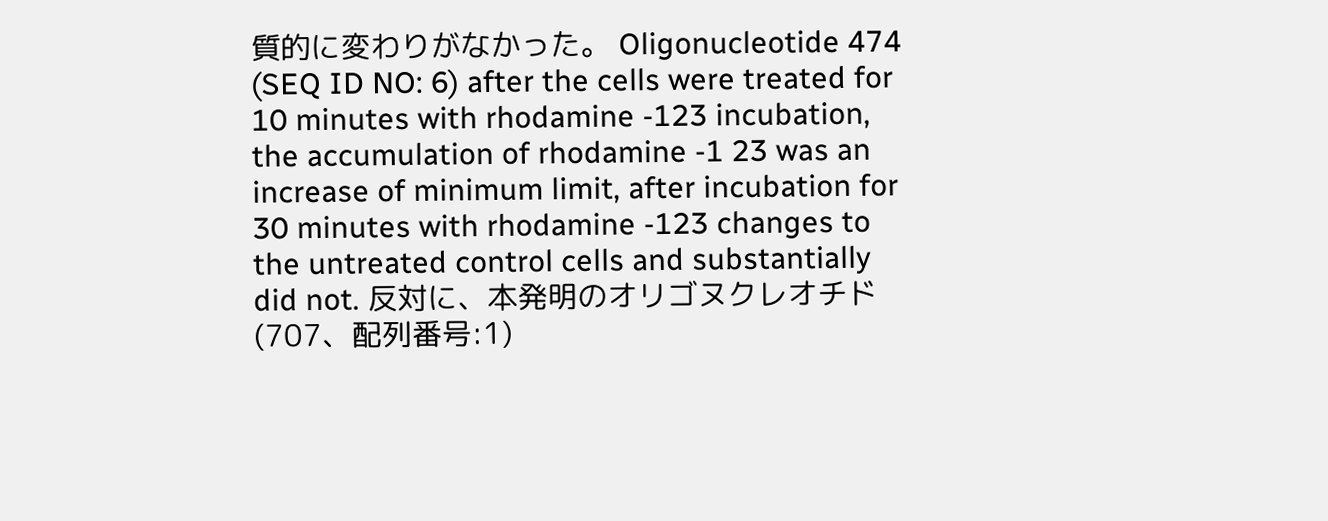質的に変わりがなかった。 Oligonucleotide 474 (SEQ ID NO: 6) after the cells were treated for 10 minutes with rhodamine -123 incubation, the accumulation of rhodamine -1 23 was an increase of minimum limit, after incubation for 30 minutes with rhodamine -123 changes to the untreated control cells and substantially did not. 反対に、本発明のオリゴヌクレオチド(707、配列番号:1)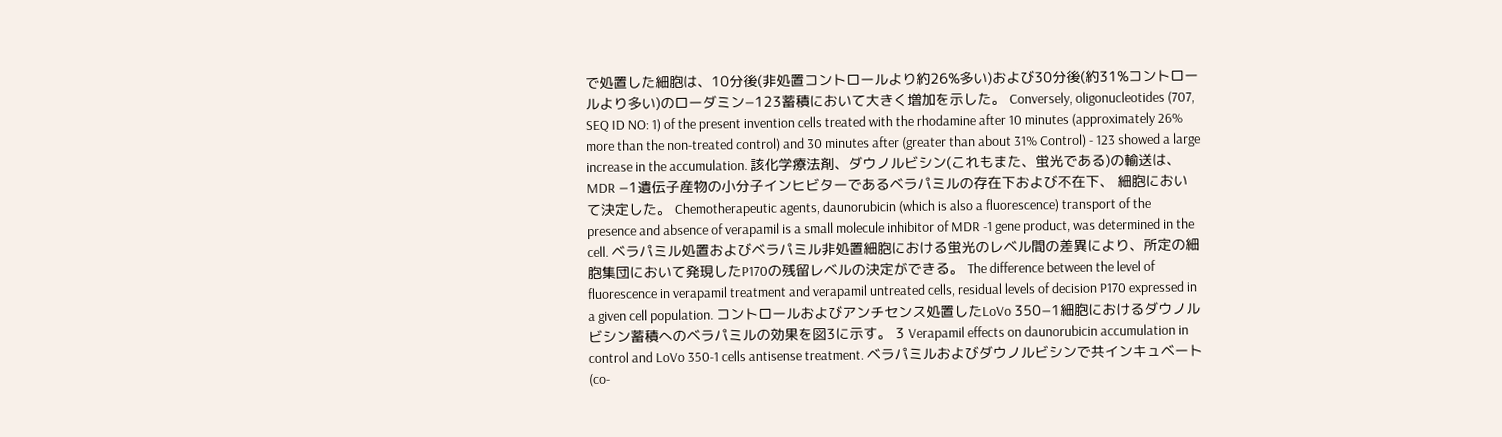で処置した細胞は、10分後(非処置コントロールより約26%多い)および30分後(約31%コントロールより多い)のローダミン−123蓄積において大きく増加を示した。 Conversely, oligonucleotides (707, SEQ ID NO: 1) of the present invention cells treated with the rhodamine after 10 minutes (approximately 26% more than the non-treated control) and 30 minutes after (greater than about 31% Control) - 123 showed a large increase in the accumulation. 該化学療法剤、ダウノルビシン(これもまた、蛍光である)の輸送は、MDR −1遺伝子産物の小分子インヒビターであるベラパミルの存在下および不在下、 細胞において決定した。 Chemotherapeutic agents, daunorubicin (which is also a fluorescence) transport of the presence and absence of verapamil is a small molecule inhibitor of MDR -1 gene product, was determined in the cell. ベラパミル処置およびベラパミル非処置細胞における蛍光のレベル間の差異により、所定の細胞集団において発現したP170の残留レベルの決定ができる。 The difference between the level of fluorescence in verapamil treatment and verapamil untreated cells, residual levels of decision P170 expressed in a given cell population. コントロールおよびアンチセンス処置したLoVo 350−1細胞におけるダウノルビシン蓄積へのベラパミルの効果を図3に示す。 3 Verapamil effects on daunorubicin accumulation in control and LoVo 350-1 cells antisense treatment. ベラパミルおよびダウノルビシンで共インキュベート(co-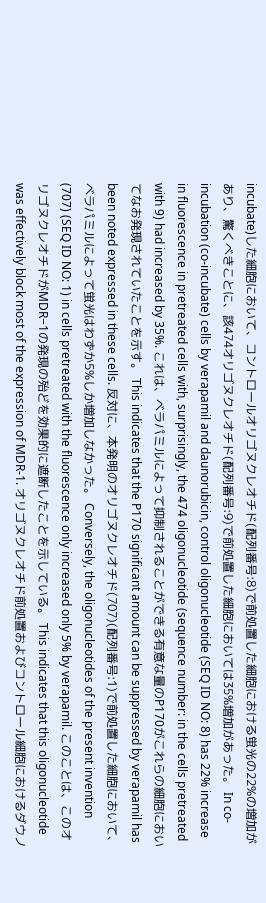incubate)した細胞において、コントロールオリゴヌクレオチド(配列番号:8)で前処置した細胞における蛍光の22%の増加があり、驚くべきことに、該474オリゴヌクレオチド(配列番号:9)で前処置した細胞においては35%増加があった。 In co-incubation (co-incubate) cells by verapamil and daunorubicin, control oligonucleotide (SEQ ID NO: 8) has 22% increase in fluorescence in pretreated cells with, surprisingly, the 474 oligonucleotide (sequence number: in the cells pretreated with 9) had increased by 35%. これは、ベラパミルによって抑制されることができる有意な量のP170がこれらの細胞においてなお発現されていたことを示す。 This indicates that the P170 significant amount can be suppressed by verapamil has been noted expressed in these cells. 反対に、本発明のオリゴヌクレオチド(707)(配列番号:1)で前処置した細胞において、ベラパミルによって蛍光はわずか5%しか増加しなかった。 Conversely, the oligonucleotides of the present invention (707) (SEQ ID NO: 1) in cells pretreated with the fluorescence only increased only 5% by verapamil. このことは、このオリゴヌクレオチドがMDR−1の発現の殆どを効果的に遮断したことを示している。 This indicates that this oligonucleotide was effectively block most of the expression of MDR-1. オリゴヌクレオチド前処置およびコントロール細胞におけるダウノ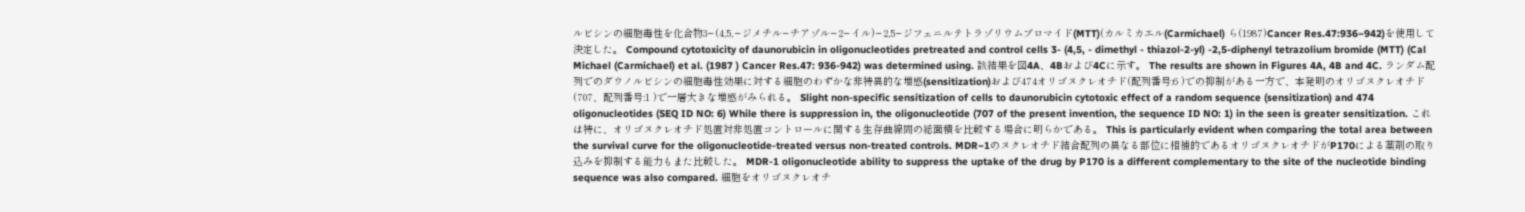ルビシンの細胞毒性を化合物3−(4,5,−ジメチル−チアゾル−2−イル)−2,5−ジフェニルテトラゾリウムブロマイド(MTT)(カルミカエル(Carmichael) ら(1987)Cancer Res.47:936−942)を使用して決定した。 Compound cytotoxicity of daunorubicin in oligonucleotides pretreated and control cells 3- (4,5, - dimethyl - thiazol-2-yl) -2,5-diphenyl tetrazolium bromide (MTT) (Cal Michael (Carmichael) et al. (1987 ) Cancer Res.47: 936-942) was determined using. 該結果を図4A、4Bおよび4Cに示す。 The results are shown in Figures 4A, 4B and 4C. ランダム配列でのダウノルビシンの細胞毒性効果に対する細胞のわずかな非特異的な増感(sensitization)および474オリゴヌクレオチド(配列番号:6 )での抑制がある一方で、本発明のオリゴヌクレオチド(707、配列番号:1 )で一層大きな増感がみられる。 Slight non-specific sensitization of cells to daunorubicin cytotoxic effect of a random sequence (sensitization) and 474 oligonucleotides (SEQ ID NO: 6) While there is suppression in, the oligonucleotide (707 of the present invention, the sequence ID NO: 1) in the seen is greater sensitization. これは特に、オリゴヌクレオチド処置対非処置コントロールに関する生存曲線間の総面積を比較する場合に明らかである。 This is particularly evident when comparing the total area between the survival curve for the oligonucleotide-treated versus non-treated controls. MDR−1のヌクレオチド結合配列の異なる部位に相補的であるオリゴヌクレオチドがP170による薬剤の取り込みを抑制する能力もまた比較した。 MDR-1 oligonucleotide ability to suppress the uptake of the drug by P170 is a different complementary to the site of the nucleotide binding sequence was also compared. 細胞をオリゴヌクレオチ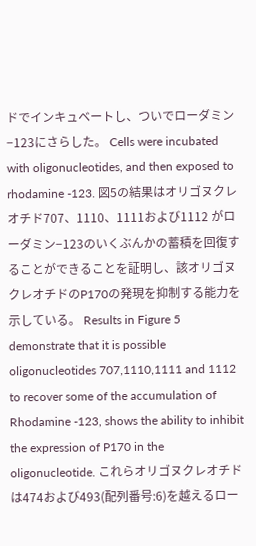ドでインキュベートし、ついでローダミン−123にさらした。 Cells were incubated with oligonucleotides, and then exposed to rhodamine -123. 図5の結果はオリゴヌクレオチド707、1110、1111および1112 がローダミン−123のいくぶんかの蓄積を回復することができることを証明し、該オリゴヌクレオチドのP170の発現を抑制する能力を示している。 Results in Figure 5 demonstrate that it is possible oligonucleotides 707,1110,1111 and 1112 to recover some of the accumulation of Rhodamine -123, shows the ability to inhibit the expression of P170 in the oligonucleotide. これらオリゴヌクレオチドは474および493(配列番号:6)を越えるロー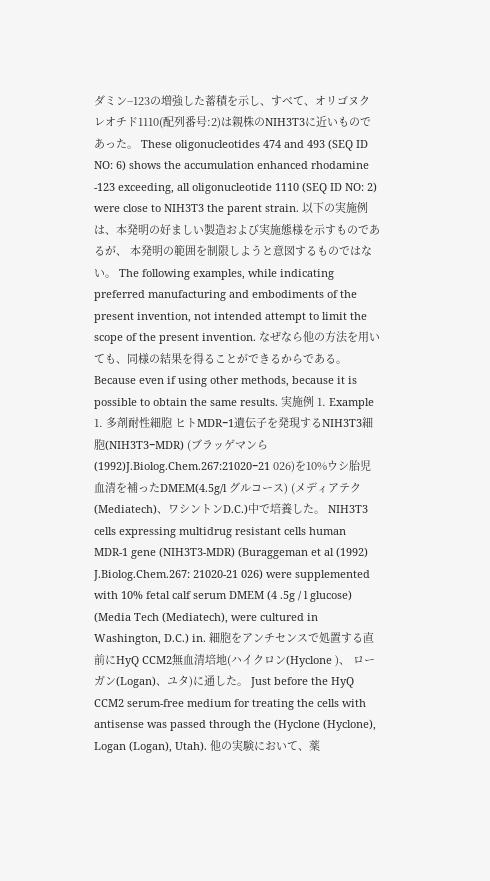ダミン−123の増強した蓄積を示し、すべて、オリゴヌクレオチド1110(配列番号:2)は親株のNIH3T3に近いものであった。 These oligonucleotides 474 and 493 (SEQ ID NO: 6) shows the accumulation enhanced rhodamine -123 exceeding, all oligonucleotide 1110 (SEQ ID NO: 2) were close to NIH3T3 the parent strain. 以下の実施例は、本発明の好ましい製造および実施態様を示すものであるが、 本発明の範囲を制限しようと意図するものではない。 The following examples, while indicating preferred manufacturing and embodiments of the present invention, not intended attempt to limit the scope of the present invention. なぜなら他の方法を用いても、同様の結果を得ることができるからである。 Because even if using other methods, because it is possible to obtain the same results. 実施例 1. Example 1. 多剤耐性細胞 ヒトMDR−1遺伝子を発現するNIH3T3細胞(NIH3T3−MDR) (ブラッゲマンら(1992)J.Biolog.Chem.267:21020−21 026)を10%ウシ胎児血清を補ったDMEM(4.5g/l グルコース) (メディアテク(Mediatech)、ワシントンD.C.)中で培養した。 NIH3T3 cells expressing multidrug resistant cells human MDR-1 gene (NIH3T3-MDR) (Buraggeman et al (1992) J.Biolog.Chem.267: 21020-21 026) were supplemented with 10% fetal calf serum DMEM (4 .5g / l glucose) (Media Tech (Mediatech), were cultured in Washington, D.C.) in. 細胞をアンチセンスで処置する直前にHyQ CCM2無血清培地(ハイクロン(Hyclone )、 ローガン(Logan)、ユタ)に通した。 Just before the HyQ CCM2 serum-free medium for treating the cells with antisense was passed through the (Hyclone (Hyclone), Logan (Logan), Utah). 他の実験において、薬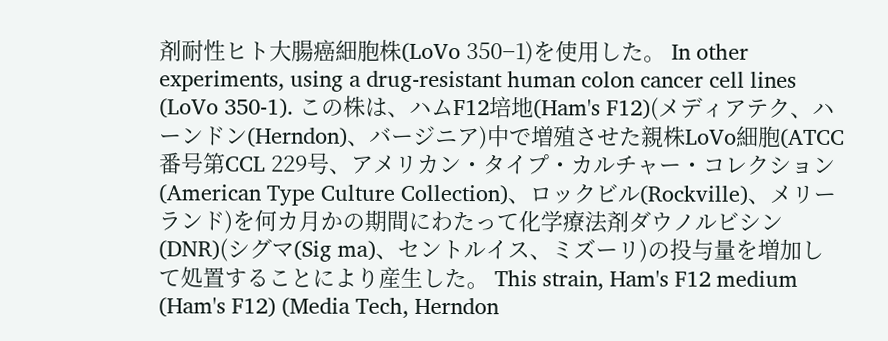剤耐性ヒト大腸癌細胞株(LoVo 350−1)を使用した。 In other experiments, using a drug-resistant human colon cancer cell lines (LoVo 350-1). この株は、ハムF12培地(Ham's F12)(メディアテク、ハーンドン(Herndon)、バージニア)中で増殖させた親株LoVo細胞(ATCC番号第CCL 229号、アメリカン・タイプ・カルチャー・コレクション(American Type Culture Collection)、ロックビル(Rockville)、メリーランド)を何カ月かの期間にわたって化学療法剤ダウノルビシン(DNR)(シグマ(Sig ma)、セントルイス、ミズーリ)の投与量を増加して処置することにより産生した。 This strain, Ham's F12 medium (Ham's F12) (Media Tech, Herndon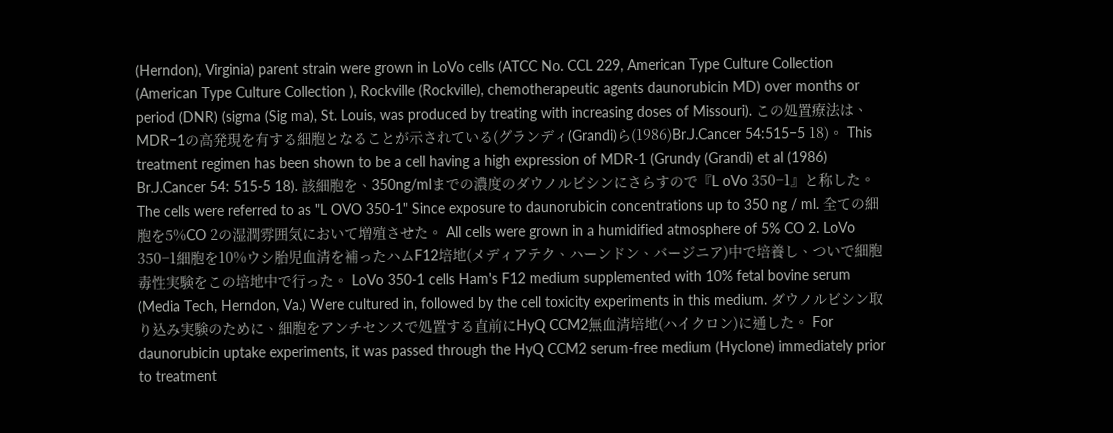(Herndon), Virginia) parent strain were grown in LoVo cells (ATCC No. CCL 229, American Type Culture Collection (American Type Culture Collection ), Rockville (Rockville), chemotherapeutic agents daunorubicin MD) over months or period (DNR) (sigma (Sig ma), St. Louis, was produced by treating with increasing doses of Missouri). この処置療法は、MDR−1の高発現を有する細胞となることが示されている(グランディ(Grandi)ら(1986)Br.J.Cancer 54:515−5 18)。 This treatment regimen has been shown to be a cell having a high expression of MDR-1 (Grundy (Grandi) et al (1986) Br.J.Cancer 54: 515-5 18). 該細胞を、350ng/mlまでの濃度のダウノルビシンにさらすので『L oVo 350−1』と称した。 The cells were referred to as "L OVO 350-1" Since exposure to daunorubicin concentrations up to 350 ng / ml. 全ての細胞を5%CO 2の湿潤雰囲気において増殖させた。 All cells were grown in a humidified atmosphere of 5% CO 2. LoVo 350−1細胞を10%ウシ胎児血清を補ったハムF12培地(メディアテク、ハーンドン、バージニア)中で培養し、ついで細胞毒性実験をこの培地中で行った。 LoVo 350-1 cells Ham's F12 medium supplemented with 10% fetal bovine serum (Media Tech, Herndon, Va.) Were cultured in, followed by the cell toxicity experiments in this medium. ダウノルビシン取り込み実験のために、細胞をアンチセンスで処置する直前にHyQ CCM2無血清培地(ハイクロン)に通した。 For daunorubicin uptake experiments, it was passed through the HyQ CCM2 serum-free medium (Hyclone) immediately prior to treatment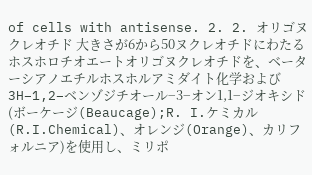of cells with antisense. 2. 2. オリゴヌクレオチド 大きさが6から50ヌクレオチドにわたるホスホロチオエートオリゴヌクレオチドを、ベーターシアノエチルホスホルアミダイト化学および3H−1,2−ベンゾジチオール−3−オン1,1−ジオキシド(ボーケージ(Beaucage);R. I.ケミカル(R.I.Chemical)、オレンジ(Orange)、カリフォルニア)を使用し、ミリポ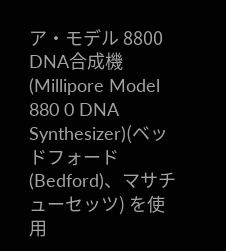ア・モデル 8800 DNA合成機(Millipore Model 880 0 DNA Synthesizer)(ベッドフォード(Bedford)、マサチューセッツ) を使用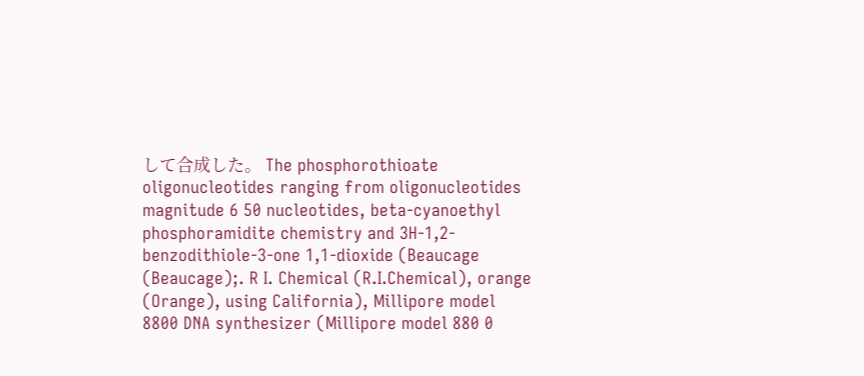して合成した。 The phosphorothioate oligonucleotides ranging from oligonucleotides magnitude 6 50 nucleotides, beta-cyanoethyl phosphoramidite chemistry and 3H-1,2-benzodithiole-3-one 1,1-dioxide (Beaucage (Beaucage);. R I. Chemical (R.I.Chemical), orange (Orange), using California), Millipore model 8800 DNA synthesizer (Millipore model 880 0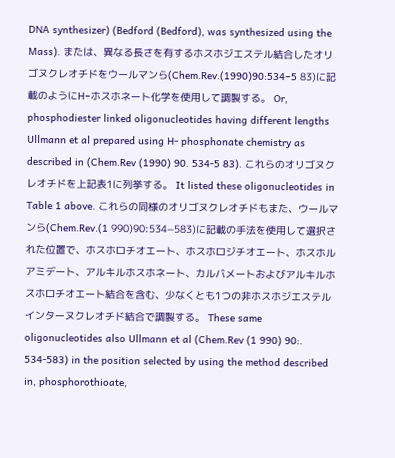DNA synthesizer) (Bedford (Bedford), was synthesized using the Mass). または、異なる長さを有するホスホジエステル結合したオリゴヌクレオチドをウールマンら(Chem.Rev.(1990)90:534−5 83)に記載のようにH−ホスホネート化学を使用して調製する。 Or, phosphodiester linked oligonucleotides having different lengths Ullmann et al prepared using H- phosphonate chemistry as described in (Chem.Rev (1990) 90. 534-5 83). これらのオリゴヌクレオチドを上記表1に列挙する。 It listed these oligonucleotides in Table 1 above. これらの同様のオリゴヌクレオチドもまた、ウールマンら(Chem.Rev.(1 990)90:534−583)に記載の手法を使用して選択された位置で、ホスホロチオエート、ホスホロジチオエート、ホスホルアミデート、アルキルホスホネート、カルバメートおよびアルキルホスホロチオエート結合を含む、少なくとも1つの非ホスホジエステルインターヌクレオチド結合で調製する。 These same oligonucleotides also Ullmann et al (Chem.Rev (1 990) 90:. 534-583) in the position selected by using the method described in, phosphorothioate,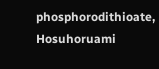phosphorodithioate, Hosuhoruami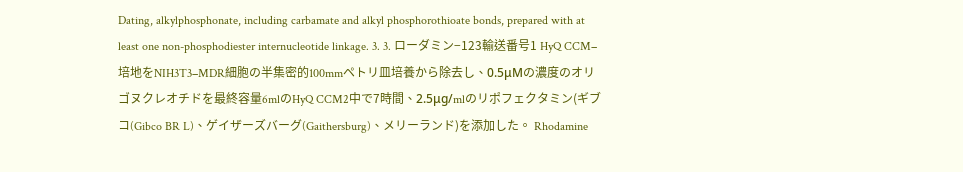Dating, alkylphosphonate, including carbamate and alkyl phosphorothioate bonds, prepared with at least one non-phosphodiester internucleotide linkage. 3. 3. ローダミン−123輸送番号1 HyQ CCM−培地をNIH3T3−MDR細胞の半集密的100mmペトリ皿培養から除去し、0.5μMの濃度のオリゴヌクレオチドを最終容量6mlのHyQ CCM2中で7時間、2.5μg/mlのリポフェクタミン(ギブコ(Gibco BR L)、ゲイザーズバーグ(Gaithersburg)、メリーランド)を添加した。 Rhodamine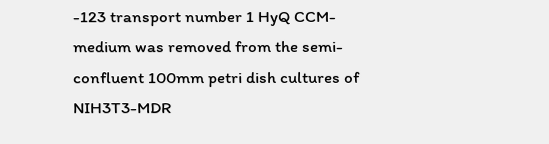-123 transport number 1 HyQ CCM- medium was removed from the semi-confluent 100mm petri dish cultures of NIH3T3-MDR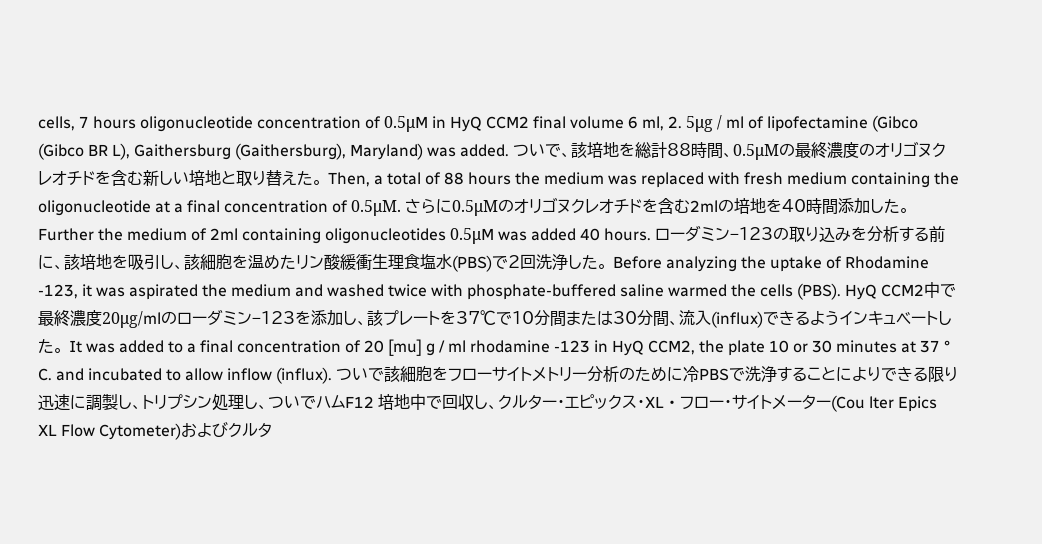cells, 7 hours oligonucleotide concentration of 0.5μM in HyQ CCM2 final volume 6 ml, 2. 5μg / ml of lipofectamine (Gibco (Gibco BR L), Gaithersburg (Gaithersburg), Maryland) was added. ついで、該培地を総計88時間、0.5μMの最終濃度のオリゴヌクレオチドを含む新しい培地と取り替えた。 Then, a total of 88 hours the medium was replaced with fresh medium containing the oligonucleotide at a final concentration of 0.5μM. さらに0.5μMのオリゴヌクレオチドを含む2mlの培地を40時間添加した。 Further the medium of 2ml containing oligonucleotides 0.5μM was added 40 hours. ローダミン−123の取り込みを分析する前に、該培地を吸引し、該細胞を温めたリン酸緩衝生理食塩水(PBS)で2回洗浄した。 Before analyzing the uptake of Rhodamine -123, it was aspirated the medium and washed twice with phosphate-buffered saline warmed the cells (PBS). HyQ CCM2中で最終濃度20μg/mlのローダミン−123を添加し、該プレートを37℃で10分間または30分間、流入(influx)できるようインキュベートした。 It was added to a final concentration of 20 [mu] g / ml rhodamine -123 in HyQ CCM2, the plate 10 or 30 minutes at 37 ° C. and incubated to allow inflow (influx). ついで該細胞をフローサイトメトリー分析のために冷PBSで洗浄することによりできる限り迅速に調製し、トリプシン処理し、ついでハムF12 培地中で回収し、クルター・エピックス・XL・フロー・サイトメーター(Cou lter Epics XL Flow Cytometer)およびクルタ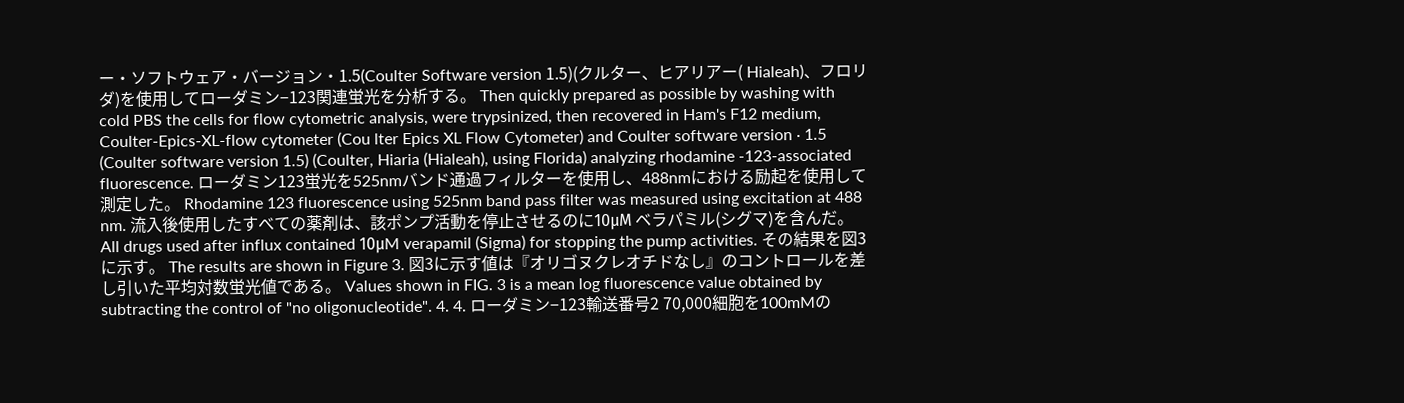ー・ソフトウェア・バージョン・1.5(Coulter Software version 1.5)(クルター、ヒアリアー( Hialeah)、フロリダ)を使用してローダミン−123関連蛍光を分析する。 Then quickly prepared as possible by washing with cold PBS the cells for flow cytometric analysis, were trypsinized, then recovered in Ham's F12 medium, Coulter-Epics-XL-flow cytometer (Cou lter Epics XL Flow Cytometer) and Coulter software version · 1.5 (Coulter software version 1.5) (Coulter, Hiaria (Hialeah), using Florida) analyzing rhodamine -123-associated fluorescence. ローダミン123蛍光を525nmバンド通過フィルターを使用し、488nmにおける励起を使用して測定した。 Rhodamine 123 fluorescence using 525nm band pass filter was measured using excitation at 488 nm. 流入後使用したすべての薬剤は、該ポンプ活動を停止させるのに10μM ベラパミル(シグマ)を含んだ。 All drugs used after influx contained 10μM verapamil (Sigma) for stopping the pump activities. その結果を図3に示す。 The results are shown in Figure 3. 図3に示す値は『オリゴヌクレオチドなし』のコントロールを差し引いた平均対数蛍光値である。 Values shown in FIG. 3 is a mean log fluorescence value obtained by subtracting the control of "no oligonucleotide". 4. 4. ローダミン−123輸送番号2 70,000細胞を100mMの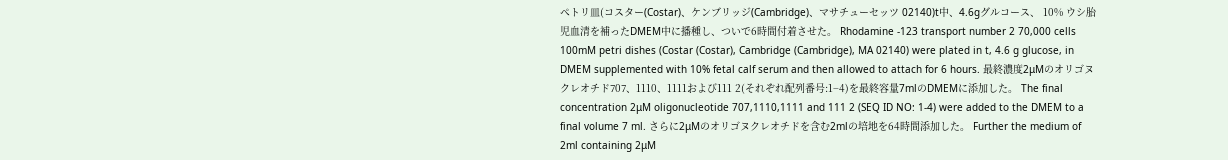ペトリ皿(コスター(Costar)、ケンブリッジ(Cambridge)、マサチューセッツ 02140)t中、4.6gグルコース、 10% ウシ胎児血清を補ったDMEM中に播種し、ついで6時間付着させた。 Rhodamine -123 transport number 2 70,000 cells 100mM petri dishes (Costar (Costar), Cambridge (Cambridge), MA 02140) were plated in t, 4.6 g glucose, in DMEM supplemented with 10% fetal calf serum and then allowed to attach for 6 hours. 最終濃度2μMのオリゴヌクレオチド707、1110、1111および111 2(それぞれ配列番号:1−4)を最終容量7mlのDMEMに添加した。 The final concentration 2μM oligonucleotide 707,1110,1111 and 111 2 (SEQ ID NO: 1-4) were added to the DMEM to a final volume 7 ml. さらに2μMのオリゴヌクレオチドを含む2mlの培地を64時間添加した。 Further the medium of 2ml containing 2μM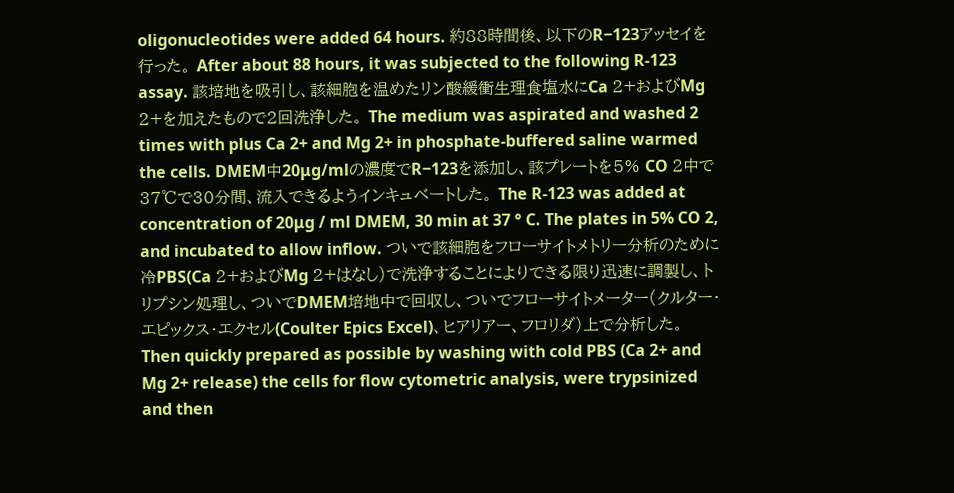oligonucleotides were added 64 hours. 約88時間後、以下のR−123アッセイを行った。 After about 88 hours, it was subjected to the following R-123 assay. 該培地を吸引し、該細胞を温めたリン酸緩衝生理食塩水にCa 2+およびMg 2+を加えたもので2回洗浄した。 The medium was aspirated and washed 2 times with plus Ca 2+ and Mg 2+ in phosphate-buffered saline warmed the cells. DMEM中20μg/mlの濃度でR−123を添加し、該プレートを5% CO 2中で37℃で30分間、流入できるようインキュベートした。 The R-123 was added at concentration of 20μg / ml DMEM, 30 min at 37 ° C. The plates in 5% CO 2, and incubated to allow inflow. ついで該細胞をフローサイトメトリー分析のために冷PBS(Ca 2+およびMg 2+はなし)で洗浄することによりできる限り迅速に調製し、トリプシン処理し、ついでDMEM培地中で回収し、ついでフローサイトメーター(クルター・エピックス・エクセル(Coulter Epics Excel)、ヒアリアー、フロリダ)上で分析した。 Then quickly prepared as possible by washing with cold PBS (Ca 2+ and Mg 2+ release) the cells for flow cytometric analysis, were trypsinized and then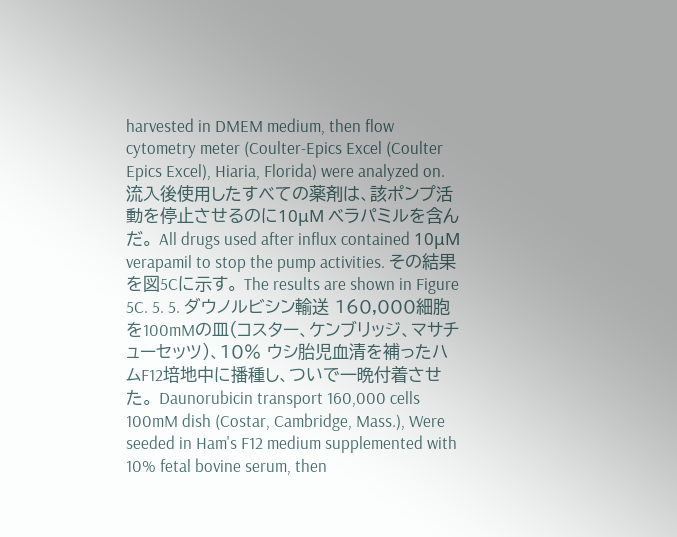harvested in DMEM medium, then flow cytometry meter (Coulter-Epics Excel (Coulter Epics Excel), Hiaria, Florida) were analyzed on. 流入後使用したすべての薬剤は、該ポンプ活動を停止させるのに10μM ベラパミルを含んだ。 All drugs used after influx contained 10μM verapamil to stop the pump activities. その結果を図5Cに示す。 The results are shown in Figure 5C. 5. 5. ダウノルビシン輸送 160,000細胞を100mMの皿(コスター、ケンブリッジ、マサチューセッツ)、10% ウシ胎児血清を補ったハムF12培地中に播種し、ついで一晩付着させた。 Daunorubicin transport 160,000 cells 100mM dish (Costar, Cambridge, Mass.), Were seeded in Ham's F12 medium supplemented with 10% fetal bovine serum, then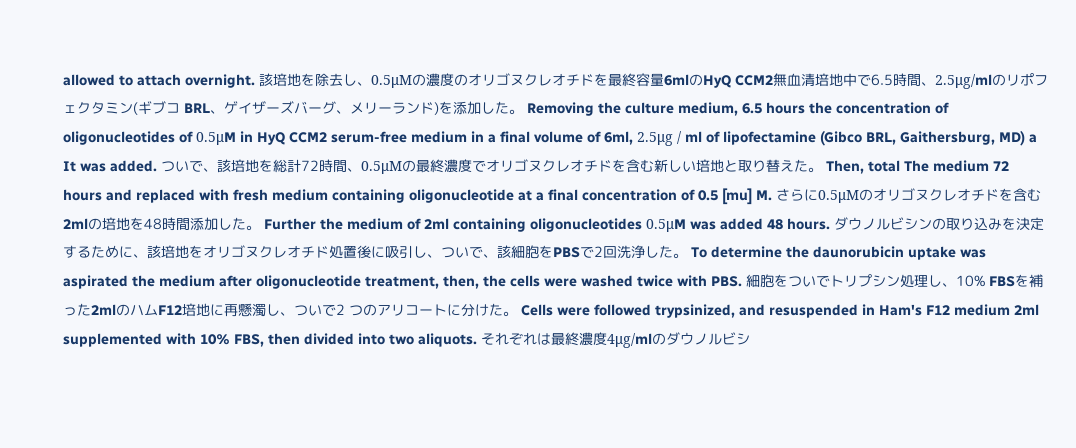allowed to attach overnight. 該培地を除去し、0.5μMの濃度のオリゴヌクレオチドを最終容量6mlのHyQ CCM2無血清培地中で6.5時間、2.5μg/mlのリポフェクタミン(ギブコ BRL、ゲイザーズバーグ、メリーランド)を添加した。 Removing the culture medium, 6.5 hours the concentration of oligonucleotides of 0.5μM in HyQ CCM2 serum-free medium in a final volume of 6ml, 2.5μg / ml of lipofectamine (Gibco BRL, Gaithersburg, MD) a It was added. ついで、該培地を総計72時間、0.5μMの最終濃度でオリゴヌクレオチドを含む新しい培地と取り替えた。 Then, total The medium 72 hours and replaced with fresh medium containing oligonucleotide at a final concentration of 0.5 [mu] M. さらに0.5μMのオリゴヌクレオチドを含む2mlの培地を48時間添加した。 Further the medium of 2ml containing oligonucleotides 0.5μM was added 48 hours. ダウノルビシンの取り込みを決定するために、該培地をオリゴヌクレオチド処置後に吸引し、ついで、該細胞をPBSで2回洗浄した。 To determine the daunorubicin uptake was aspirated the medium after oligonucleotide treatment, then, the cells were washed twice with PBS. 細胞をついでトリプシン処理し、10% FBSを補った2mlのハムF12培地に再懸濁し、ついで2 つのアリコートに分けた。 Cells were followed trypsinized, and resuspended in Ham's F12 medium 2ml supplemented with 10% FBS, then divided into two aliquots. それぞれは最終濃度4μg/mlのダウノルビシ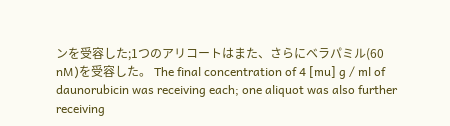ンを受容した;1つのアリコートはまた、さらにベラパミル(60 nM)を受容した。 The final concentration of 4 [mu] g / ml of daunorubicin was receiving each; one aliquot was also further receiving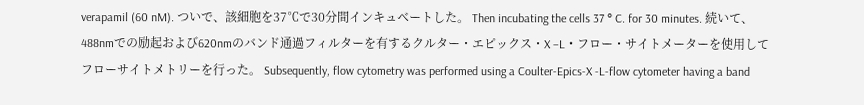verapamil (60 nM). ついで、該細胞を37℃で30分間インキュベートした。 Then incubating the cells 37 ° C. for 30 minutes. 続いて、488nmでの励起および620nmのバンド通過フィルターを有するクルター・エピックス・X −L・フロー・サイトメーターを使用してフローサイトメトリーを行った。 Subsequently, flow cytometry was performed using a Coulter-Epics-X -L-flow cytometer having a band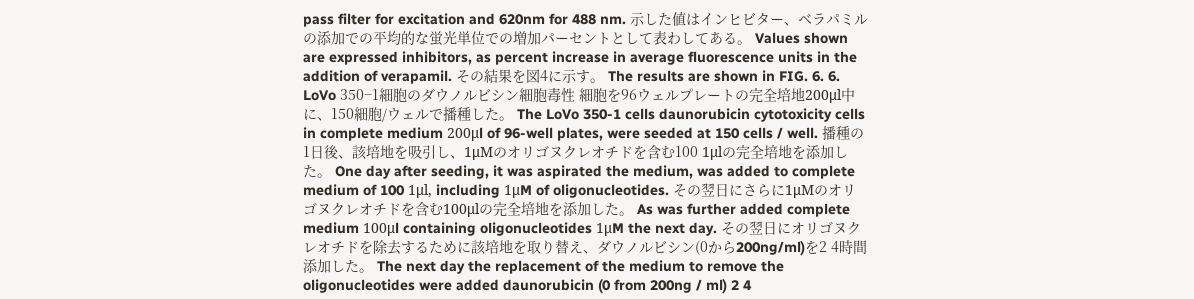pass filter for excitation and 620nm for 488 nm. 示した値はインヒビター、ベラパミルの添加での平均的な蛍光単位での増加パーセントとして表わしてある。 Values shown are expressed inhibitors, as percent increase in average fluorescence units in the addition of verapamil. その結果を図4に示す。 The results are shown in FIG. 6. 6. LoVo 350−1細胞のダウノルビシン細胞毒性 細胞を96ウェルプレートの完全培地200μl中に、150細胞/ウェルで播種した。 The LoVo 350-1 cells daunorubicin cytotoxicity cells in complete medium 200μl of 96-well plates, were seeded at 150 cells / well. 播種の1日後、該培地を吸引し、1μMのオリゴヌクレオチドを含む100 1μlの完全培地を添加した。 One day after seeding, it was aspirated the medium, was added to complete medium of 100 1μl, including 1μM of oligonucleotides. その翌日にさらに1μMのオリゴヌクレオチドを含む100μlの完全培地を添加した。 As was further added complete medium 100μl containing oligonucleotides 1μM the next day. その翌日にオリゴヌクレオチドを除去するために該培地を取り替え、ダウノルビシン(0から200ng/ml)を2 4時間添加した。 The next day the replacement of the medium to remove the oligonucleotides were added daunorubicin (0 from 200ng / ml) 2 4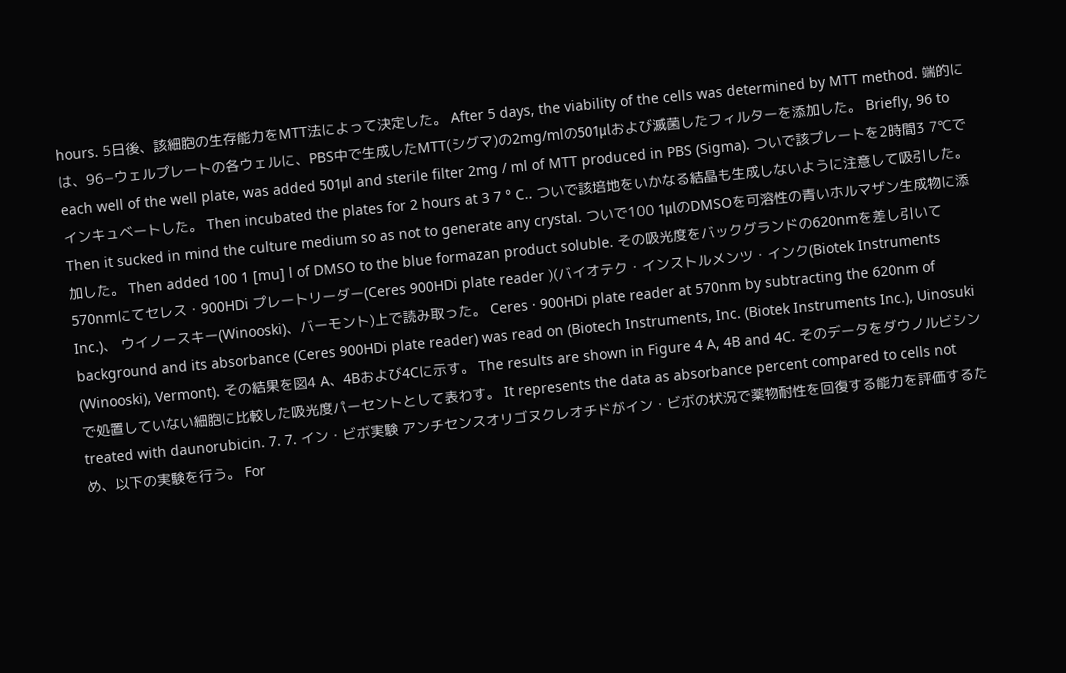hours. 5日後、該細胞の生存能力をMTT法によって決定した。 After 5 days, the viability of the cells was determined by MTT method. 端的には、96−ウェルプレートの各ウェルに、PBS中で生成したMTT(シグマ)の2mg/mlの501μlおよび滅菌したフィルターを添加した。 Briefly, 96 to each well of the well plate, was added 501μl and sterile filter 2mg / ml of MTT produced in PBS (Sigma). ついで該プレートを2時間3 7℃でインキュベートした。 Then incubated the plates for 2 hours at 3 7 ° C.. ついで該培地をいかなる結晶も生成しないように注意して吸引した。 Then it sucked in mind the culture medium so as not to generate any crystal. ついで100 1μlのDMSOを可溶性の青いホルマザン生成物に添加した。 Then added 100 1 [mu] l of DMSO to the blue formazan product soluble. その吸光度をバックグランドの620nmを差し引いて570nmにてセレス・900HDi プレートリーダー(Ceres 900HDi plate reader )(バイオテク・インストルメンツ・インク(Biotek Instruments Inc.)、 ウイノースキー(Winooski)、バーモント)上で読み取った。 Ceres · 900HDi plate reader at 570nm by subtracting the 620nm of background and its absorbance (Ceres 900HDi plate reader) was read on (Biotech Instruments, Inc. (Biotek Instruments Inc.), Uinosuki (Winooski), Vermont). その結果を図4 A、4Bおよび4Cに示す。 The results are shown in Figure 4 A, 4B and 4C. そのデータをダウノルビシンで処置していない細胞に比較した吸光度パーセントとして表わす。 It represents the data as absorbance percent compared to cells not treated with daunorubicin. 7. 7. イン・ビボ実験 アンチセンスオリゴヌクレオチドがイン・ビボの状況で薬物耐性を回復する能力を評価するため、以下の実験を行う。 For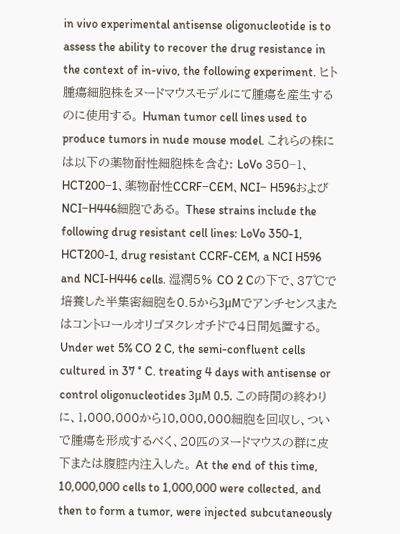in vivo experimental antisense oligonucleotide is to assess the ability to recover the drug resistance in the context of in-vivo, the following experiment. ヒト腫瘍細胞株をヌードマウスモデルにて腫瘍を産生するのに使用する。 Human tumor cell lines used to produce tumors in nude mouse model. これらの株には以下の薬物耐性細胞株を含む: LoVo 350−1、HCT200−1、薬物耐性CCRF−CEM、NCI− H596およびNCI−H446細胞である。 These strains include the following drug resistant cell lines: LoVo 350-1, HCT200-1, drug resistant CCRF-CEM, a NCI H596 and NCI-H446 cells. 湿潤5% CO 2 Cの下で、37℃で培養した半集密細胞を0.5から3μMでアンチセンスまたはコントロールオリゴヌクレオチドで4日間処置する。 Under wet 5% CO 2 C, the semi-confluent cells cultured in 37 ° C. treating 4 days with antisense or control oligonucleotides 3μM 0.5. この時間の終わりに、1,000,000から10,000,000細胞を回収し、ついで腫瘍を形成するべく、20匹のヌードマウスの群に皮下または腹腔内注入した。 At the end of this time, 10,000,000 cells to 1,000,000 were collected, and then to form a tumor, were injected subcutaneously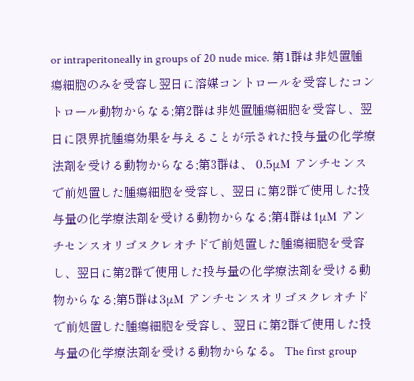or intraperitoneally in groups of 20 nude mice. 第1群は非処置腫瘍細胞のみを受容し翌日に溶媒コントロールを受容したコントロール動物からなる;第2群は非処置腫瘍細胞を受容し、翌日に限界抗腫瘍効果を与えることが示された投与量の化学療法剤を受ける動物からなる;第3群は、 0.5μM アンチセンスで前処置した腫瘍細胞を受容し、翌日に第2群で使用した投与量の化学療法剤を受ける動物からなる;第4群は1μM アンチセンスオリゴヌクレオチドで前処置した腫瘍細胞を受容し、翌日に第2群で使用した投与量の化学療法剤を受ける動物からなる;第5群は3μM アンチセンスオリゴヌクレオチドで前処置した腫瘍細胞を受容し、翌日に第2群で使用した投与量の化学療法剤を受ける動物からなる。 The first group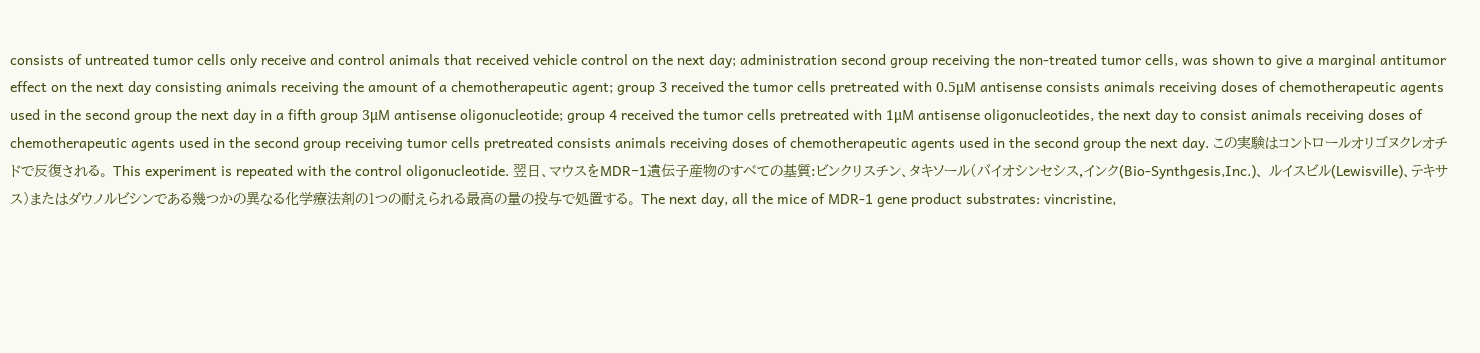consists of untreated tumor cells only receive and control animals that received vehicle control on the next day; administration second group receiving the non-treated tumor cells, was shown to give a marginal antitumor effect on the next day consisting animals receiving the amount of a chemotherapeutic agent; group 3 received the tumor cells pretreated with 0.5μM antisense consists animals receiving doses of chemotherapeutic agents used in the second group the next day in a fifth group 3μM antisense oligonucleotide; group 4 received the tumor cells pretreated with 1μM antisense oligonucleotides, the next day to consist animals receiving doses of chemotherapeutic agents used in the second group receiving tumor cells pretreated consists animals receiving doses of chemotherapeutic agents used in the second group the next day. この実験はコントロールオリゴヌクレオチドで反復される。 This experiment is repeated with the control oligonucleotide. 翌日、マウスをMDR−1遺伝子産物のすべての基質:ビンクリスチン、タキソール(バイオシンセシス,インク(Bio-Synthgesis,Inc.)、 ルイスビル(Lewisville)、テキサス)またはダウノルビシンである幾つかの異なる化学療法剤の1つの耐えられる最高の量の投与で処置する。 The next day, all the mice of MDR-1 gene product substrates: vincristine,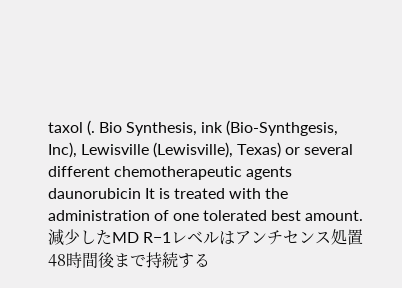taxol (. Bio Synthesis, ink (Bio-Synthgesis, Inc), Lewisville (Lewisville), Texas) or several different chemotherapeutic agents daunorubicin It is treated with the administration of one tolerated best amount. 減少したMD R−1レベルはアンチセンス処置48時間後まで持続する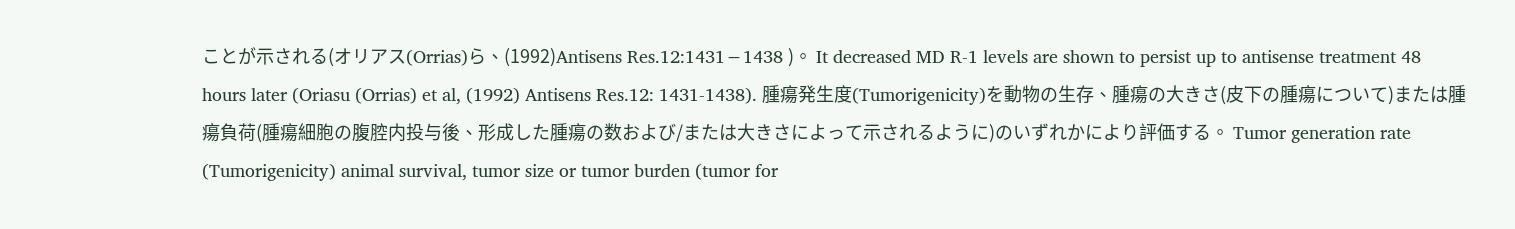ことが示される(オリアス(Orrias)ら、(1992)Antisens Res.12:1431−1438 )。 It decreased MD R-1 levels are shown to persist up to antisense treatment 48 hours later (Oriasu (Orrias) et al, (1992) Antisens Res.12: 1431-1438). 腫瘍発生度(Tumorigenicity)を動物の生存、腫瘍の大きさ(皮下の腫瘍について)または腫瘍負荷(腫瘍細胞の腹腔内投与後、形成した腫瘍の数および/または大きさによって示されるように)のいずれかにより評価する。 Tumor generation rate (Tumorigenicity) animal survival, tumor size or tumor burden (tumor for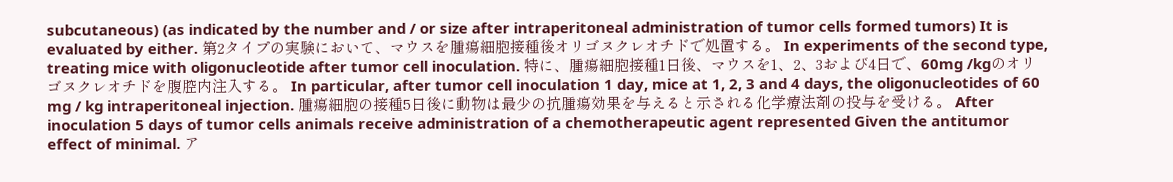subcutaneous) (as indicated by the number and / or size after intraperitoneal administration of tumor cells formed tumors) It is evaluated by either. 第2タイプの実験において、マウスを腫瘍細胞接種後オリゴヌクレオチドで処置する。 In experiments of the second type, treating mice with oligonucleotide after tumor cell inoculation. 特に、腫瘍細胞接種1日後、マウスを1、2、3および4日で、60mg /kgのオリゴヌクレオチドを腹腔内注入する。 In particular, after tumor cell inoculation 1 day, mice at 1, 2, 3 and 4 days, the oligonucleotides of 60 mg / kg intraperitoneal injection. 腫瘍細胞の接種5日後に動物は最少の抗腫瘍効果を与えると示される化学療法剤の投与を受ける。 After inoculation 5 days of tumor cells animals receive administration of a chemotherapeutic agent represented Given the antitumor effect of minimal. ア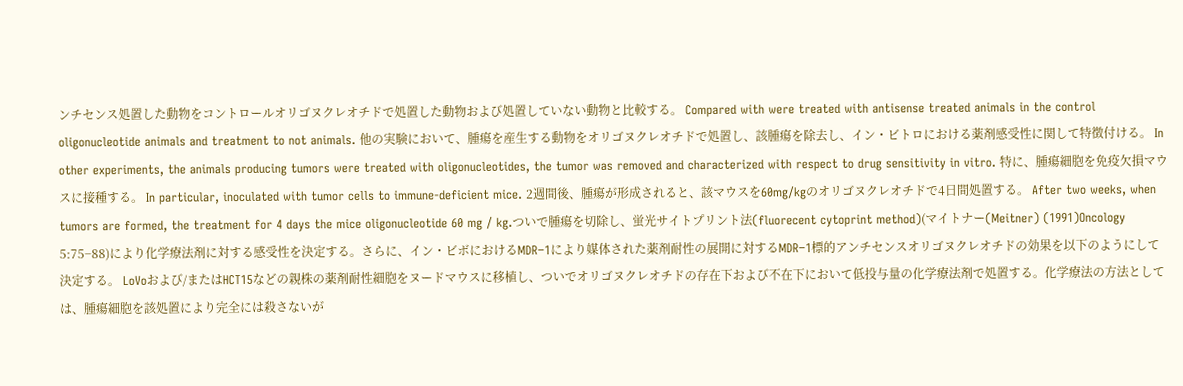ンチセンス処置した動物をコントロールオリゴヌクレオチドで処置した動物および処置していない動物と比較する。 Compared with were treated with antisense treated animals in the control oligonucleotide animals and treatment to not animals. 他の実験において、腫瘍を産生する動物をオリゴヌクレオチドで処置し、該腫瘍を除去し、イン・ビトロにおける薬剤感受性に関して特徴付ける。 In other experiments, the animals producing tumors were treated with oligonucleotides, the tumor was removed and characterized with respect to drug sensitivity in vitro. 特に、腫瘍細胞を免疫欠損マウスに接種する。 In particular, inoculated with tumor cells to immune-deficient mice. 2週間後、腫瘍が形成されると、該マウスを60mg/kgのオリゴヌクレオチドで4日間処置する。 After two weeks, when tumors are formed, the treatment for 4 days the mice oligonucleotide 60 mg / kg.ついで腫瘍を切除し、蛍光サイトプリント法(fluorecent cytoprint method)(マイトナー(Meitner) (1991)Oncology 5:75−88)により化学療法剤に対する感受性を決定する。さらに、イン・ビボにおけるMDR−1により媒体された薬剤耐性の展開に対するMDR−1標的アンチセンスオリゴヌクレオチドの効果を以下のようにして決定する。 LoVoおよび/またはHCT15などの親株の薬剤耐性細胞をヌードマウスに移植し、ついでオリゴヌクレオチドの存在下および不在下において低投与量の化学療法剤で処置する。化学療法の方法としては、腫瘍細胞を該処置により完全には殺さないが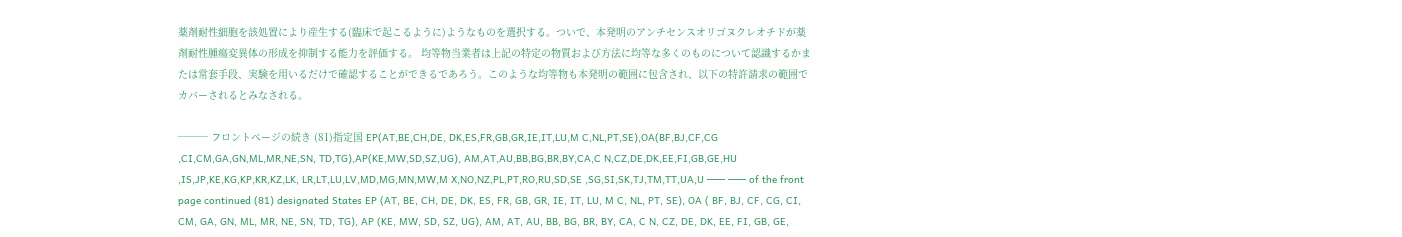薬剤耐性細胞を該処置により産生する(臨床で起こるように)ようなものを選択する。ついで、本発明のアンチセンスオリゴヌクレオチドが薬剤耐性腫瘍変異体の形成を抑制する能力を評価する。 均等物当業者は上記の特定の物質および方法に均等な多くのものについて認識するかまたは常套手段、実験を用いるだけで確認することができるであろう。このような均等物も本発明の範囲に包含され、以下の特許請求の範囲でカバーされるとみなされる。

─── フロントページの続き (81)指定国 EP(AT,BE,CH,DE, DK,ES,FR,GB,GR,IE,IT,LU,M C,NL,PT,SE),OA(BF,BJ,CF,CG ,CI,CM,GA,GN,ML,MR,NE,SN, TD,TG),AP(KE,MW,SD,SZ,UG), AM,AT,AU,BB,BG,BR,BY,CA,C N,CZ,DE,DK,EE,FI,GB,GE,HU ,IS,JP,KE,KG,KP,KR,KZ,LK, LR,LT,LU,LV,MD,MG,MN,MW,M X,NO,NZ,PL,PT,RO,RU,SD,SE ,SG,SI,SK,TJ,TM,TT,UA,U ─── ─── of the front page continued (81) designated States EP (AT, BE, CH, DE, DK, ES, FR, GB, GR, IE, IT, LU, M C, NL, PT, SE), OA ( BF, BJ, CF, CG, CI, CM, GA, GN, ML, MR, NE, SN, TD, TG), AP (KE, MW, SD, SZ, UG), AM, AT, AU, BB, BG, BR, BY, CA, C N, CZ, DE, DK, EE, FI, GB, GE,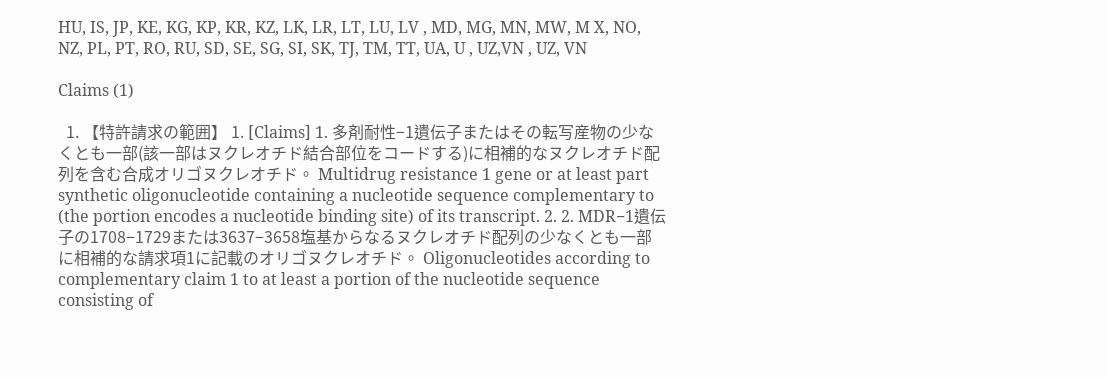HU, IS, JP, KE, KG, KP, KR, KZ, LK, LR, LT, LU, LV , MD, MG, MN, MW, M X, NO, NZ, PL, PT, RO, RU, SD, SE, SG, SI, SK, TJ, TM, TT, UA, U , UZ,VN , UZ, VN

Claims (1)

  1. 【特許請求の範囲】 1. [Claims] 1. 多剤耐性−1遺伝子またはその転写産物の少なくとも一部(該一部はヌクレオチド結合部位をコードする)に相補的なヌクレオチド配列を含む合成オリゴヌクレオチド。 Multidrug resistance 1 gene or at least part synthetic oligonucleotide containing a nucleotide sequence complementary to (the portion encodes a nucleotide binding site) of its transcript. 2. 2. MDR−1遺伝子の1708−1729または3637−3658塩基からなるヌクレオチド配列の少なくとも一部に相補的な請求項1に記載のオリゴヌクレオチド。 Oligonucleotides according to complementary claim 1 to at least a portion of the nucleotide sequence consisting of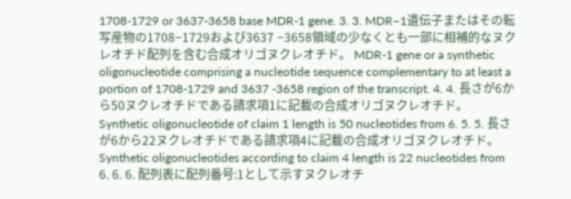1708-1729 or 3637-3658 base MDR-1 gene. 3. 3. MDR−1遺伝子またはその転写産物の1708−1729および3637 −3658領域の少なくとも一部に相補的なヌクレオチド配列を含む合成オリゴヌクレオチド。 MDR-1 gene or a synthetic oligonucleotide comprising a nucleotide sequence complementary to at least a portion of 1708-1729 and 3637 -3658 region of the transcript. 4. 4. 長さが6から50ヌクレオチドである請求項1に記載の合成オリゴヌクレオチド。 Synthetic oligonucleotide of claim 1 length is 50 nucleotides from 6. 5. 5. 長さが6から22ヌクレオチドである請求項4に記載の合成オリゴヌクレオチド。 Synthetic oligonucleotides according to claim 4 length is 22 nucleotides from 6. 6. 6. 配列表に配列番号:1として示すヌクレオチ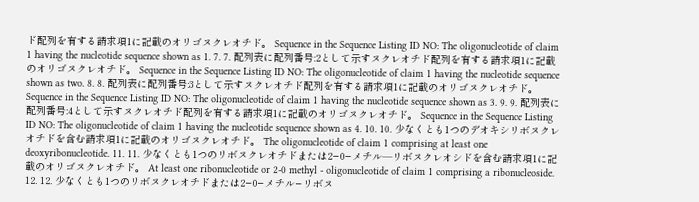ド配列を有する請求項1に記載のオリゴヌクレオチド。 Sequence in the Sequence Listing ID NO: The oligonucleotide of claim 1 having the nucleotide sequence shown as 1. 7. 7. 配列表に配列番号:2として示すヌクレオチド配列を有する請求項1に記載のオリゴヌクレオチド。 Sequence in the Sequence Listing ID NO: The oligonucleotide of claim 1 having the nucleotide sequence shown as two. 8. 8. 配列表に配列番号:3として示すヌクレオチド配列を有する請求項1に記載のオリゴヌクレオチド。 Sequence in the Sequence Listing ID NO: The oligonucleotide of claim 1 having the nucleotide sequence shown as 3. 9. 9. 配列表に配列番号:4として示すヌクレオチド配列を有する請求項1に記載のオリゴヌクレオチド。 Sequence in the Sequence Listing ID NO: The oligonucleotide of claim 1 having the nucleotide sequence shown as 4. 10. 10. 少なくとも1つのデオキシリボヌクレオチドを含む請求項1に記載のオリゴヌクレオチド。 The oligonucleotide of claim 1 comprising at least one deoxyribonucleotide. 11. 11. 少なくとも1つのリボヌクレオチドまたは2−0−メチル―リボヌクレオシドを含む請求項1に記載のオリゴヌクレオチド。 At least one ribonucleotide or 2-0 methyl - oligonucleotide of claim 1 comprising a ribonucleoside. 12. 12. 少なくとも1つのリボヌクレオチドまたは2−0−メチル−リボヌ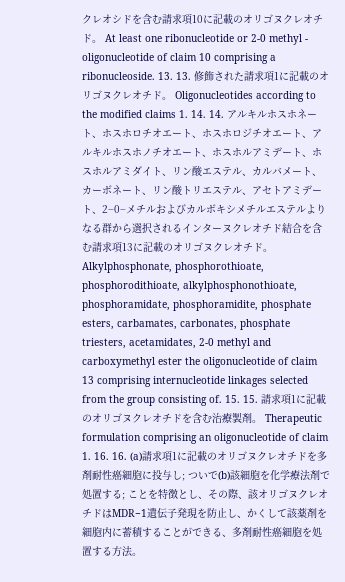クレオシドを含む請求項10に記載のオリゴヌクレオチド。 At least one ribonucleotide or 2-0 methyl - oligonucleotide of claim 10 comprising a ribonucleoside. 13. 13. 修飾された請求項1に記載のオリゴヌクレオチド。 Oligonucleotides according to the modified claims 1. 14. 14. アルキルホスホネート、ホスホロチオエート、ホスホロジチオエート、アルキルホスホノチオエート、ホスホルアミデート、ホスホルアミダイト、リン酸エステル、カルバメート、カーボネート、リン酸トリエステル、アセトアミデート、2−0−メチルおよびカルボキシメチルエステルよりなる群から選択されるインターヌクレオチド結合を含む請求項13に記載のオリゴヌクレオチド。 Alkylphosphonate, phosphorothioate, phosphorodithioate, alkylphosphonothioate, phosphoramidate, phosphoramidite, phosphate esters, carbamates, carbonates, phosphate triesters, acetamidates, 2-0 methyl and carboxymethyl ester the oligonucleotide of claim 13 comprising internucleotide linkages selected from the group consisting of. 15. 15. 請求項1に記載のオリゴヌクレオチドを含む治療製剤。 Therapeutic formulation comprising an oligonucleotide of claim 1. 16. 16. (a)請求項1に記載のオリゴヌクレオチドを多剤耐性癌細胞に投与し; ついで(b)該細胞を化学療法剤で処置する; ことを特徴とし、その際、該オリゴヌクレオチドはMDR−1遺伝子発現を防止し、かくして該薬剤を細胞内に蓄積することができる、多剤耐性癌細胞を処置する方法。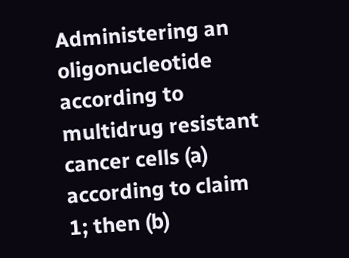Administering an oligonucleotide according to multidrug resistant cancer cells (a) according to claim 1; then (b)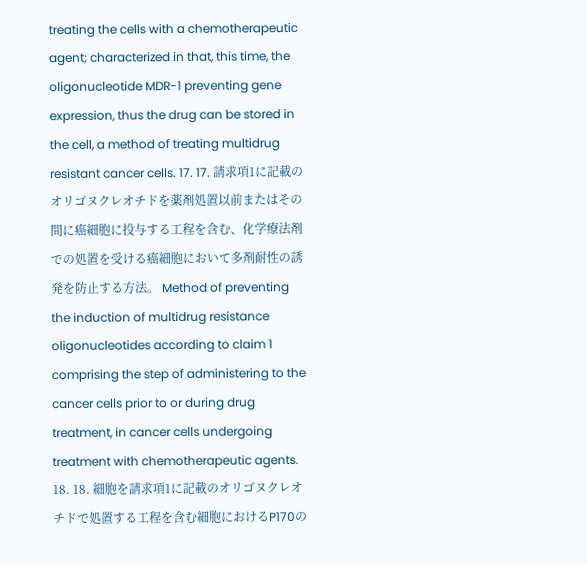treating the cells with a chemotherapeutic agent; characterized in that, this time, the oligonucleotide MDR-1 preventing gene expression, thus the drug can be stored in the cell, a method of treating multidrug resistant cancer cells. 17. 17. 請求項1に記載のオリゴヌクレオチドを薬剤処置以前またはその間に癌細胞に投与する工程を含む、化学療法剤での処置を受ける癌細胞において多剤耐性の誘発を防止する方法。 Method of preventing the induction of multidrug resistance oligonucleotides according to claim 1 comprising the step of administering to the cancer cells prior to or during drug treatment, in cancer cells undergoing treatment with chemotherapeutic agents. 18. 18. 細胞を請求項1に記載のオリゴヌクレオチドで処置する工程を含む細胞におけるP170の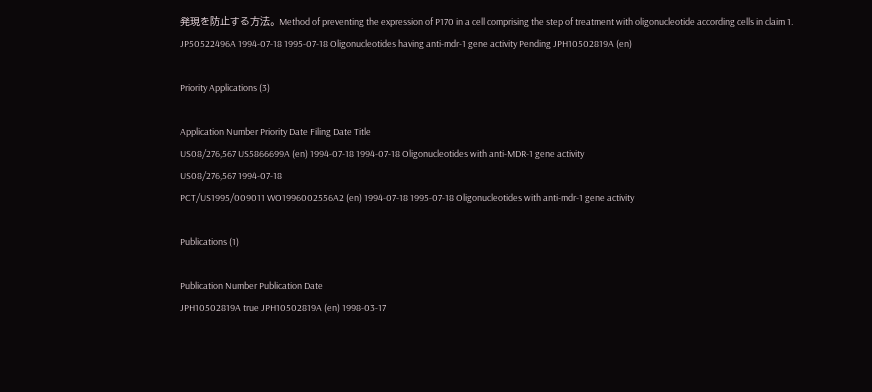発現を防止する方法。 Method of preventing the expression of P170 in a cell comprising the step of treatment with oligonucleotide according cells in claim 1.
JP50522496A 1994-07-18 1995-07-18 Oligonucleotides having anti-mdr-1 gene activity Pending JPH10502819A (en)

Priority Applications (3)

Application Number Priority Date Filing Date Title
US08/276,567 US5866699A (en) 1994-07-18 1994-07-18 Oligonucleotides with anti-MDR-1 gene activity
US08/276,567 1994-07-18
PCT/US1995/009011 WO1996002556A2 (en) 1994-07-18 1995-07-18 Oligonucleotides with anti-mdr-1 gene activity

Publications (1)

Publication Number Publication Date
JPH10502819A true JPH10502819A (en) 1998-03-17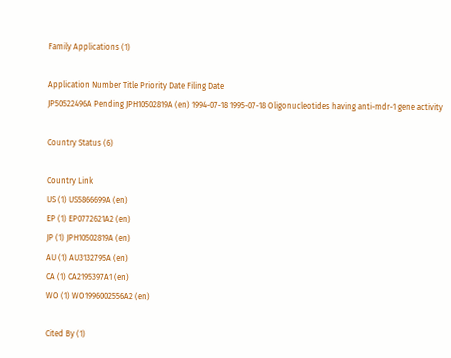Family Applications (1)

Application Number Title Priority Date Filing Date
JP50522496A Pending JPH10502819A (en) 1994-07-18 1995-07-18 Oligonucleotides having anti-mdr-1 gene activity

Country Status (6)

Country Link
US (1) US5866699A (en)
EP (1) EP0772621A2 (en)
JP (1) JPH10502819A (en)
AU (1) AU3132795A (en)
CA (1) CA2195397A1 (en)
WO (1) WO1996002556A2 (en)

Cited By (1)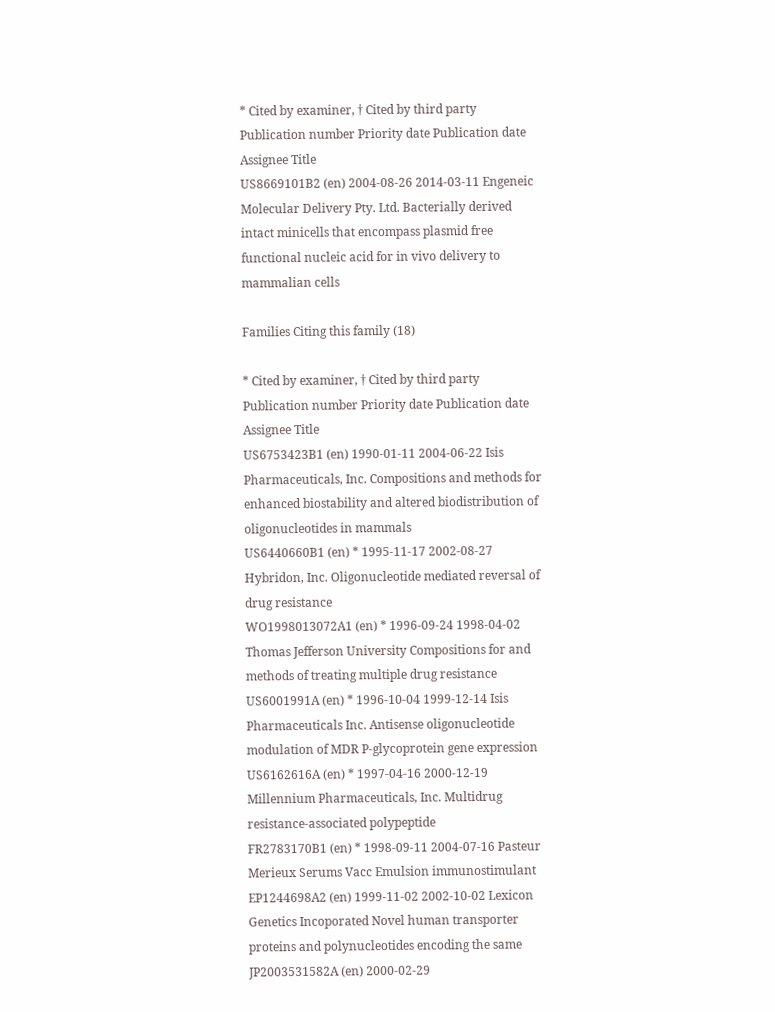* Cited by examiner, † Cited by third party
Publication number Priority date Publication date Assignee Title
US8669101B2 (en) 2004-08-26 2014-03-11 Engeneic Molecular Delivery Pty. Ltd. Bacterially derived intact minicells that encompass plasmid free functional nucleic acid for in vivo delivery to mammalian cells

Families Citing this family (18)

* Cited by examiner, † Cited by third party
Publication number Priority date Publication date Assignee Title
US6753423B1 (en) 1990-01-11 2004-06-22 Isis Pharmaceuticals, Inc. Compositions and methods for enhanced biostability and altered biodistribution of oligonucleotides in mammals
US6440660B1 (en) * 1995-11-17 2002-08-27 Hybridon, Inc. Oligonucleotide mediated reversal of drug resistance
WO1998013072A1 (en) * 1996-09-24 1998-04-02 Thomas Jefferson University Compositions for and methods of treating multiple drug resistance
US6001991A (en) * 1996-10-04 1999-12-14 Isis Pharmaceuticals Inc. Antisense oligonucleotide modulation of MDR P-glycoprotein gene expression
US6162616A (en) * 1997-04-16 2000-12-19 Millennium Pharmaceuticals, Inc. Multidrug resistance-associated polypeptide
FR2783170B1 (en) * 1998-09-11 2004-07-16 Pasteur Merieux Serums Vacc Emulsion immunostimulant
EP1244698A2 (en) 1999-11-02 2002-10-02 Lexicon Genetics Incoporated Novel human transporter proteins and polynucleotides encoding the same
JP2003531582A (en) 2000-02-29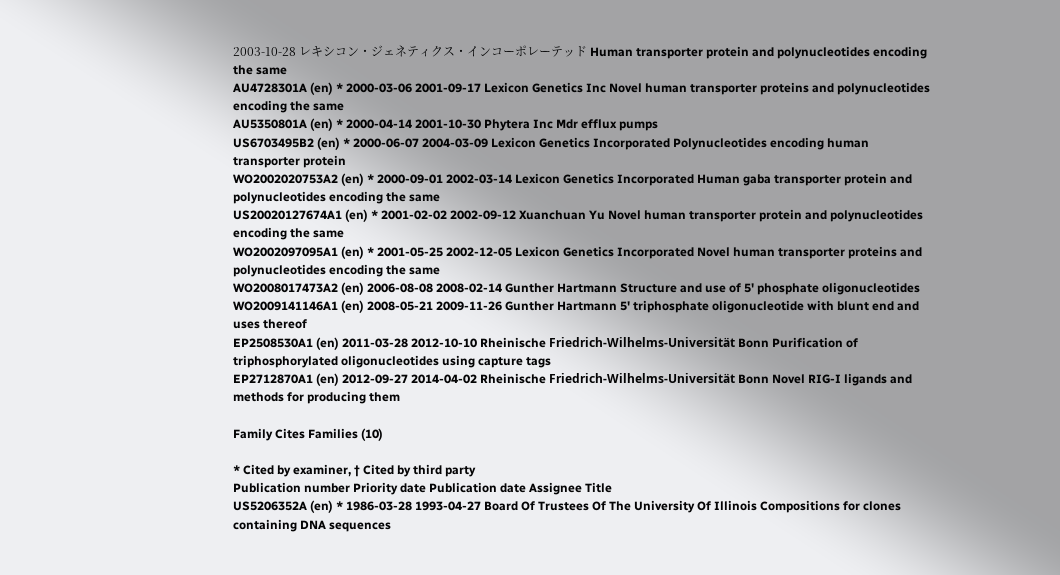2003-10-28 レキシコン・ジェネティクス・インコーポレーテッド Human transporter protein and polynucleotides encoding the same
AU4728301A (en) * 2000-03-06 2001-09-17 Lexicon Genetics Inc Novel human transporter proteins and polynucleotides encoding the same
AU5350801A (en) * 2000-04-14 2001-10-30 Phytera Inc Mdr efflux pumps
US6703495B2 (en) * 2000-06-07 2004-03-09 Lexicon Genetics Incorporated Polynucleotides encoding human transporter protein
WO2002020753A2 (en) * 2000-09-01 2002-03-14 Lexicon Genetics Incorporated Human gaba transporter protein and polynucleotides encoding the same
US20020127674A1 (en) * 2001-02-02 2002-09-12 Xuanchuan Yu Novel human transporter protein and polynucleotides encoding the same
WO2002097095A1 (en) * 2001-05-25 2002-12-05 Lexicon Genetics Incorporated Novel human transporter proteins and polynucleotides encoding the same
WO2008017473A2 (en) 2006-08-08 2008-02-14 Gunther Hartmann Structure and use of 5' phosphate oligonucleotides
WO2009141146A1 (en) 2008-05-21 2009-11-26 Gunther Hartmann 5' triphosphate oligonucleotide with blunt end and uses thereof
EP2508530A1 (en) 2011-03-28 2012-10-10 Rheinische Friedrich-Wilhelms-Universität Bonn Purification of triphosphorylated oligonucleotides using capture tags
EP2712870A1 (en) 2012-09-27 2014-04-02 Rheinische Friedrich-Wilhelms-Universität Bonn Novel RIG-I ligands and methods for producing them

Family Cites Families (10)

* Cited by examiner, † Cited by third party
Publication number Priority date Publication date Assignee Title
US5206352A (en) * 1986-03-28 1993-04-27 Board Of Trustees Of The University Of Illinois Compositions for clones containing DNA sequences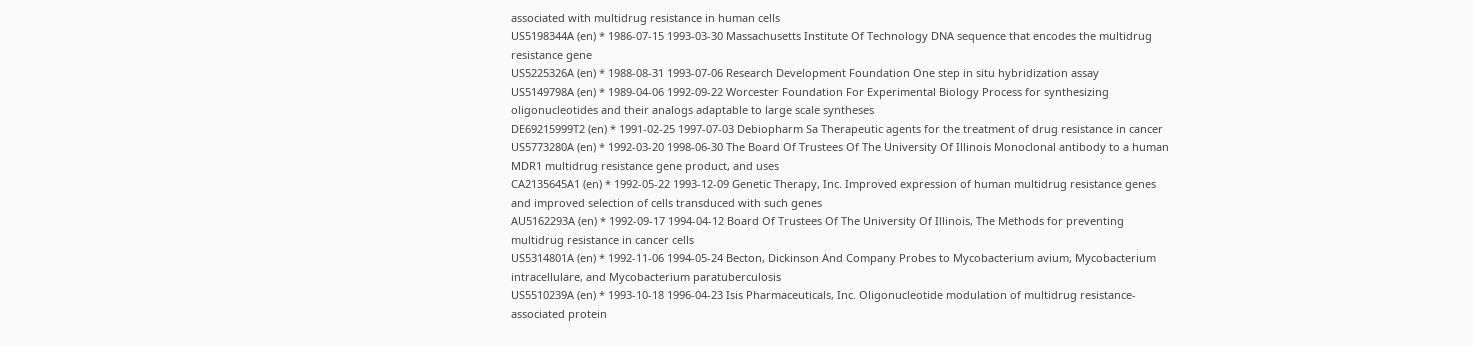associated with multidrug resistance in human cells
US5198344A (en) * 1986-07-15 1993-03-30 Massachusetts Institute Of Technology DNA sequence that encodes the multidrug resistance gene
US5225326A (en) * 1988-08-31 1993-07-06 Research Development Foundation One step in situ hybridization assay
US5149798A (en) * 1989-04-06 1992-09-22 Worcester Foundation For Experimental Biology Process for synthesizing oligonucleotides and their analogs adaptable to large scale syntheses
DE69215999T2 (en) * 1991-02-25 1997-07-03 Debiopharm Sa Therapeutic agents for the treatment of drug resistance in cancer
US5773280A (en) * 1992-03-20 1998-06-30 The Board Of Trustees Of The University Of Illinois Monoclonal antibody to a human MDR1 multidrug resistance gene product, and uses
CA2135645A1 (en) * 1992-05-22 1993-12-09 Genetic Therapy, Inc. Improved expression of human multidrug resistance genes and improved selection of cells transduced with such genes
AU5162293A (en) * 1992-09-17 1994-04-12 Board Of Trustees Of The University Of Illinois, The Methods for preventing multidrug resistance in cancer cells
US5314801A (en) * 1992-11-06 1994-05-24 Becton, Dickinson And Company Probes to Mycobacterium avium, Mycobacterium intracellulare, and Mycobacterium paratuberculosis
US5510239A (en) * 1993-10-18 1996-04-23 Isis Pharmaceuticals, Inc. Oligonucleotide modulation of multidrug resistance-associated protein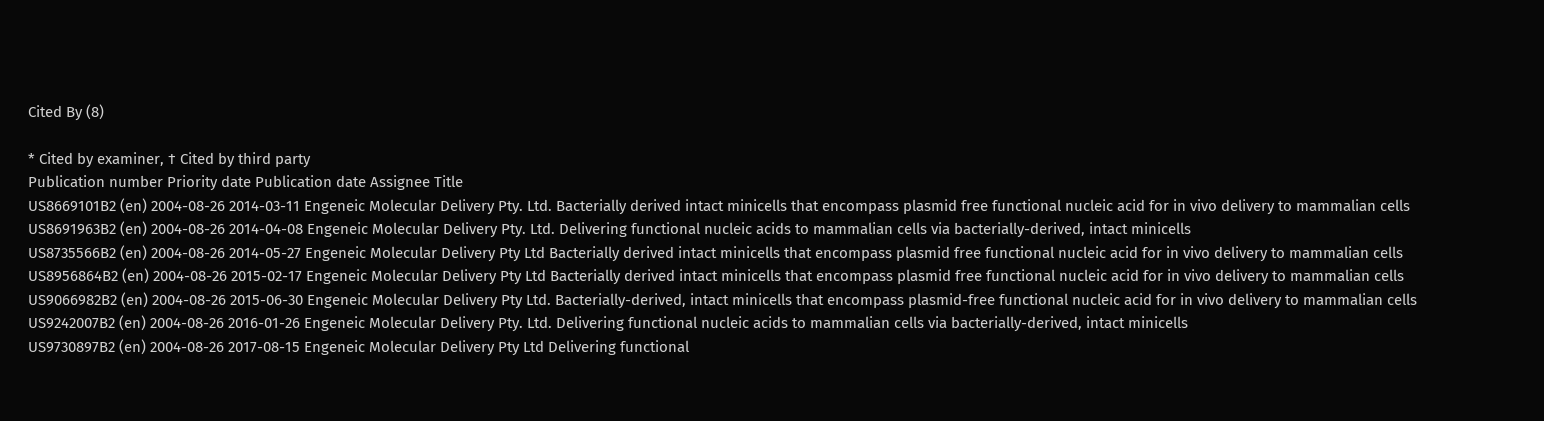Cited By (8)

* Cited by examiner, † Cited by third party
Publication number Priority date Publication date Assignee Title
US8669101B2 (en) 2004-08-26 2014-03-11 Engeneic Molecular Delivery Pty. Ltd. Bacterially derived intact minicells that encompass plasmid free functional nucleic acid for in vivo delivery to mammalian cells
US8691963B2 (en) 2004-08-26 2014-04-08 Engeneic Molecular Delivery Pty. Ltd. Delivering functional nucleic acids to mammalian cells via bacterially-derived, intact minicells
US8735566B2 (en) 2004-08-26 2014-05-27 Engeneic Molecular Delivery Pty Ltd Bacterially derived intact minicells that encompass plasmid free functional nucleic acid for in vivo delivery to mammalian cells
US8956864B2 (en) 2004-08-26 2015-02-17 Engeneic Molecular Delivery Pty Ltd Bacterially derived intact minicells that encompass plasmid free functional nucleic acid for in vivo delivery to mammalian cells
US9066982B2 (en) 2004-08-26 2015-06-30 Engeneic Molecular Delivery Pty Ltd. Bacterially-derived, intact minicells that encompass plasmid-free functional nucleic acid for in vivo delivery to mammalian cells
US9242007B2 (en) 2004-08-26 2016-01-26 Engeneic Molecular Delivery Pty. Ltd. Delivering functional nucleic acids to mammalian cells via bacterially-derived, intact minicells
US9730897B2 (en) 2004-08-26 2017-08-15 Engeneic Molecular Delivery Pty Ltd Delivering functional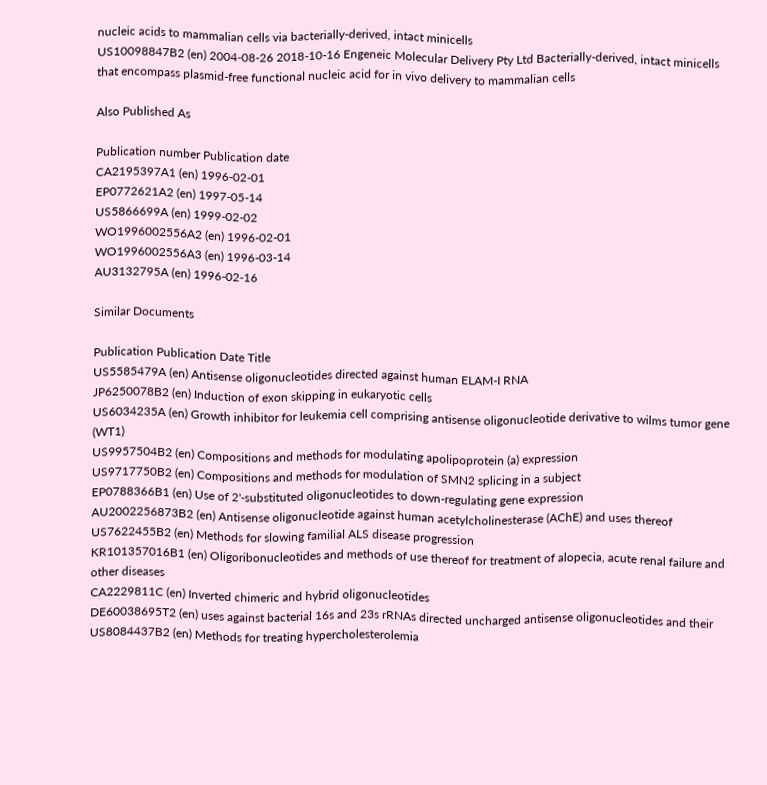nucleic acids to mammalian cells via bacterially-derived, intact minicells
US10098847B2 (en) 2004-08-26 2018-10-16 Engeneic Molecular Delivery Pty Ltd Bacterially-derived, intact minicells that encompass plasmid-free functional nucleic acid for in vivo delivery to mammalian cells

Also Published As

Publication number Publication date
CA2195397A1 (en) 1996-02-01
EP0772621A2 (en) 1997-05-14
US5866699A (en) 1999-02-02
WO1996002556A2 (en) 1996-02-01
WO1996002556A3 (en) 1996-03-14
AU3132795A (en) 1996-02-16

Similar Documents

Publication Publication Date Title
US5585479A (en) Antisense oligonucleotides directed against human ELAM-I RNA
JP6250078B2 (en) Induction of exon skipping in eukaryotic cells
US6034235A (en) Growth inhibitor for leukemia cell comprising antisense oligonucleotide derivative to wilms tumor gene (WT1)
US9957504B2 (en) Compositions and methods for modulating apolipoprotein (a) expression
US9717750B2 (en) Compositions and methods for modulation of SMN2 splicing in a subject
EP0788366B1 (en) Use of 2'-substituted oligonucleotides to down-regulating gene expression
AU2002256873B2 (en) Antisense oligonucleotide against human acetylcholinesterase (AChE) and uses thereof
US7622455B2 (en) Methods for slowing familial ALS disease progression
KR101357016B1 (en) Oligoribonucleotides and methods of use thereof for treatment of alopecia, acute renal failure and other diseases
CA2229811C (en) Inverted chimeric and hybrid oligonucleotides
DE60038695T2 (en) uses against bacterial 16s and 23s rRNAs directed uncharged antisense oligonucleotides and their
US8084437B2 (en) Methods for treating hypercholesterolemia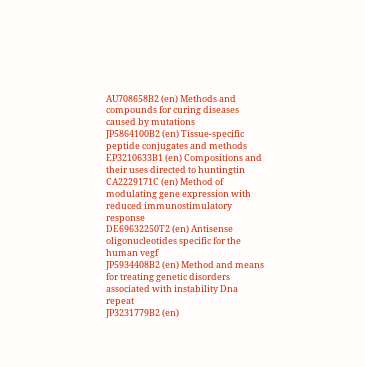AU708658B2 (en) Methods and compounds for curing diseases caused by mutations
JP5864100B2 (en) Tissue-specific peptide conjugates and methods
EP3210633B1 (en) Compositions and their uses directed to huntingtin
CA2229171C (en) Method of modulating gene expression with reduced immunostimulatory response
DE69632250T2 (en) Antisense oligonucleotides specific for the human vegf
JP5934408B2 (en) Method and means for treating genetic disorders associated with instability Dna repeat
JP3231779B2 (en)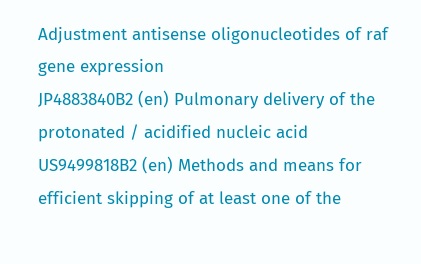Adjustment antisense oligonucleotides of raf gene expression
JP4883840B2 (en) Pulmonary delivery of the protonated / acidified nucleic acid
US9499818B2 (en) Methods and means for efficient skipping of at least one of the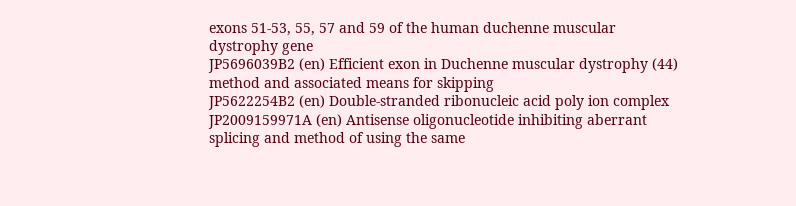exons 51-53, 55, 57 and 59 of the human duchenne muscular dystrophy gene
JP5696039B2 (en) Efficient exon in Duchenne muscular dystrophy (44) method and associated means for skipping
JP5622254B2 (en) Double-stranded ribonucleic acid poly ion complex
JP2009159971A (en) Antisense oligonucleotide inhibiting aberrant splicing and method of using the same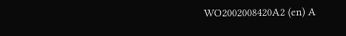WO2002008420A2 (en) A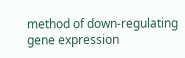method of down-regulating gene expression